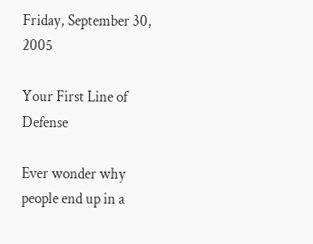Friday, September 30, 2005

Your First Line of Defense

Ever wonder why people end up in a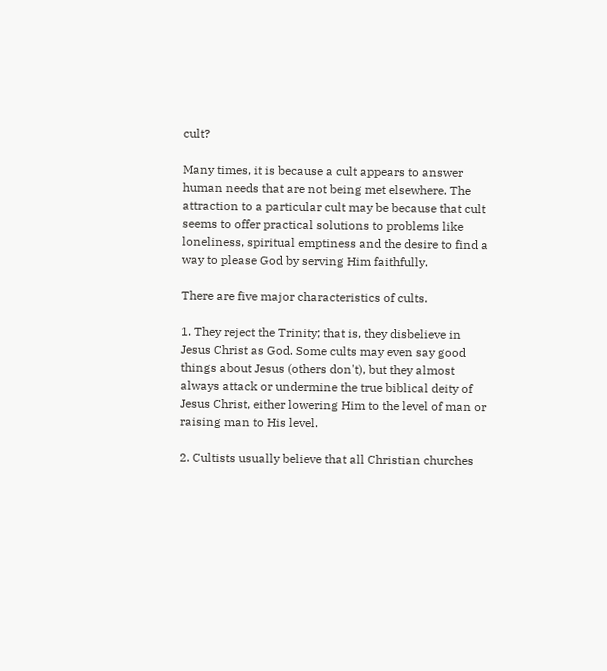cult?

Many times, it is because a cult appears to answer human needs that are not being met elsewhere. The attraction to a particular cult may be because that cult seems to offer practical solutions to problems like loneliness, spiritual emptiness and the desire to find a way to please God by serving Him faithfully.

There are five major characteristics of cults.

1. They reject the Trinity; that is, they disbelieve in Jesus Christ as God. Some cults may even say good things about Jesus (others don't), but they almost always attack or undermine the true biblical deity of Jesus Christ, either lowering Him to the level of man or raising man to His level.

2. Cultists usually believe that all Christian churches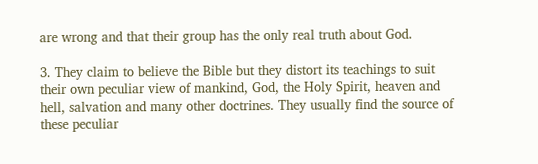are wrong and that their group has the only real truth about God.

3. They claim to believe the Bible but they distort its teachings to suit their own peculiar view of mankind, God, the Holy Spirit, heaven and hell, salvation and many other doctrines. They usually find the source of these peculiar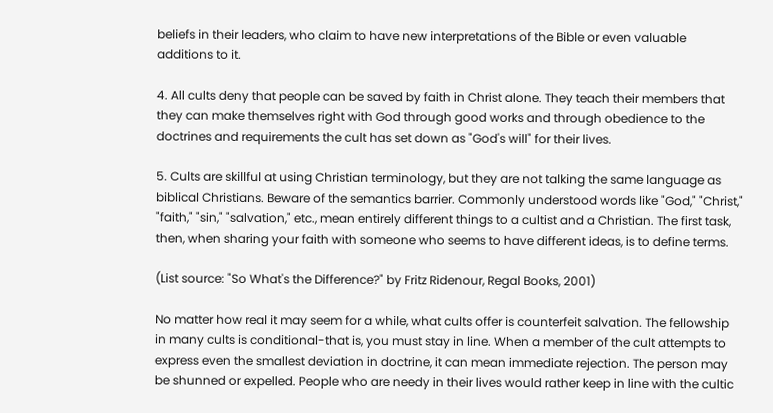beliefs in their leaders, who claim to have new interpretations of the Bible or even valuable additions to it.

4. All cults deny that people can be saved by faith in Christ alone. They teach their members that they can make themselves right with God through good works and through obedience to the doctrines and requirements the cult has set down as "God's will" for their lives.

5. Cults are skillful at using Christian terminology, but they are not talking the same language as biblical Christians. Beware of the semantics barrier. Commonly understood words like "God," "Christ," "faith," "sin," "salvation," etc., mean entirely different things to a cultist and a Christian. The first task, then, when sharing your faith with someone who seems to have different ideas, is to define terms.

(List source: "So What's the Difference?" by Fritz Ridenour, Regal Books, 2001)

No matter how real it may seem for a while, what cults offer is counterfeit salvation. The fellowship in many cults is conditional-that is, you must stay in line. When a member of the cult attempts to express even the smallest deviation in doctrine, it can mean immediate rejection. The person may be shunned or expelled. People who are needy in their lives would rather keep in line with the cultic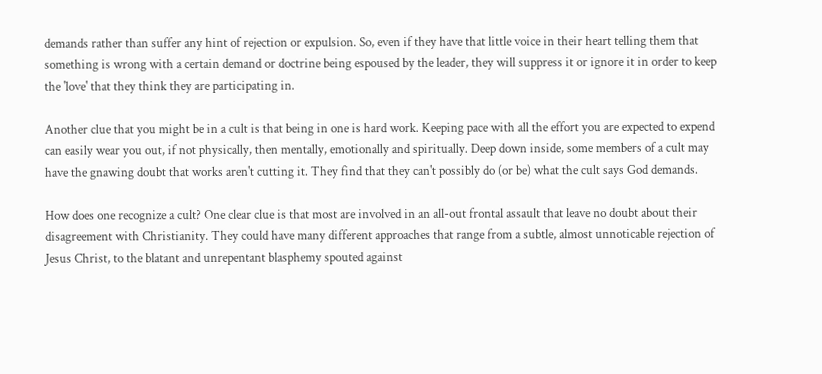demands rather than suffer any hint of rejection or expulsion. So, even if they have that little voice in their heart telling them that something is wrong with a certain demand or doctrine being espoused by the leader, they will suppress it or ignore it in order to keep the 'love' that they think they are participating in.

Another clue that you might be in a cult is that being in one is hard work. Keeping pace with all the effort you are expected to expend can easily wear you out, if not physically, then mentally, emotionally and spiritually. Deep down inside, some members of a cult may have the gnawing doubt that works aren't cutting it. They find that they can't possibly do (or be) what the cult says God demands.

How does one recognize a cult? One clear clue is that most are involved in an all-out frontal assault that leave no doubt about their disagreement with Christianity. They could have many different approaches that range from a subtle, almost unnoticable rejection of Jesus Christ, to the blatant and unrepentant blasphemy spouted against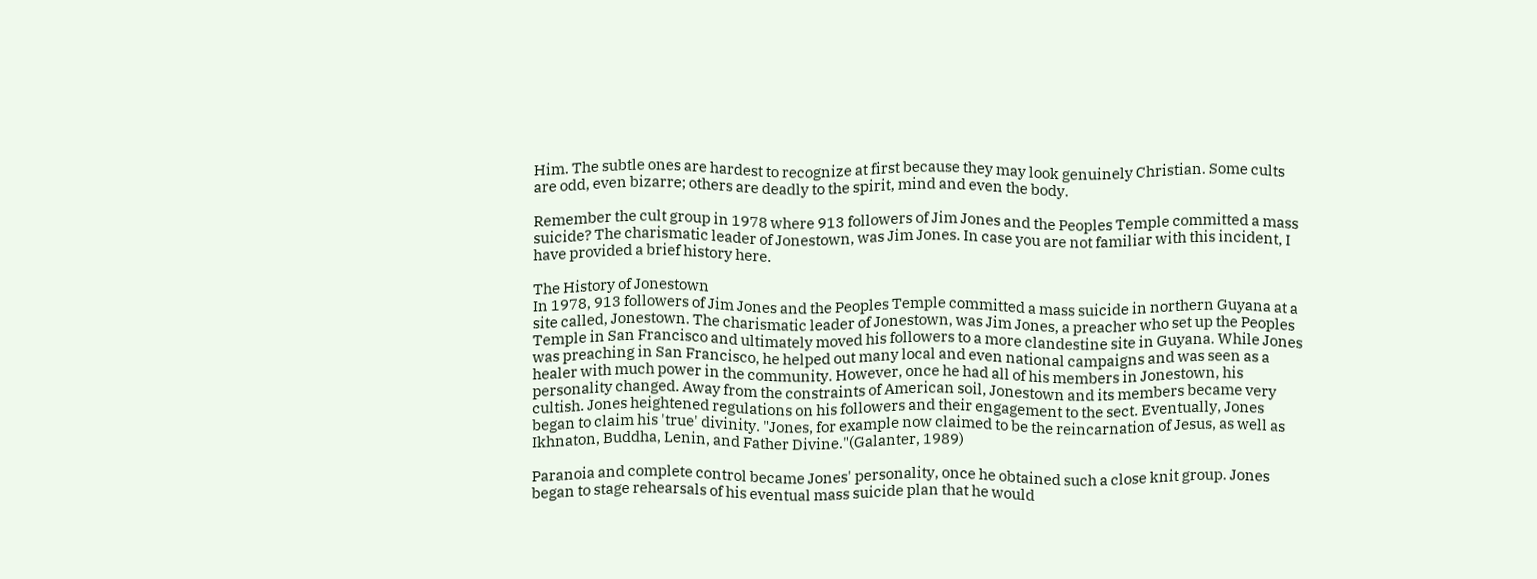Him. The subtle ones are hardest to recognize at first because they may look genuinely Christian. Some cults are odd, even bizarre; others are deadly to the spirit, mind and even the body.

Remember the cult group in 1978 where 913 followers of Jim Jones and the Peoples Temple committed a mass suicide? The charismatic leader of Jonestown, was Jim Jones. In case you are not familiar with this incident, I have provided a brief history here.

The History of Jonestown
In 1978, 913 followers of Jim Jones and the Peoples Temple committed a mass suicide in northern Guyana at a site called, Jonestown. The charismatic leader of Jonestown, was Jim Jones, a preacher who set up the Peoples Temple in San Francisco and ultimately moved his followers to a more clandestine site in Guyana. While Jones was preaching in San Francisco, he helped out many local and even national campaigns and was seen as a healer with much power in the community. However, once he had all of his members in Jonestown, his personality changed. Away from the constraints of American soil, Jonestown and its members became very cultish. Jones heightened regulations on his followers and their engagement to the sect. Eventually, Jones began to claim his 'true' divinity. "Jones, for example now claimed to be the reincarnation of Jesus, as well as Ikhnaton, Buddha, Lenin, and Father Divine."(Galanter, 1989)

Paranoia and complete control became Jones' personality, once he obtained such a close knit group. Jones began to stage rehearsals of his eventual mass suicide plan that he would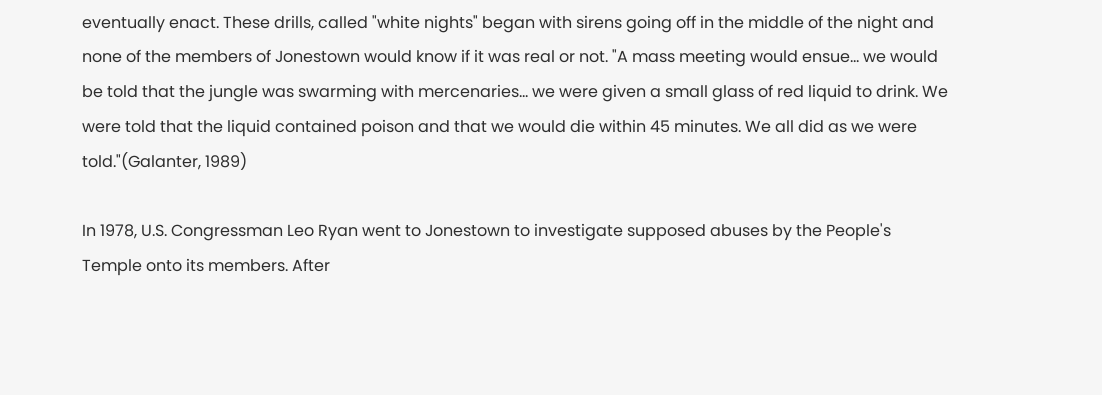eventually enact. These drills, called "white nights" began with sirens going off in the middle of the night and none of the members of Jonestown would know if it was real or not. "A mass meeting would ensue... we would be told that the jungle was swarming with mercenaries... we were given a small glass of red liquid to drink. We were told that the liquid contained poison and that we would die within 45 minutes. We all did as we were told."(Galanter, 1989)

In 1978, U.S. Congressman Leo Ryan went to Jonestown to investigate supposed abuses by the People's Temple onto its members. After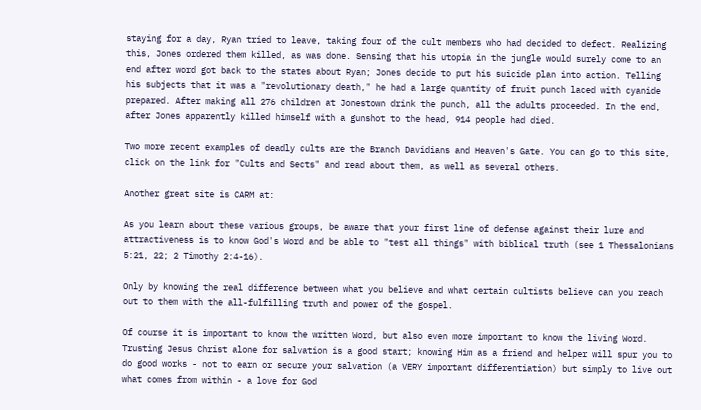staying for a day, Ryan tried to leave, taking four of the cult members who had decided to defect. Realizing this, Jones ordered them killed, as was done. Sensing that his utopia in the jungle would surely come to an end after word got back to the states about Ryan; Jones decide to put his suicide plan into action. Telling his subjects that it was a "revolutionary death," he had a large quantity of fruit punch laced with cyanide prepared. After making all 276 children at Jonestown drink the punch, all the adults proceeded. In the end, after Jones apparently killed himself with a gunshot to the head, 914 people had died.

Two more recent examples of deadly cults are the Branch Davidians and Heaven's Gate. You can go to this site, click on the link for "Cults and Sects" and read about them, as well as several others.

Another great site is CARM at:

As you learn about these various groups, be aware that your first line of defense against their lure and attractiveness is to know God's Word and be able to "test all things" with biblical truth (see 1 Thessalonians 5:21, 22; 2 Timothy 2:4-16).

Only by knowing the real difference between what you believe and what certain cultists believe can you reach out to them with the all-fulfilling truth and power of the gospel.

Of course it is important to know the written Word, but also even more important to know the living Word. Trusting Jesus Christ alone for salvation is a good start; knowing Him as a friend and helper will spur you to do good works - not to earn or secure your salvation (a VERY important differentiation) but simply to live out what comes from within - a love for God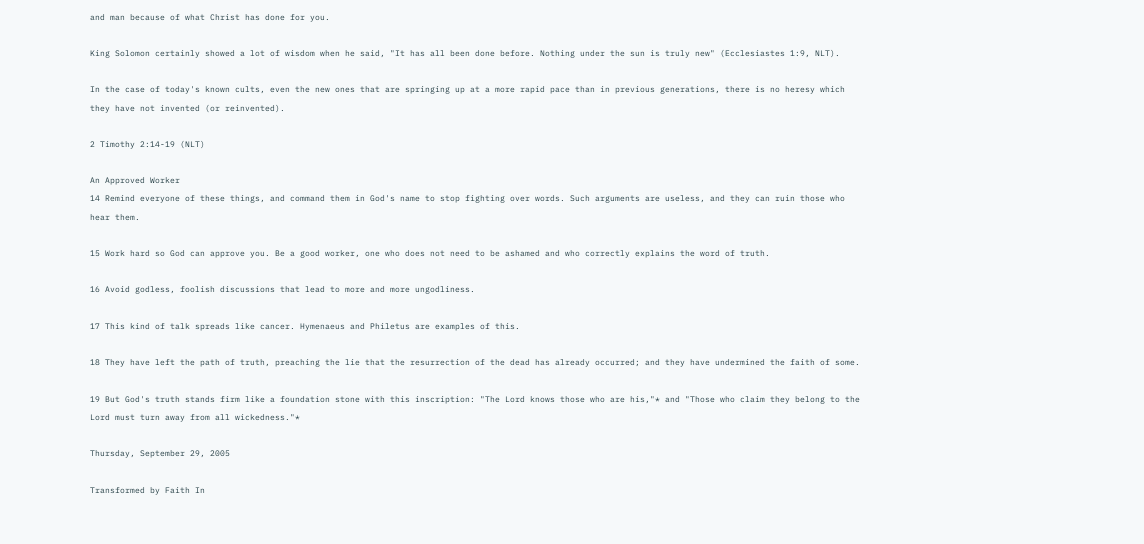and man because of what Christ has done for you.

King Solomon certainly showed a lot of wisdom when he said, "It has all been done before. Nothing under the sun is truly new" (Ecclesiastes 1:9, NLT).

In the case of today's known cults, even the new ones that are springing up at a more rapid pace than in previous generations, there is no heresy which they have not invented (or reinvented).

2 Timothy 2:14-19 (NLT)

An Approved Worker
14 Remind everyone of these things, and command them in God's name to stop fighting over words. Such arguments are useless, and they can ruin those who hear them.

15 Work hard so God can approve you. Be a good worker, one who does not need to be ashamed and who correctly explains the word of truth.

16 Avoid godless, foolish discussions that lead to more and more ungodliness.

17 This kind of talk spreads like cancer. Hymenaeus and Philetus are examples of this.

18 They have left the path of truth, preaching the lie that the resurrection of the dead has already occurred; and they have undermined the faith of some.

19 But God's truth stands firm like a foundation stone with this inscription: "The Lord knows those who are his,"* and "Those who claim they belong to the Lord must turn away from all wickedness."*

Thursday, September 29, 2005

Transformed by Faith In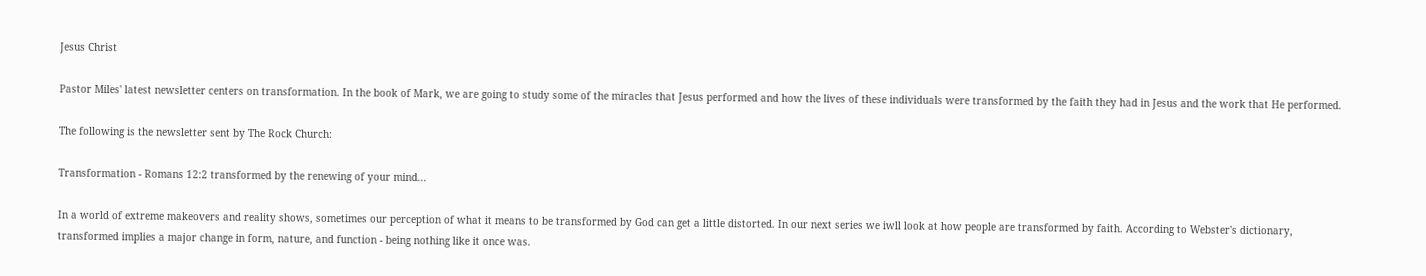Jesus Christ

Pastor Miles' latest newsletter centers on transformation. In the book of Mark, we are going to study some of the miracles that Jesus performed and how the lives of these individuals were transformed by the faith they had in Jesus and the work that He performed.

The following is the newsletter sent by The Rock Church:

Transformation - Romans 12:2 transformed by the renewing of your mind...

In a world of extreme makeovers and reality shows, sometimes our perception of what it means to be transformed by God can get a little distorted. In our next series we iwll look at how people are transformed by faith. According to Webster's dictionary, transformed implies a major change in form, nature, and function - being nothing like it once was.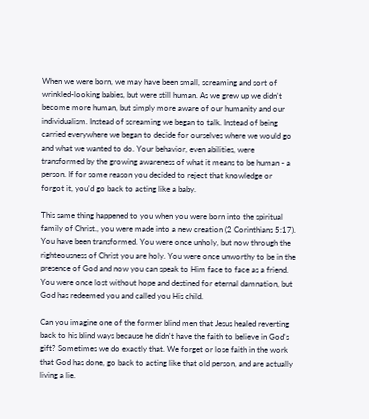When we were born, we may have been small, screaming and sort of wrinkled-looking babies, but were still human. As we grew up we didn't become more human, but simply more aware of our humanity and our individualism. Instead of screaming we began to talk. Instead of being carried everywhere we began to decide for ourselves where we would go and what we wanted to do. Your behavior, even abilities, were transformed by the growing awareness of what it means to be human - a person. If for some reason you decided to reject that knowledge or forgot it, you'd go back to acting like a baby.

This same thing happened to you when you were born into the spiritual family of Christ., you were made into a new creation (2 Corinthians 5:17). You have been transformed. You were once unholy, but now through the righteousness of Christ you are holy. You were once unworthy to be in the presence of God and now you can speak to Him face to face as a friend. You were once lost without hope and destined for eternal damnation, but God has redeemed you and called you His child.

Can you imagine one of the former blind men that Jesus healed reverting back to his blind ways because he didn't have the faith to believe in God's gift? Sometimes we do exactly that. We forget or lose faith in the work that God has done, go back to acting like that old person, and are actually living a lie.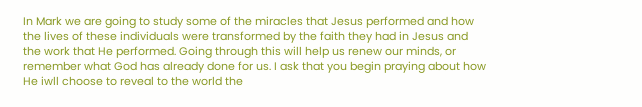In Mark we are going to study some of the miracles that Jesus performed and how the lives of these individuals were transformed by the faith they had in Jesus and the work that He performed. Going through this will help us renew our minds, or remember what God has already done for us. I ask that you begin praying about how He iwll choose to reveal to the world the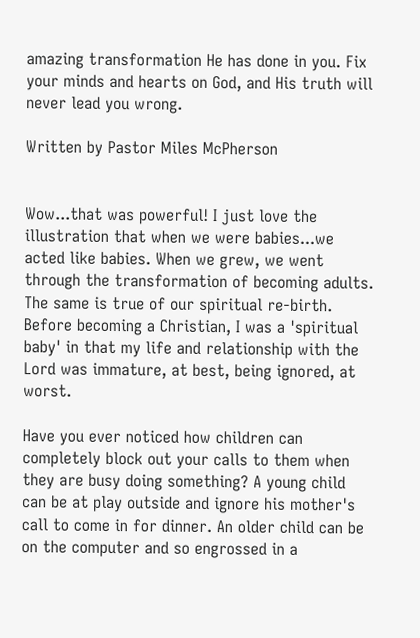amazing transformation He has done in you. Fix your minds and hearts on God, and His truth will never lead you wrong.

Written by Pastor Miles McPherson


Wow...that was powerful! I just love the illustration that when we were babies...we acted like babies. When we grew, we went through the transformation of becoming adults. The same is true of our spiritual re-birth. Before becoming a Christian, I was a 'spiritual baby' in that my life and relationship with the Lord was immature, at best, being ignored, at worst.

Have you ever noticed how children can completely block out your calls to them when they are busy doing something? A young child can be at play outside and ignore his mother's call to come in for dinner. An older child can be on the computer and so engrossed in a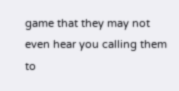game that they may not even hear you calling them to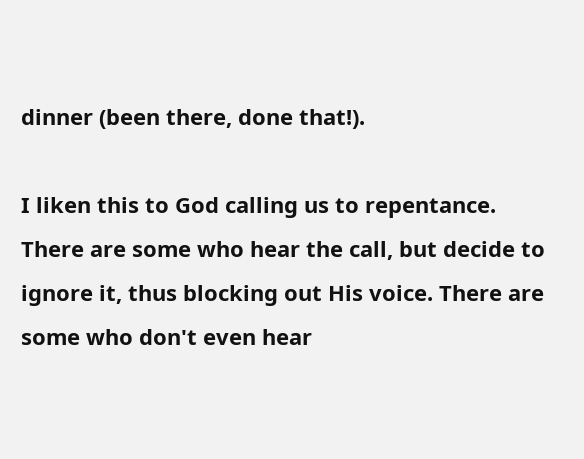dinner (been there, done that!).

I liken this to God calling us to repentance. There are some who hear the call, but decide to ignore it, thus blocking out His voice. There are some who don't even hear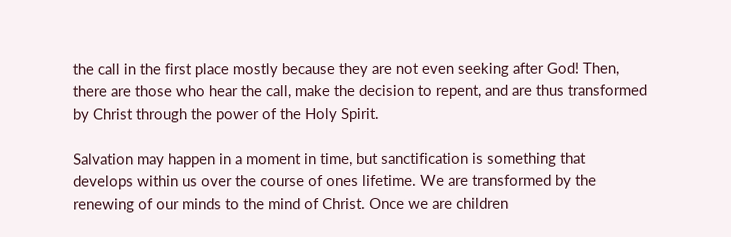the call in the first place mostly because they are not even seeking after God! Then, there are those who hear the call, make the decision to repent, and are thus transformed by Christ through the power of the Holy Spirit.

Salvation may happen in a moment in time, but sanctification is something that develops within us over the course of ones lifetime. We are transformed by the renewing of our minds to the mind of Christ. Once we are children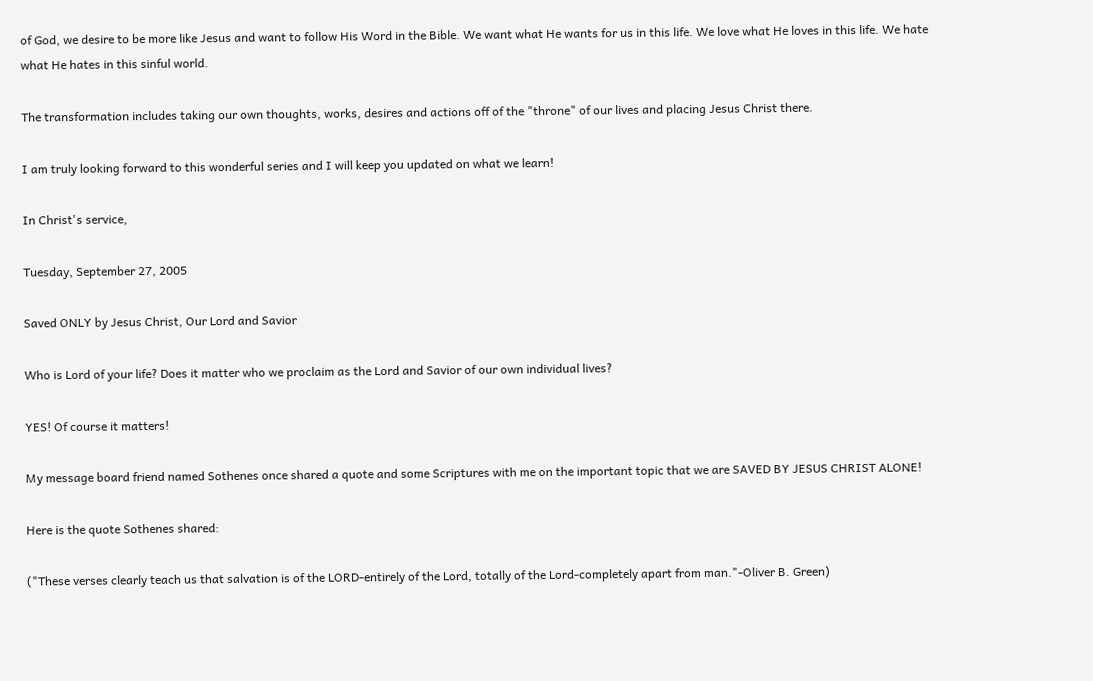of God, we desire to be more like Jesus and want to follow His Word in the Bible. We want what He wants for us in this life. We love what He loves in this life. We hate what He hates in this sinful world.

The transformation includes taking our own thoughts, works, desires and actions off of the "throne" of our lives and placing Jesus Christ there.

I am truly looking forward to this wonderful series and I will keep you updated on what we learn!

In Christ's service,

Tuesday, September 27, 2005

Saved ONLY by Jesus Christ, Our Lord and Savior

Who is Lord of your life? Does it matter who we proclaim as the Lord and Savior of our own individual lives?

YES! Of course it matters!

My message board friend named Sothenes once shared a quote and some Scriptures with me on the important topic that we are SAVED BY JESUS CHRIST ALONE!

Here is the quote Sothenes shared:

("These verses clearly teach us that salvation is of the LORD-entirely of the Lord, totally of the Lord-completely apart from man."-Oliver B. Green)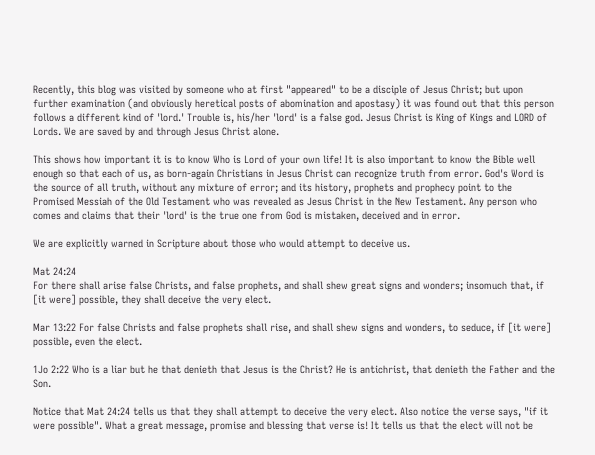Recently, this blog was visited by someone who at first "appeared" to be a disciple of Jesus Christ; but upon further examination (and obviously heretical posts of abomination and apostasy) it was found out that this person follows a different kind of 'lord.' Trouble is, his/her 'lord' is a false god. Jesus Christ is King of Kings and LORD of Lords. We are saved by and through Jesus Christ alone.

This shows how important it is to know Who is Lord of your own life! It is also important to know the Bible well enough so that each of us, as born-again Christians in Jesus Christ can recognize truth from error. God's Word is the source of all truth, without any mixture of error; and its history, prophets and prophecy point to the Promised Messiah of the Old Testament who was revealed as Jesus Christ in the New Testament. Any person who comes and claims that their 'lord' is the true one from God is mistaken, deceived and in error.

We are explicitly warned in Scripture about those who would attempt to deceive us.

Mat 24:24
For there shall arise false Christs, and false prophets, and shall shew great signs and wonders; insomuch that, if [it were] possible, they shall deceive the very elect.

Mar 13:22 For false Christs and false prophets shall rise, and shall shew signs and wonders, to seduce, if [it were] possible, even the elect.

1Jo 2:22 Who is a liar but he that denieth that Jesus is the Christ? He is antichrist, that denieth the Father and the Son.

Notice that Mat 24:24 tells us that they shall attempt to deceive the very elect. Also notice the verse says, "if it were possible". What a great message, promise and blessing that verse is! It tells us that the elect will not be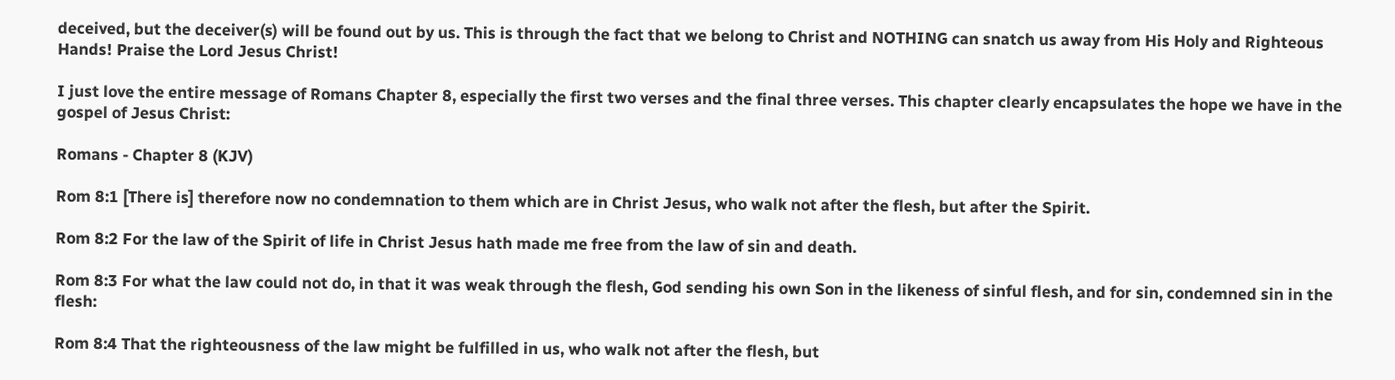deceived, but the deceiver(s) will be found out by us. This is through the fact that we belong to Christ and NOTHING can snatch us away from His Holy and Righteous Hands! Praise the Lord Jesus Christ!

I just love the entire message of Romans Chapter 8, especially the first two verses and the final three verses. This chapter clearly encapsulates the hope we have in the gospel of Jesus Christ:

Romans - Chapter 8 (KJV)

Rom 8:1 [There is] therefore now no condemnation to them which are in Christ Jesus, who walk not after the flesh, but after the Spirit.

Rom 8:2 For the law of the Spirit of life in Christ Jesus hath made me free from the law of sin and death.

Rom 8:3 For what the law could not do, in that it was weak through the flesh, God sending his own Son in the likeness of sinful flesh, and for sin, condemned sin in the flesh:

Rom 8:4 That the righteousness of the law might be fulfilled in us, who walk not after the flesh, but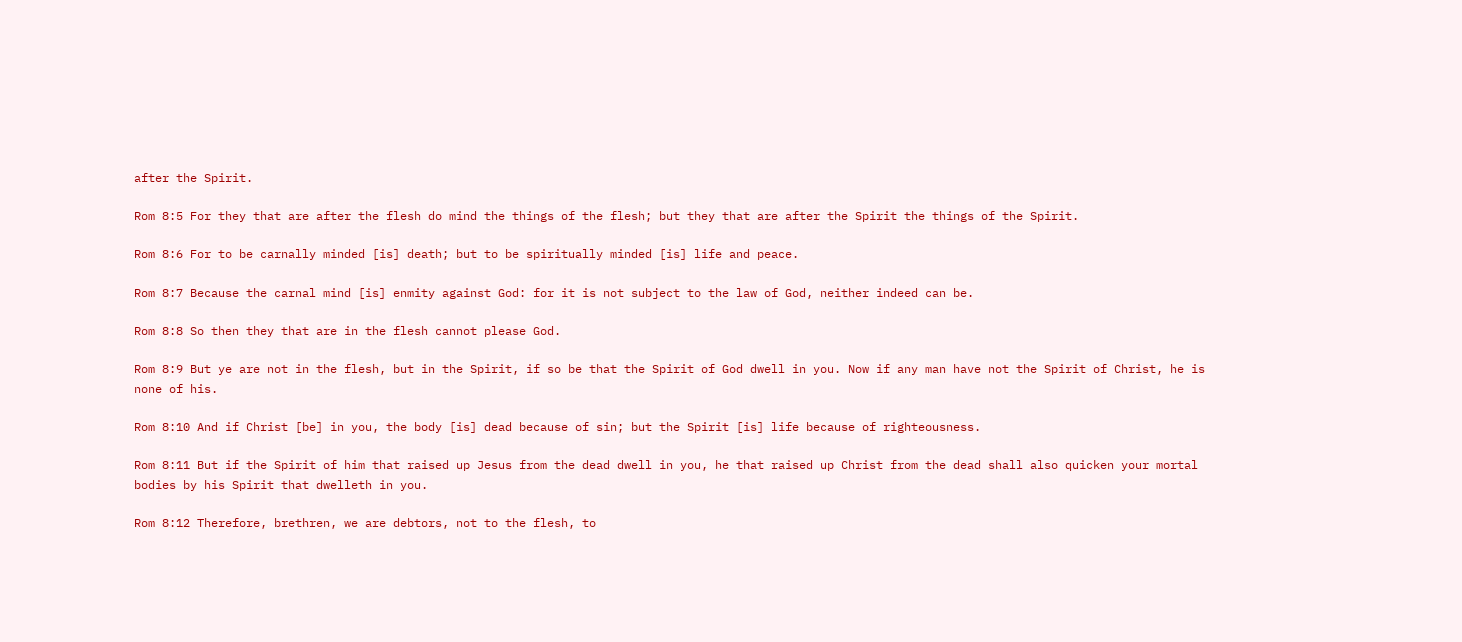after the Spirit.

Rom 8:5 For they that are after the flesh do mind the things of the flesh; but they that are after the Spirit the things of the Spirit.

Rom 8:6 For to be carnally minded [is] death; but to be spiritually minded [is] life and peace.

Rom 8:7 Because the carnal mind [is] enmity against God: for it is not subject to the law of God, neither indeed can be.

Rom 8:8 So then they that are in the flesh cannot please God.

Rom 8:9 But ye are not in the flesh, but in the Spirit, if so be that the Spirit of God dwell in you. Now if any man have not the Spirit of Christ, he is none of his.

Rom 8:10 And if Christ [be] in you, the body [is] dead because of sin; but the Spirit [is] life because of righteousness.

Rom 8:11 But if the Spirit of him that raised up Jesus from the dead dwell in you, he that raised up Christ from the dead shall also quicken your mortal bodies by his Spirit that dwelleth in you.

Rom 8:12 Therefore, brethren, we are debtors, not to the flesh, to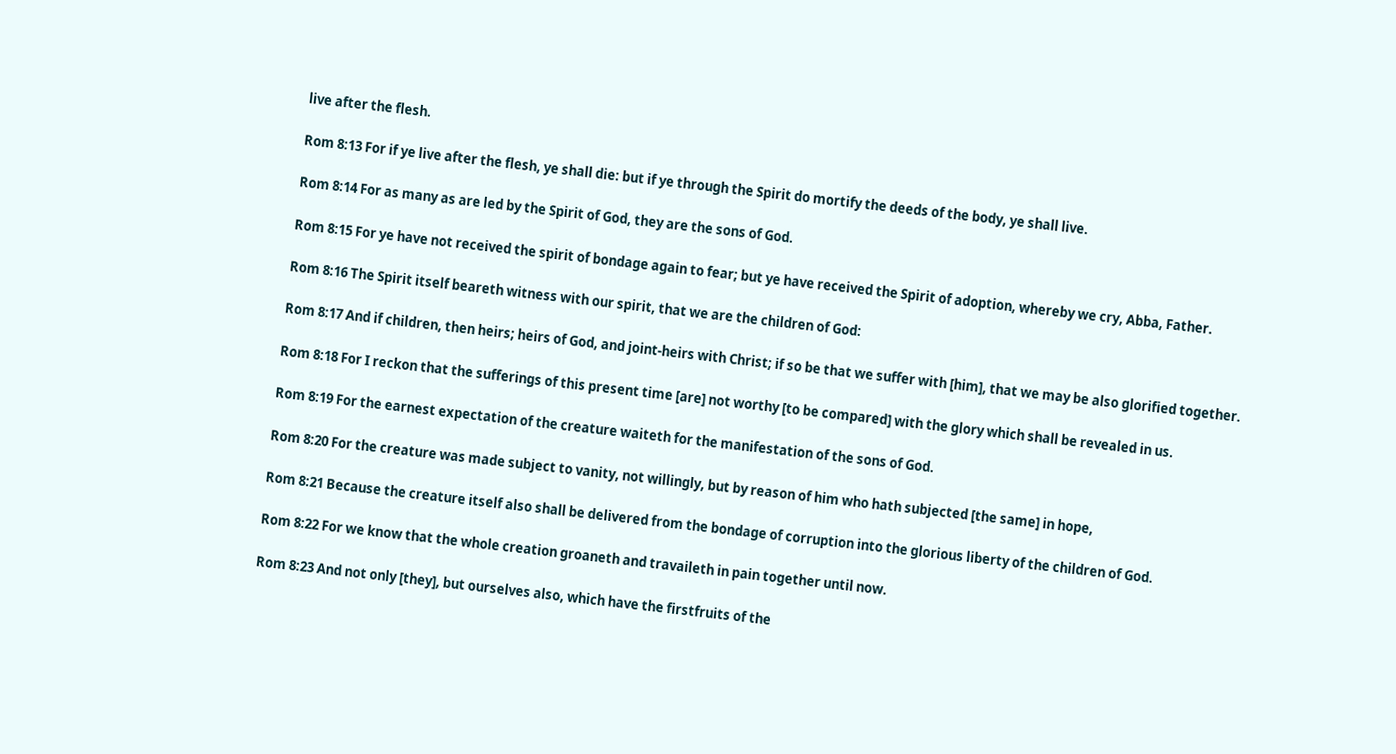live after the flesh.

Rom 8:13 For if ye live after the flesh, ye shall die: but if ye through the Spirit do mortify the deeds of the body, ye shall live.

Rom 8:14 For as many as are led by the Spirit of God, they are the sons of God.

Rom 8:15 For ye have not received the spirit of bondage again to fear; but ye have received the Spirit of adoption, whereby we cry, Abba, Father.

Rom 8:16 The Spirit itself beareth witness with our spirit, that we are the children of God:

Rom 8:17 And if children, then heirs; heirs of God, and joint-heirs with Christ; if so be that we suffer with [him], that we may be also glorified together.

Rom 8:18 For I reckon that the sufferings of this present time [are] not worthy [to be compared] with the glory which shall be revealed in us.

Rom 8:19 For the earnest expectation of the creature waiteth for the manifestation of the sons of God.

Rom 8:20 For the creature was made subject to vanity, not willingly, but by reason of him who hath subjected [the same] in hope,

Rom 8:21 Because the creature itself also shall be delivered from the bondage of corruption into the glorious liberty of the children of God.

Rom 8:22 For we know that the whole creation groaneth and travaileth in pain together until now.

Rom 8:23 And not only [they], but ourselves also, which have the firstfruits of the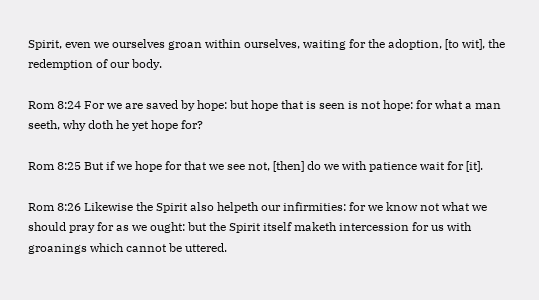Spirit, even we ourselves groan within ourselves, waiting for the adoption, [to wit], the redemption of our body.

Rom 8:24 For we are saved by hope: but hope that is seen is not hope: for what a man seeth, why doth he yet hope for?

Rom 8:25 But if we hope for that we see not, [then] do we with patience wait for [it].

Rom 8:26 Likewise the Spirit also helpeth our infirmities: for we know not what we should pray for as we ought: but the Spirit itself maketh intercession for us with groanings which cannot be uttered.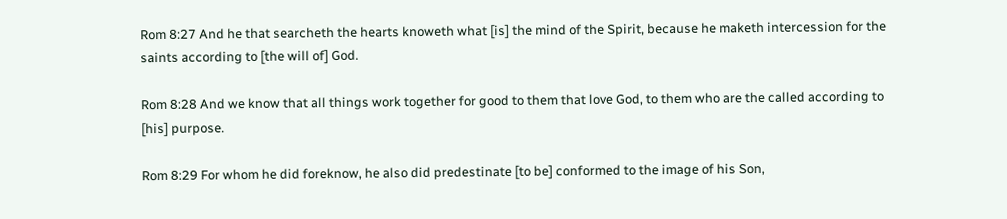Rom 8:27 And he that searcheth the hearts knoweth what [is] the mind of the Spirit, because he maketh intercession for the saints according to [the will of] God.

Rom 8:28 And we know that all things work together for good to them that love God, to them who are the called according to [his] purpose.

Rom 8:29 For whom he did foreknow, he also did predestinate [to be] conformed to the image of his Son,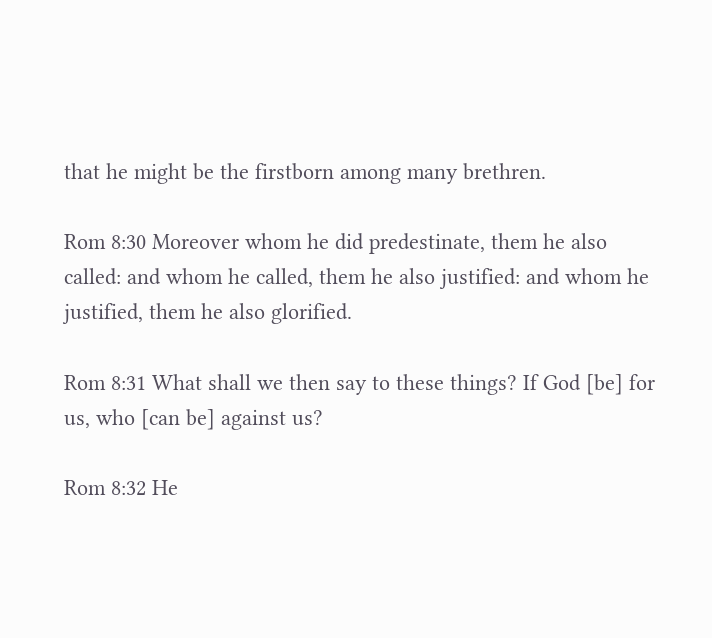that he might be the firstborn among many brethren.

Rom 8:30 Moreover whom he did predestinate, them he also called: and whom he called, them he also justified: and whom he justified, them he also glorified.

Rom 8:31 What shall we then say to these things? If God [be] for us, who [can be] against us?

Rom 8:32 He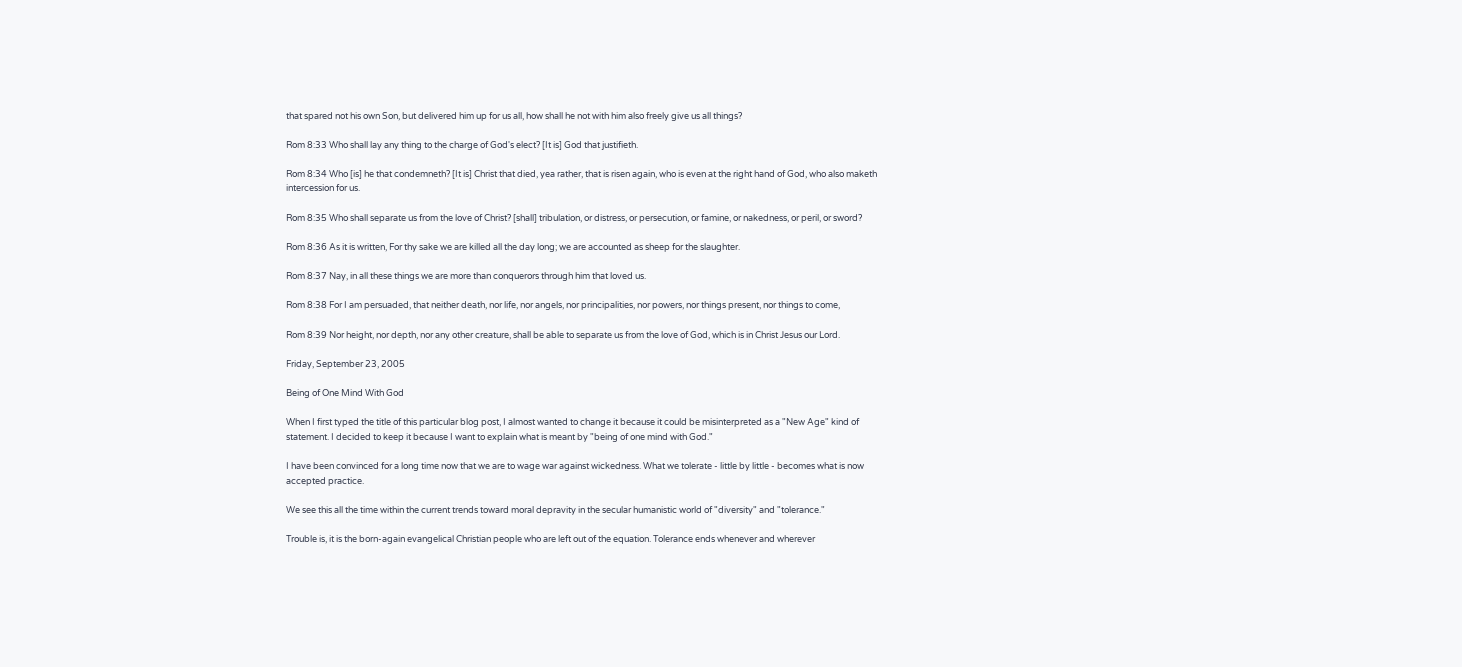that spared not his own Son, but delivered him up for us all, how shall he not with him also freely give us all things?

Rom 8:33 Who shall lay any thing to the charge of God's elect? [It is] God that justifieth.

Rom 8:34 Who [is] he that condemneth? [It is] Christ that died, yea rather, that is risen again, who is even at the right hand of God, who also maketh intercession for us.

Rom 8:35 Who shall separate us from the love of Christ? [shall] tribulation, or distress, or persecution, or famine, or nakedness, or peril, or sword?

Rom 8:36 As it is written, For thy sake we are killed all the day long; we are accounted as sheep for the slaughter.

Rom 8:37 Nay, in all these things we are more than conquerors through him that loved us.

Rom 8:38 For I am persuaded, that neither death, nor life, nor angels, nor principalities, nor powers, nor things present, nor things to come,

Rom 8:39 Nor height, nor depth, nor any other creature, shall be able to separate us from the love of God, which is in Christ Jesus our Lord.

Friday, September 23, 2005

Being of One Mind With God

When I first typed the title of this particular blog post, I almost wanted to change it because it could be misinterpreted as a "New Age" kind of statement. I decided to keep it because I want to explain what is meant by "being of one mind with God."

I have been convinced for a long time now that we are to wage war against wickedness. What we tolerate - little by little - becomes what is now accepted practice.

We see this all the time within the current trends toward moral depravity in the secular humanistic world of "diversity" and "tolerance."

Trouble is, it is the born-again evangelical Christian people who are left out of the equation. Tolerance ends whenever and wherever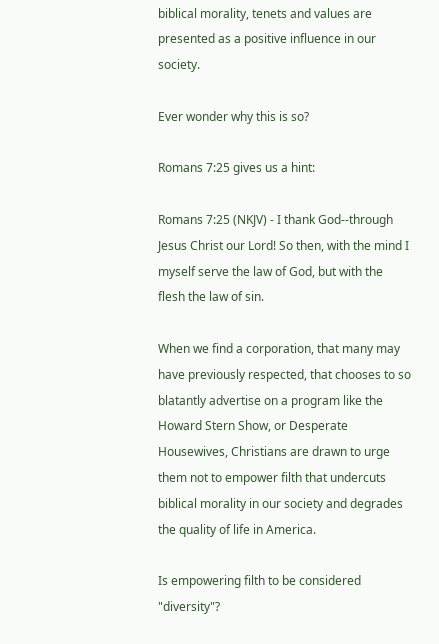biblical morality, tenets and values are presented as a positive influence in our society.

Ever wonder why this is so?

Romans 7:25 gives us a hint:

Romans 7:25 (NKJV) - I thank God--through Jesus Christ our Lord! So then, with the mind I myself serve the law of God, but with the flesh the law of sin.

When we find a corporation, that many may have previously respected, that chooses to so blatantly advertise on a program like the Howard Stern Show, or Desperate Housewives, Christians are drawn to urge them not to empower filth that undercuts biblical morality in our society and degrades the quality of life in America.

Is empowering filth to be considered "diversity"?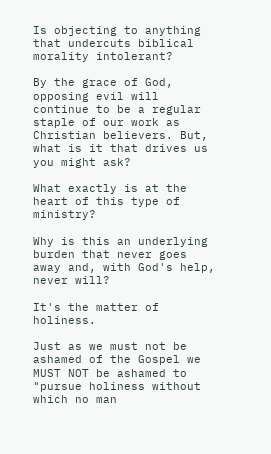Is objecting to anything that undercuts biblical morality intolerant?

By the grace of God, opposing evil will continue to be a regular staple of our work as Christian believers. But, what is it that drives us you might ask?

What exactly is at the heart of this type of ministry?

Why is this an underlying burden that never goes away and, with God's help, never will?

It's the matter of holiness.

Just as we must not be ashamed of the Gospel we MUST NOT be ashamed to "pursue holiness without which no man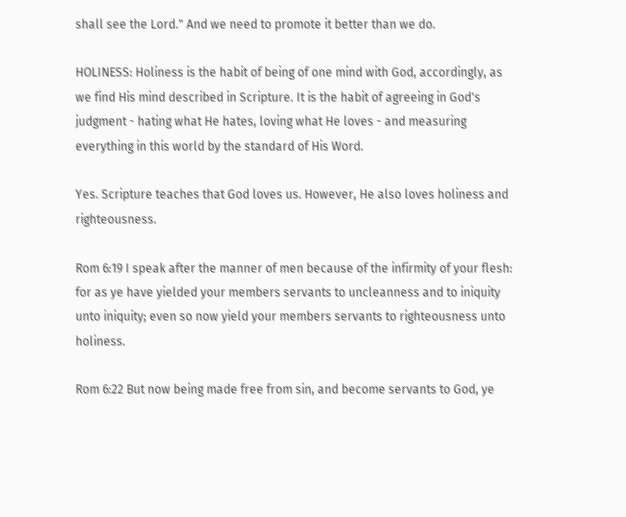shall see the Lord." And we need to promote it better than we do.

HOLINESS: Holiness is the habit of being of one mind with God, accordingly, as we find His mind described in Scripture. It is the habit of agreeing in God's judgment - hating what He hates, loving what He loves - and measuring everything in this world by the standard of His Word.

Yes. Scripture teaches that God loves us. However, He also loves holiness and righteousness.

Rom 6:19 I speak after the manner of men because of the infirmity of your flesh: for as ye have yielded your members servants to uncleanness and to iniquity unto iniquity; even so now yield your members servants to righteousness unto holiness.

Rom 6:22 But now being made free from sin, and become servants to God, ye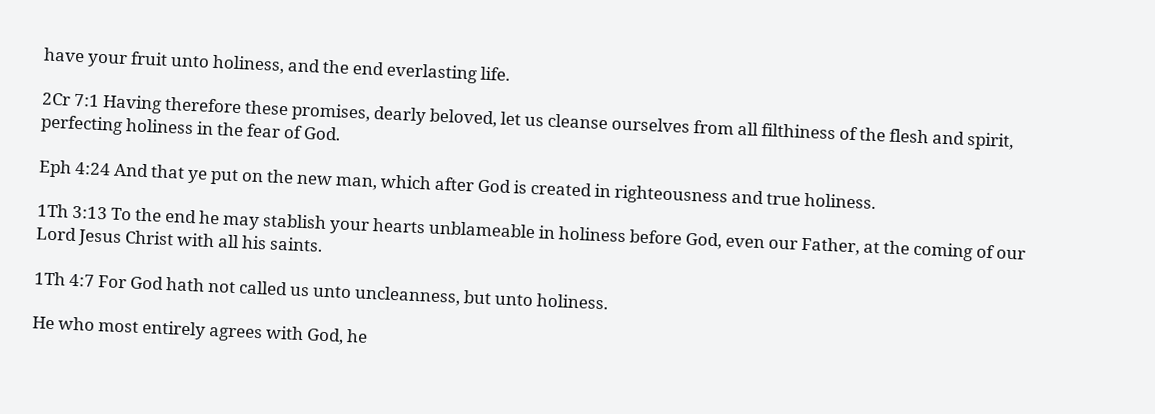have your fruit unto holiness, and the end everlasting life.

2Cr 7:1 Having therefore these promises, dearly beloved, let us cleanse ourselves from all filthiness of the flesh and spirit, perfecting holiness in the fear of God.

Eph 4:24 And that ye put on the new man, which after God is created in righteousness and true holiness.

1Th 3:13 To the end he may stablish your hearts unblameable in holiness before God, even our Father, at the coming of our Lord Jesus Christ with all his saints.

1Th 4:7 For God hath not called us unto uncleanness, but unto holiness.

He who most entirely agrees with God, he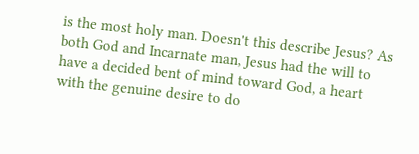is the most holy man. Doesn't this describe Jesus? As both God and Incarnate man, Jesus had the will to have a decided bent of mind toward God, a heart with the genuine desire to do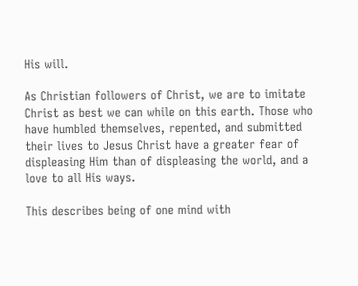His will.

As Christian followers of Christ, we are to imitate Christ as best we can while on this earth. Those who have humbled themselves, repented, and submitted their lives to Jesus Christ have a greater fear of displeasing Him than of displeasing the world, and a love to all His ways.

This describes being of one mind with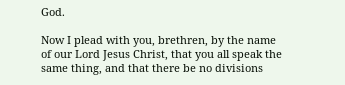God.

Now I plead with you, brethren, by the name of our Lord Jesus Christ, that you all speak the same thing, and that there be no divisions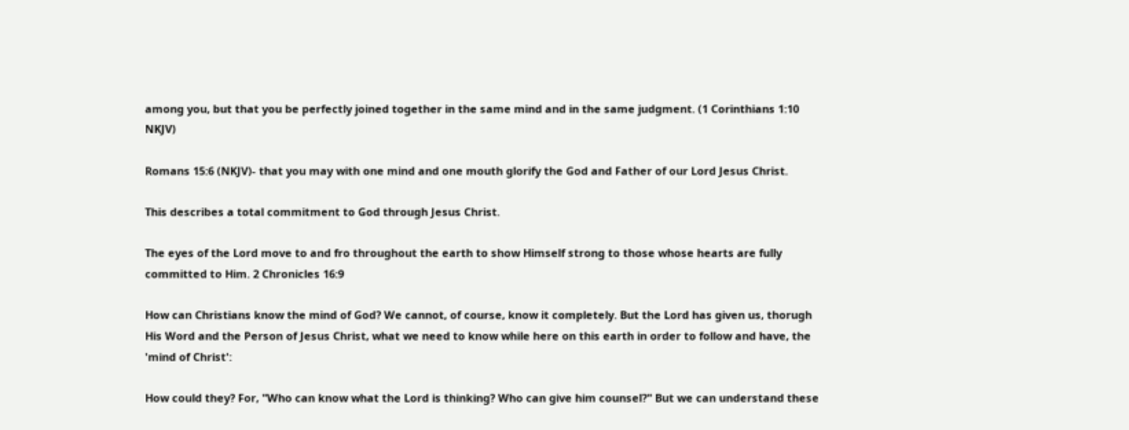among you, but that you be perfectly joined together in the same mind and in the same judgment. (1 Corinthians 1:10 NKJV)

Romans 15:6 (NKJV)- that you may with one mind and one mouth glorify the God and Father of our Lord Jesus Christ.

This describes a total commitment to God through Jesus Christ.

The eyes of the Lord move to and fro throughout the earth to show Himself strong to those whose hearts are fully committed to Him. 2 Chronicles 16:9

How can Christians know the mind of God? We cannot, of course, know it completely. But the Lord has given us, thorugh His Word and the Person of Jesus Christ, what we need to know while here on this earth in order to follow and have, the 'mind of Christ':

How could they? For, "Who can know what the Lord is thinking? Who can give him counsel?" But we can understand these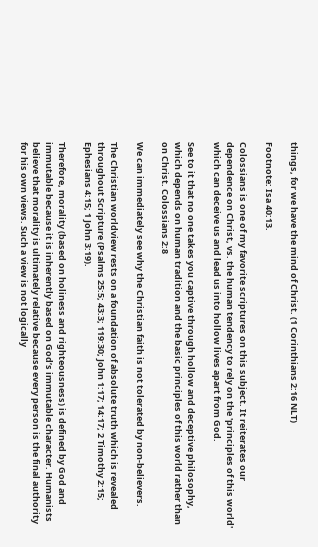things, for we have the mind of Christ. (1 Corinthians 2:16 NLT)

Footnote: Isa 40:13.

Colossians is one of my favorite scriptures on this subject. It reiterates our dependence on Christ, vs. the human tendency to rely on the 'principles of this world' which can deceive us and lead us into hollow lives apart from God.

See to it that no one takes you captive through hollow and deceptive philosophy, which depends on human tradition and the basic principles of this world rather than on Christ. Colossians 2:8

We can immediately see why the Christian faith is not tolerated by non-believers.

The Christian worldview rests on a foundation of absolute truth which is revealed throughout Scripture (Psalms 25:5; 43:3; 119:30; John 1:17; 14:17; 2 Timothy 2:15; Ephesians 4:15; 1 John 3:19).

Therefore, morality (based on holiness and righteousness) is defined by God and immutable because it is inherently based on God’s immutable character. Humanists believe that morality is ultimately relative because every person is the final authority for his own views. Such a view is not logically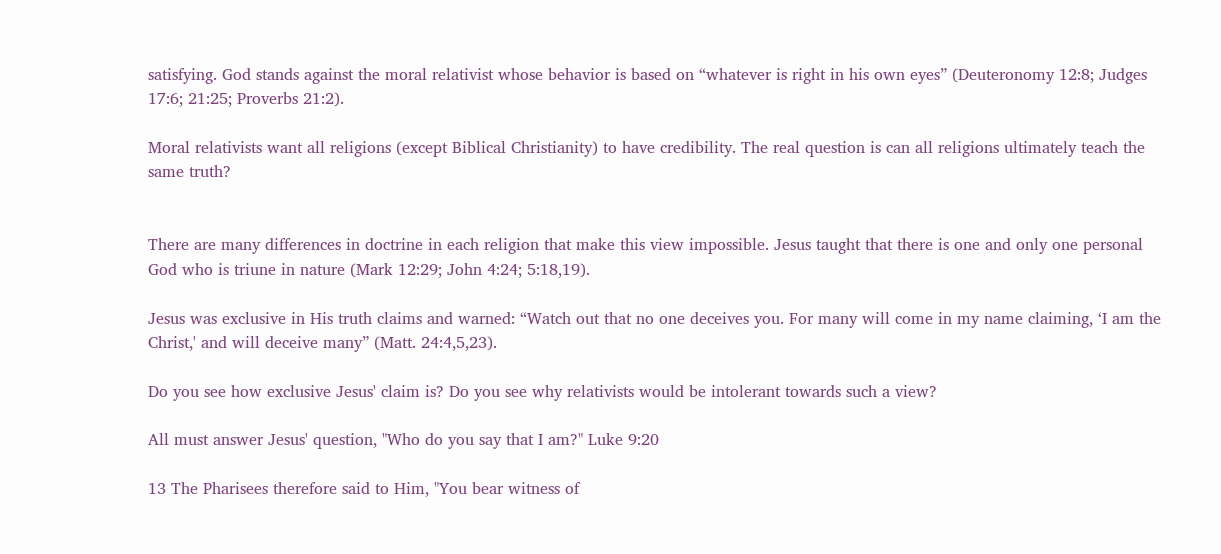satisfying. God stands against the moral relativist whose behavior is based on “whatever is right in his own eyes” (Deuteronomy 12:8; Judges 17:6; 21:25; Proverbs 21:2).

Moral relativists want all religions (except Biblical Christianity) to have credibility. The real question is can all religions ultimately teach the same truth?


There are many differences in doctrine in each religion that make this view impossible. Jesus taught that there is one and only one personal God who is triune in nature (Mark 12:29; John 4:24; 5:18,19).

Jesus was exclusive in His truth claims and warned: “Watch out that no one deceives you. For many will come in my name claiming, ‘I am the Christ,' and will deceive many” (Matt. 24:4,5,23).

Do you see how exclusive Jesus' claim is? Do you see why relativists would be intolerant towards such a view?

All must answer Jesus' question, "Who do you say that I am?" Luke 9:20

13 The Pharisees therefore said to Him, "You bear witness of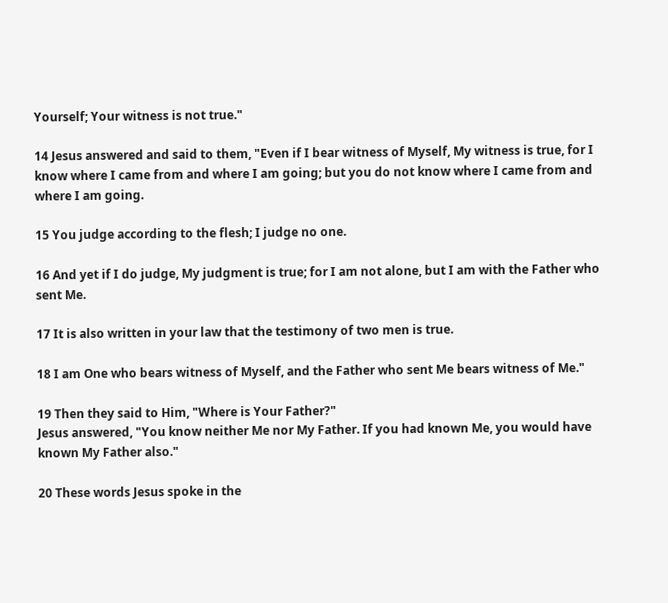Yourself; Your witness is not true."

14 Jesus answered and said to them, "Even if I bear witness of Myself, My witness is true, for I know where I came from and where I am going; but you do not know where I came from and where I am going.

15 You judge according to the flesh; I judge no one.

16 And yet if I do judge, My judgment is true; for I am not alone, but I am with the Father who sent Me.

17 It is also written in your law that the testimony of two men is true.

18 I am One who bears witness of Myself, and the Father who sent Me bears witness of Me."

19 Then they said to Him, "Where is Your Father?"
Jesus answered, "You know neither Me nor My Father. If you had known Me, you would have known My Father also."

20 These words Jesus spoke in the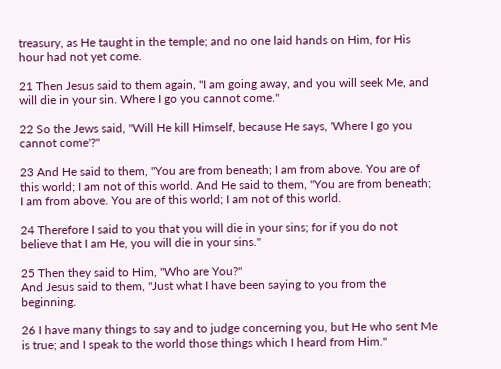treasury, as He taught in the temple; and no one laid hands on Him, for His hour had not yet come.

21 Then Jesus said to them again, "I am going away, and you will seek Me, and will die in your sin. Where I go you cannot come."

22 So the Jews said, "Will He kill Himself, because He says, 'Where I go you cannot come'?"

23 And He said to them, "You are from beneath; I am from above. You are of this world; I am not of this world. And He said to them, "You are from beneath; I am from above. You are of this world; I am not of this world.

24 Therefore I said to you that you will die in your sins; for if you do not believe that I am He, you will die in your sins."

25 Then they said to Him, "Who are You?"
And Jesus said to them, "Just what I have been saying to you from the beginning.

26 I have many things to say and to judge concerning you, but He who sent Me is true; and I speak to the world those things which I heard from Him."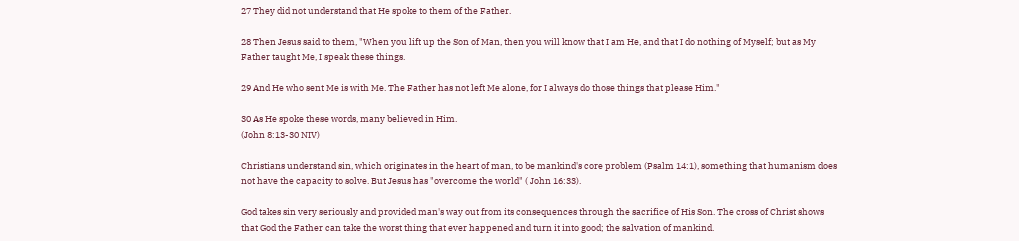27 They did not understand that He spoke to them of the Father.

28 Then Jesus said to them, "When you lift up the Son of Man, then you will know that I am He, and that I do nothing of Myself; but as My Father taught Me, I speak these things.

29 And He who sent Me is with Me. The Father has not left Me alone, for I always do those things that please Him."

30 As He spoke these words, many believed in Him.
(John 8:13-30 NIV)

Christians understand sin, which originates in the heart of man, to be mankind's core problem (Psalm 14:1), something that humanism does not have the capacity to solve. But Jesus has "overcome the world" ( John 16:33).

God takes sin very seriously and provided man's way out from its consequences through the sacrifice of His Son. The cross of Christ shows that God the Father can take the worst thing that ever happened and turn it into good; the salvation of mankind.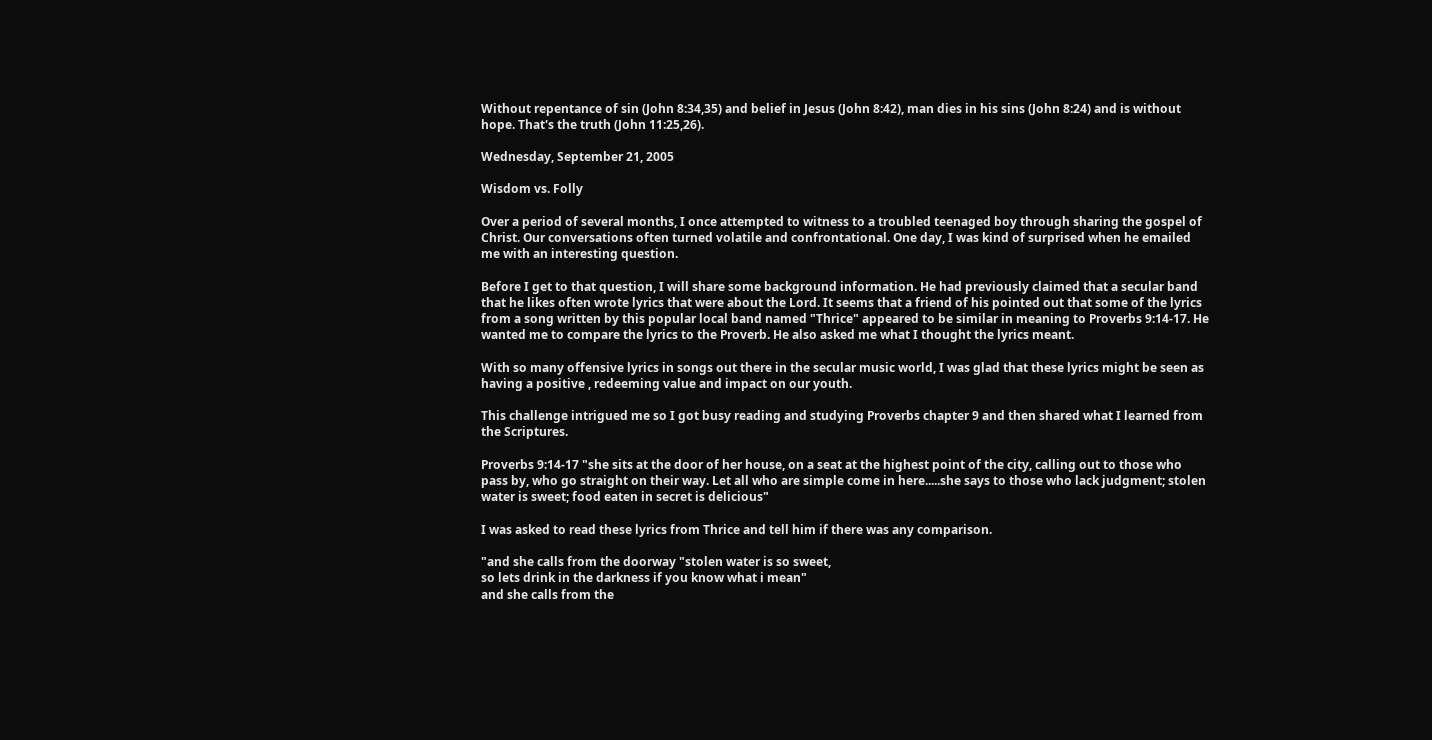Without repentance of sin (John 8:34,35) and belief in Jesus (John 8:42), man dies in his sins (John 8:24) and is without hope. That's the truth (John 11:25,26).

Wednesday, September 21, 2005

Wisdom vs. Folly

Over a period of several months, I once attempted to witness to a troubled teenaged boy through sharing the gospel of Christ. Our conversations often turned volatile and confrontational. One day, I was kind of surprised when he emailed me with an interesting question.

Before I get to that question, I will share some background information. He had previously claimed that a secular band that he likes often wrote lyrics that were about the Lord. It seems that a friend of his pointed out that some of the lyrics from a song written by this popular local band named "Thrice" appeared to be similar in meaning to Proverbs 9:14-17. He wanted me to compare the lyrics to the Proverb. He also asked me what I thought the lyrics meant.

With so many offensive lyrics in songs out there in the secular music world, I was glad that these lyrics might be seen as having a positive , redeeming value and impact on our youth.

This challenge intrigued me so I got busy reading and studying Proverbs chapter 9 and then shared what I learned from the Scriptures.

Proverbs 9:14-17 "she sits at the door of her house, on a seat at the highest point of the city, calling out to those who pass by, who go straight on their way. Let all who are simple come in here.....she says to those who lack judgment; stolen water is sweet; food eaten in secret is delicious"

I was asked to read these lyrics from Thrice and tell him if there was any comparison.

"and she calls from the doorway "stolen water is so sweet,
so lets drink in the darkness if you know what i mean"
and she calls from the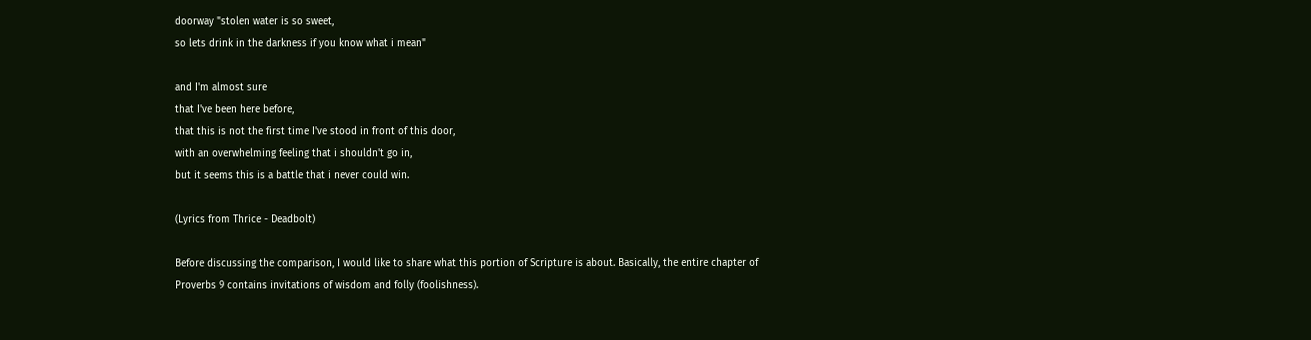doorway "stolen water is so sweet,
so lets drink in the darkness if you know what i mean"

and I'm almost sure
that I've been here before,
that this is not the first time I've stood in front of this door,
with an overwhelming feeling that i shouldn't go in,
but it seems this is a battle that i never could win.

(Lyrics from Thrice - Deadbolt)

Before discussing the comparison, I would like to share what this portion of Scripture is about. Basically, the entire chapter of Proverbs 9 contains invitations of wisdom and folly (foolishness).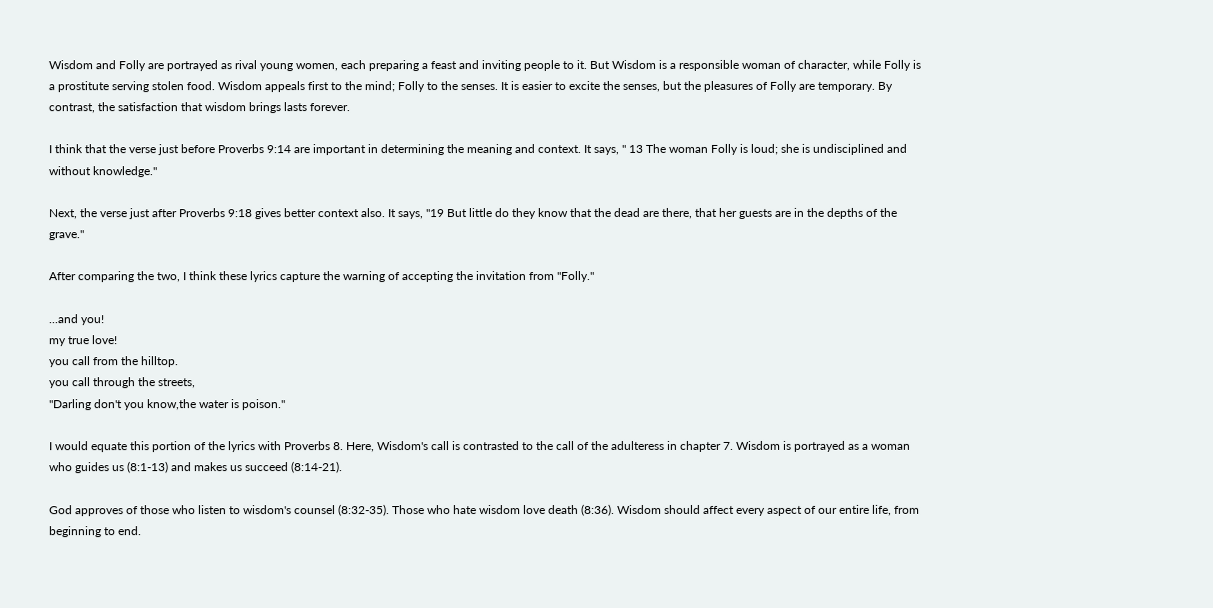Wisdom and Folly are portrayed as rival young women, each preparing a feast and inviting people to it. But Wisdom is a responsible woman of character, while Folly is a prostitute serving stolen food. Wisdom appeals first to the mind; Folly to the senses. It is easier to excite the senses, but the pleasures of Folly are temporary. By contrast, the satisfaction that wisdom brings lasts forever.

I think that the verse just before Proverbs 9:14 are important in determining the meaning and context. It says, " 13 The woman Folly is loud; she is undisciplined and without knowledge."

Next, the verse just after Proverbs 9:18 gives better context also. It says, "19 But little do they know that the dead are there, that her guests are in the depths of the grave."

After comparing the two, I think these lyrics capture the warning of accepting the invitation from "Folly."

...and you!
my true love!
you call from the hilltop.
you call through the streets,
"Darling don't you know,the water is poison."

I would equate this portion of the lyrics with Proverbs 8. Here, Wisdom's call is contrasted to the call of the adulteress in chapter 7. Wisdom is portrayed as a woman who guides us (8:1-13) and makes us succeed (8:14-21).

God approves of those who listen to wisdom's counsel (8:32-35). Those who hate wisdom love death (8:36). Wisdom should affect every aspect of our entire life, from beginning to end.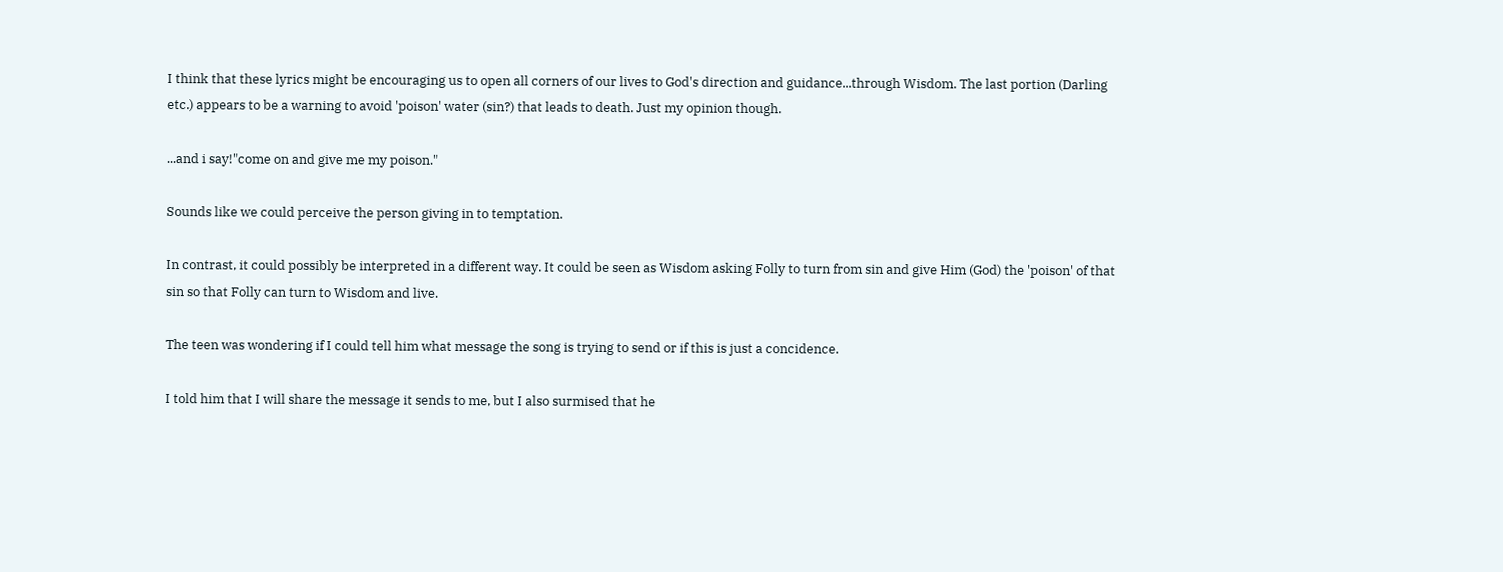I think that these lyrics might be encouraging us to open all corners of our lives to God's direction and guidance...through Wisdom. The last portion (Darling etc.) appears to be a warning to avoid 'poison' water (sin?) that leads to death. Just my opinion though.

...and i say!"come on and give me my poison."

Sounds like we could perceive the person giving in to temptation.

In contrast, it could possibly be interpreted in a different way. It could be seen as Wisdom asking Folly to turn from sin and give Him (God) the 'poison' of that sin so that Folly can turn to Wisdom and live.

The teen was wondering if I could tell him what message the song is trying to send or if this is just a concidence.

I told him that I will share the message it sends to me, but I also surmised that he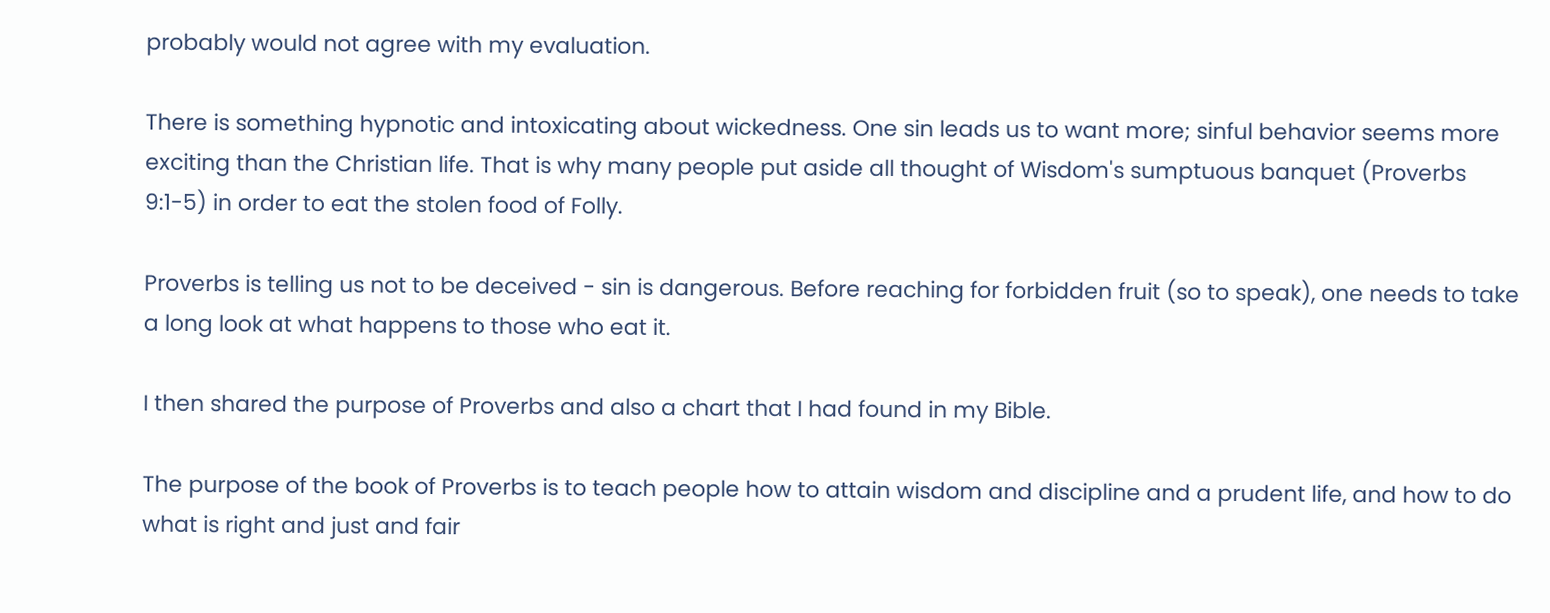probably would not agree with my evaluation.

There is something hypnotic and intoxicating about wickedness. One sin leads us to want more; sinful behavior seems more exciting than the Christian life. That is why many people put aside all thought of Wisdom's sumptuous banquet (Proverbs 9:1-5) in order to eat the stolen food of Folly.

Proverbs is telling us not to be deceived - sin is dangerous. Before reaching for forbidden fruit (so to speak), one needs to take a long look at what happens to those who eat it.

I then shared the purpose of Proverbs and also a chart that I had found in my Bible.

The purpose of the book of Proverbs is to teach people how to attain wisdom and discipline and a prudent life, and how to do what is right and just and fair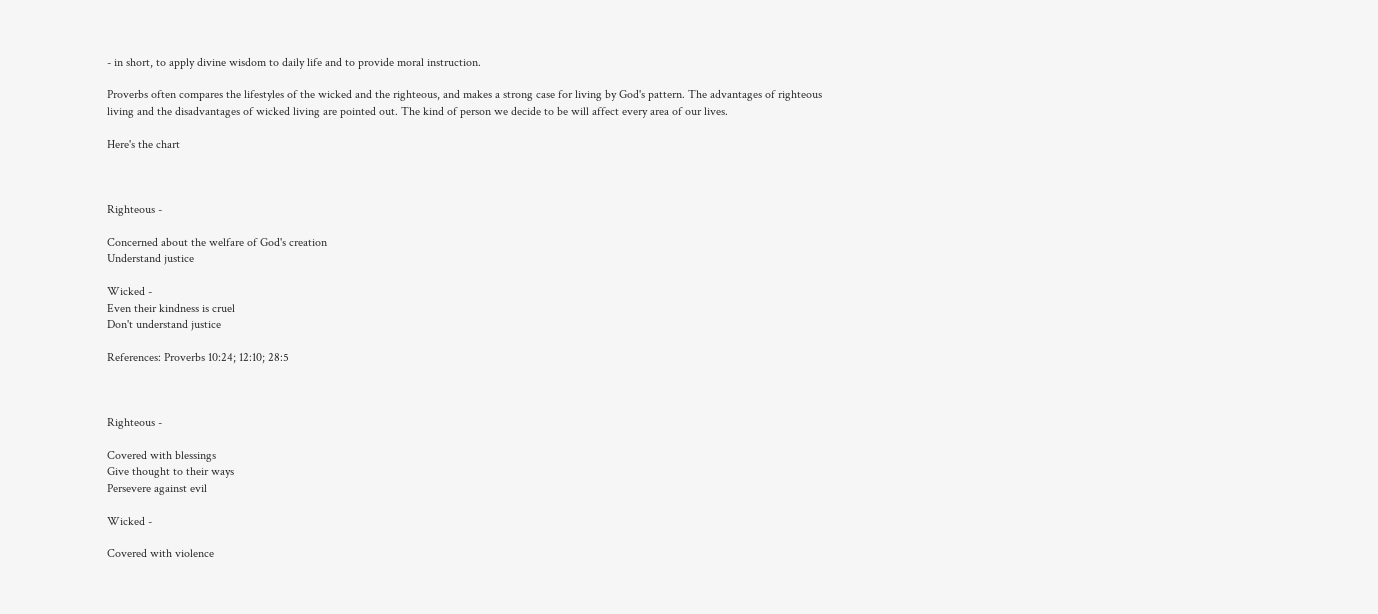- in short, to apply divine wisdom to daily life and to provide moral instruction.

Proverbs often compares the lifestyles of the wicked and the righteous, and makes a strong case for living by God's pattern. The advantages of righteous living and the disadvantages of wicked living are pointed out. The kind of person we decide to be will affect every area of our lives.

Here's the chart



Righteous -

Concerned about the welfare of God's creation
Understand justice

Wicked -
Even their kindness is cruel
Don't understand justice

References: Proverbs 10:24; 12:10; 28:5



Righteous -

Covered with blessings
Give thought to their ways
Persevere against evil

Wicked -

Covered with violence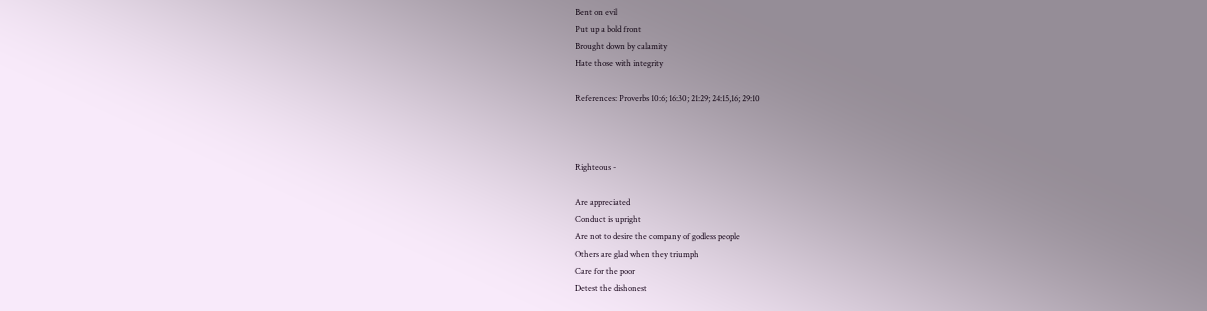Bent on evil
Put up a bold front
Brought down by calamity
Hate those with integrity

References: Proverbs 10:6; 16:30; 21:29; 24:15,16; 29:10



Righteous -

Are appreciated
Conduct is upright
Are not to desire the company of godless people
Others are glad when they triumph
Care for the poor
Detest the dishonest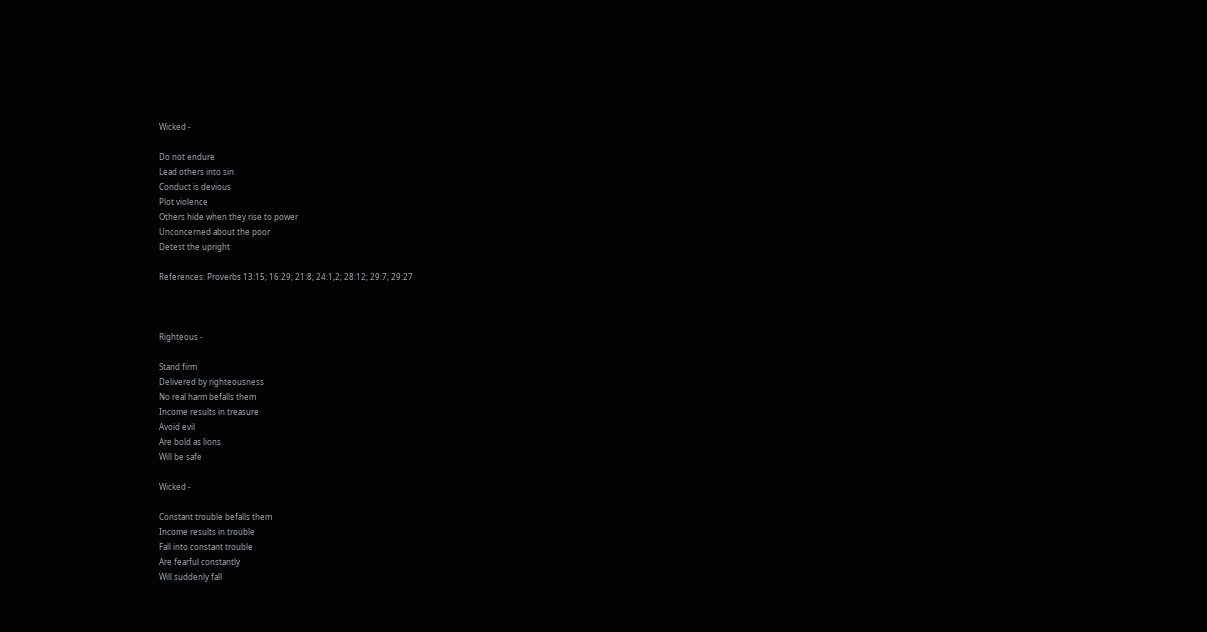Wicked -

Do not endure
Lead others into sin
Conduct is devious
Plot violence
Others hide when they rise to power
Unconcerned about the poor
Detest the upright

References: Proverbs 13:15; 16:29; 21:8; 24:1,2; 28:12; 29:7; 29:27



Righteous -

Stand firm
Delivered by righteousness
No real harm befalls them
Income results in treasure
Avoid evil
Are bold as lions
Will be safe

Wicked -

Constant trouble befalls them
Income results in trouble
Fall into constant trouble
Are fearful constantly
Will suddenly fall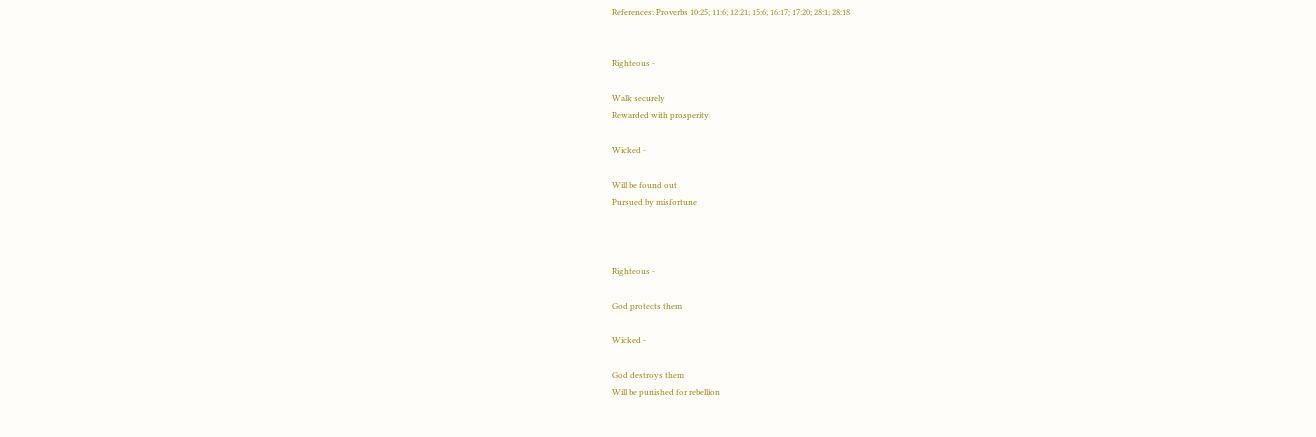References: Proverbs 10:25; 11:6; 12:21; 15:6; 16:17; 17:20; 28:1; 28:18


Righteous -

Walk securely
Rewarded with prosperity

Wicked -

Will be found out
Pursued by misfortune



Righteous -

God protects them

Wicked -

God destroys them
Will be punished for rebellion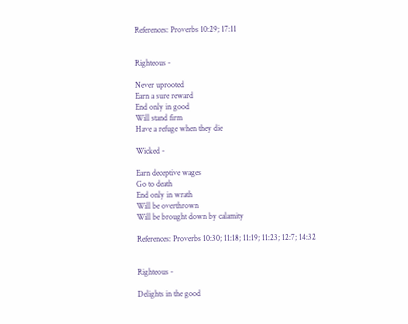References: Proverbs 10:29; 17:11


Righteous -

Never uprooted
Earn a sure reward
End only in good
Will stand firm
Have a refuge when they die

Wicked -

Earn deceptive wages
Go to death
End only in wrath
Will be overthrown
Will be brought down by calamity

References: Proverbs 10:30; 11:18; 11:19; 11:23; 12:7; 14:32


Righteous -

Delights in the good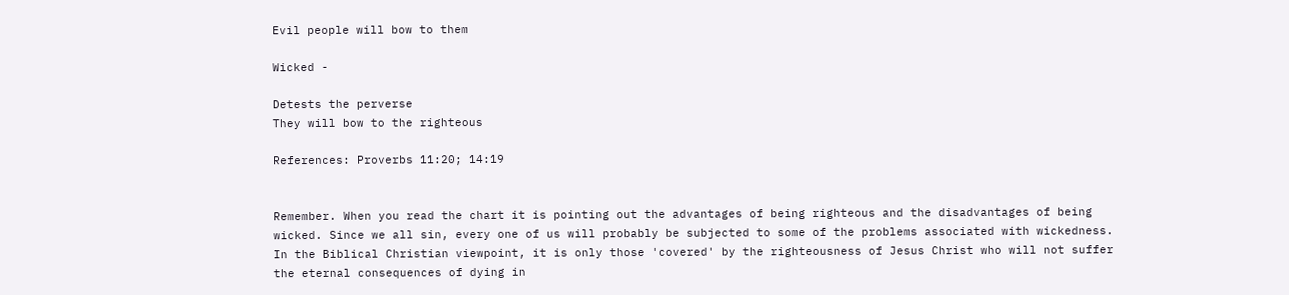Evil people will bow to them

Wicked -

Detests the perverse
They will bow to the righteous

References: Proverbs 11:20; 14:19


Remember. When you read the chart it is pointing out the advantages of being righteous and the disadvantages of being wicked. Since we all sin, every one of us will probably be subjected to some of the problems associated with wickedness. In the Biblical Christian viewpoint, it is only those 'covered' by the righteousness of Jesus Christ who will not suffer the eternal consequences of dying in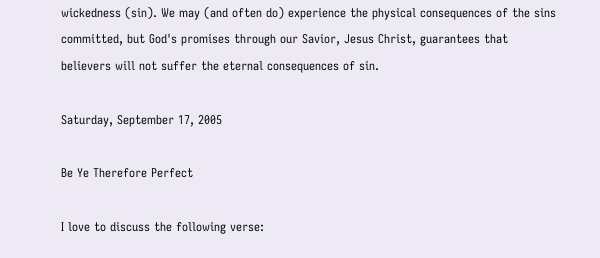wickedness (sin). We may (and often do) experience the physical consequences of the sins committed, but God's promises through our Savior, Jesus Christ, guarantees that believers will not suffer the eternal consequences of sin.

Saturday, September 17, 2005

Be Ye Therefore Perfect

I love to discuss the following verse: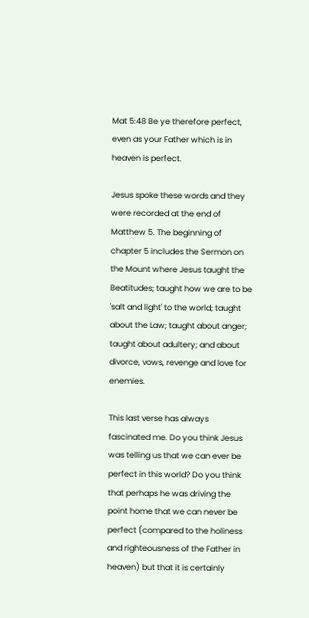Mat 5:48 Be ye therefore perfect, even as your Father which is in heaven is perfect.

Jesus spoke these words and they were recorded at the end of Matthew 5. The beginning of chapter 5 includes the Sermon on the Mount where Jesus taught the Beatitudes; taught how we are to be 'salt and light' to the world; taught about the Law; taught about anger; taught about adultery; and about divorce, vows, revenge and love for enemies.

This last verse has always fascinated me. Do you think Jesus was telling us that we can ever be perfect in this world? Do you think that perhaps he was driving the point home that we can never be perfect (compared to the holiness and righteousness of the Father in heaven) but that it is certainly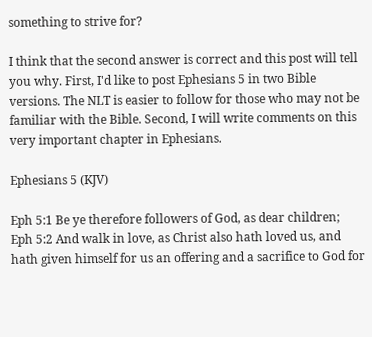something to strive for?

I think that the second answer is correct and this post will tell you why. First, I'd like to post Ephesians 5 in two Bible versions. The NLT is easier to follow for those who may not be familiar with the Bible. Second, I will write comments on this very important chapter in Ephesians.

Ephesians 5 (KJV)

Eph 5:1 Be ye therefore followers of God, as dear children;
Eph 5:2 And walk in love, as Christ also hath loved us, and hath given himself for us an offering and a sacrifice to God for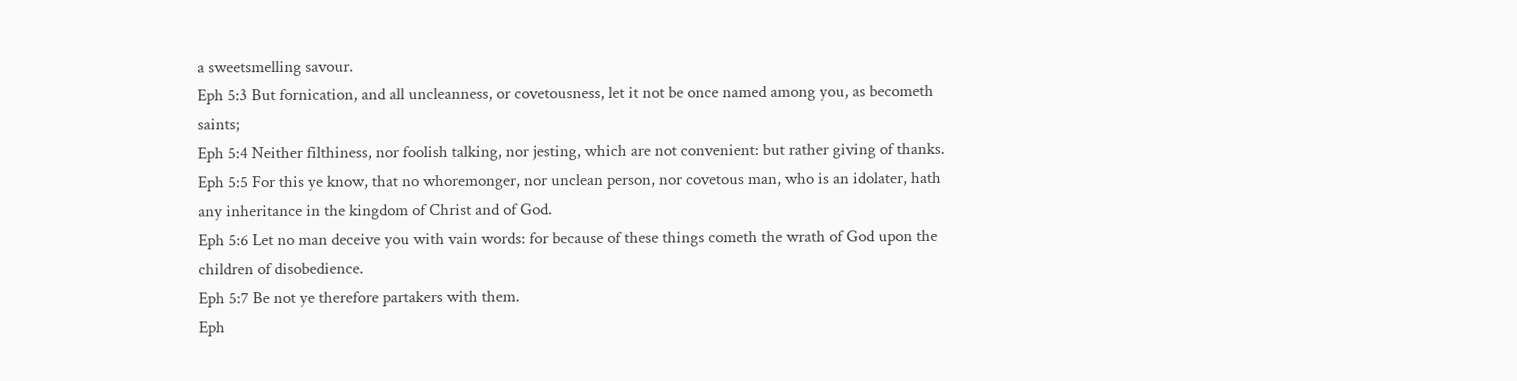a sweetsmelling savour.
Eph 5:3 But fornication, and all uncleanness, or covetousness, let it not be once named among you, as becometh saints;
Eph 5:4 Neither filthiness, nor foolish talking, nor jesting, which are not convenient: but rather giving of thanks.
Eph 5:5 For this ye know, that no whoremonger, nor unclean person, nor covetous man, who is an idolater, hath any inheritance in the kingdom of Christ and of God.
Eph 5:6 Let no man deceive you with vain words: for because of these things cometh the wrath of God upon the children of disobedience.
Eph 5:7 Be not ye therefore partakers with them.
Eph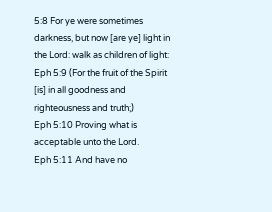5:8 For ye were sometimes darkness, but now [are ye] light in the Lord: walk as children of light:
Eph 5:9 (For the fruit of the Spirit [is] in all goodness and righteousness and truth;)
Eph 5:10 Proving what is acceptable unto the Lord.
Eph 5:11 And have no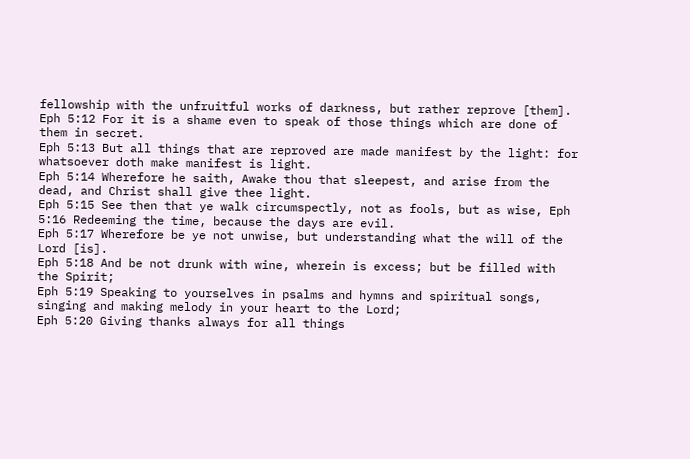fellowship with the unfruitful works of darkness, but rather reprove [them].
Eph 5:12 For it is a shame even to speak of those things which are done of them in secret.
Eph 5:13 But all things that are reproved are made manifest by the light: for whatsoever doth make manifest is light.
Eph 5:14 Wherefore he saith, Awake thou that sleepest, and arise from the dead, and Christ shall give thee light.
Eph 5:15 See then that ye walk circumspectly, not as fools, but as wise, Eph 5:16 Redeeming the time, because the days are evil.
Eph 5:17 Wherefore be ye not unwise, but understanding what the will of the Lord [is].
Eph 5:18 And be not drunk with wine, wherein is excess; but be filled with the Spirit;
Eph 5:19 Speaking to yourselves in psalms and hymns and spiritual songs, singing and making melody in your heart to the Lord;
Eph 5:20 Giving thanks always for all things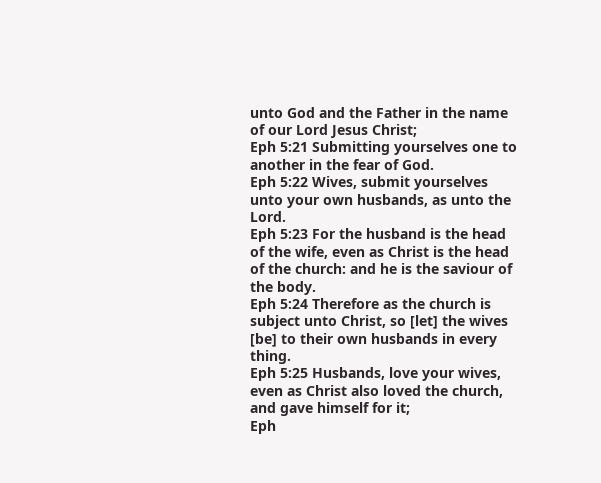unto God and the Father in the name of our Lord Jesus Christ;
Eph 5:21 Submitting yourselves one to another in the fear of God.
Eph 5:22 Wives, submit yourselves unto your own husbands, as unto the Lord.
Eph 5:23 For the husband is the head of the wife, even as Christ is the head of the church: and he is the saviour of the body.
Eph 5:24 Therefore as the church is subject unto Christ, so [let] the wives [be] to their own husbands in every thing.
Eph 5:25 Husbands, love your wives, even as Christ also loved the church, and gave himself for it;
Eph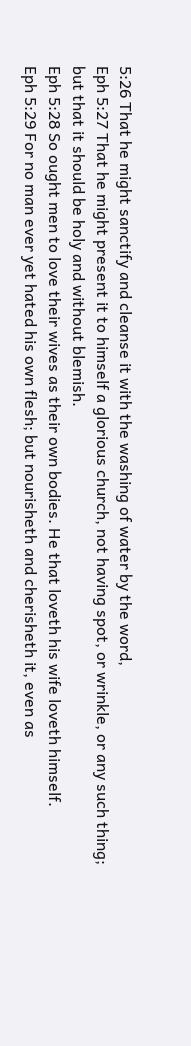5:26 That he might sanctify and cleanse it with the washing of water by the word,
Eph 5:27 That he might present it to himself a glorious church, not having spot, or wrinkle, or any such thing; but that it should be holy and without blemish.
Eph 5:28 So ought men to love their wives as their own bodies. He that loveth his wife loveth himself.
Eph 5:29 For no man ever yet hated his own flesh; but nourisheth and cherisheth it, even as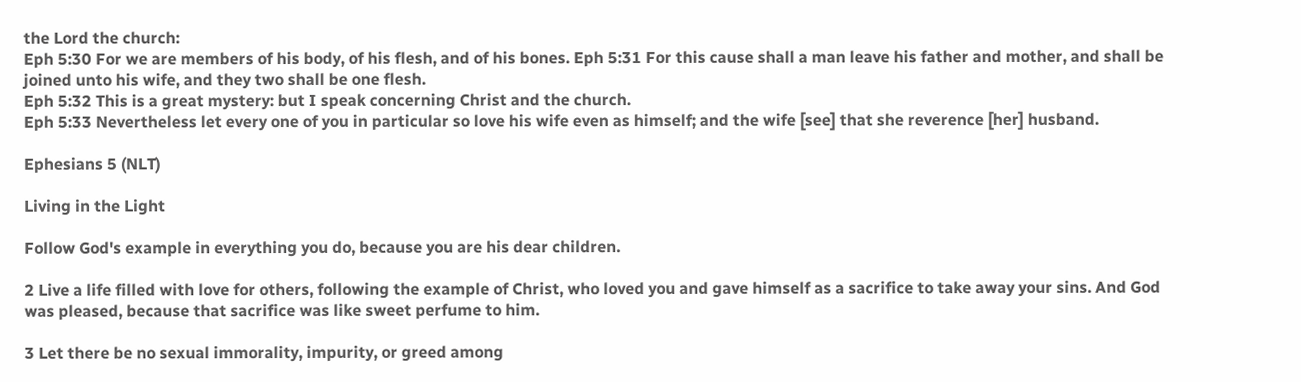the Lord the church:
Eph 5:30 For we are members of his body, of his flesh, and of his bones. Eph 5:31 For this cause shall a man leave his father and mother, and shall be joined unto his wife, and they two shall be one flesh.
Eph 5:32 This is a great mystery: but I speak concerning Christ and the church.
Eph 5:33 Nevertheless let every one of you in particular so love his wife even as himself; and the wife [see] that she reverence [her] husband.

Ephesians 5 (NLT)

Living in the Light

Follow God's example in everything you do, because you are his dear children.

2 Live a life filled with love for others, following the example of Christ, who loved you and gave himself as a sacrifice to take away your sins. And God was pleased, because that sacrifice was like sweet perfume to him.

3 Let there be no sexual immorality, impurity, or greed among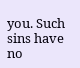you. Such sins have no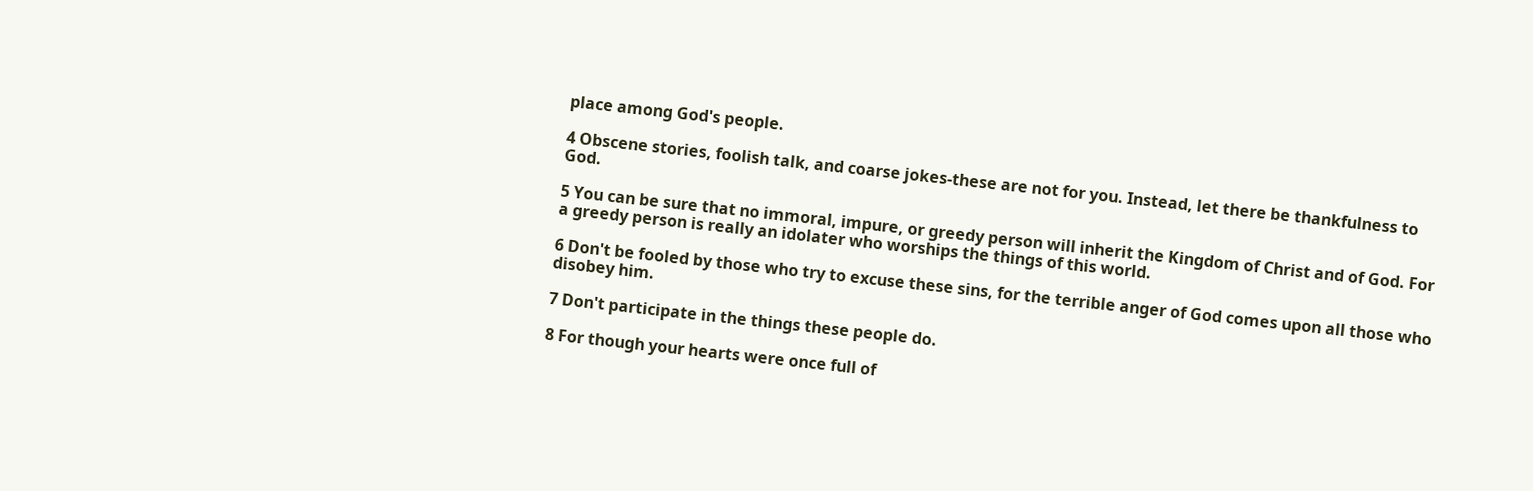place among God's people.

4 Obscene stories, foolish talk, and coarse jokes-these are not for you. Instead, let there be thankfulness to God.

5 You can be sure that no immoral, impure, or greedy person will inherit the Kingdom of Christ and of God. For a greedy person is really an idolater who worships the things of this world.

6 Don't be fooled by those who try to excuse these sins, for the terrible anger of God comes upon all those who disobey him.

7 Don't participate in the things these people do.

8 For though your hearts were once full of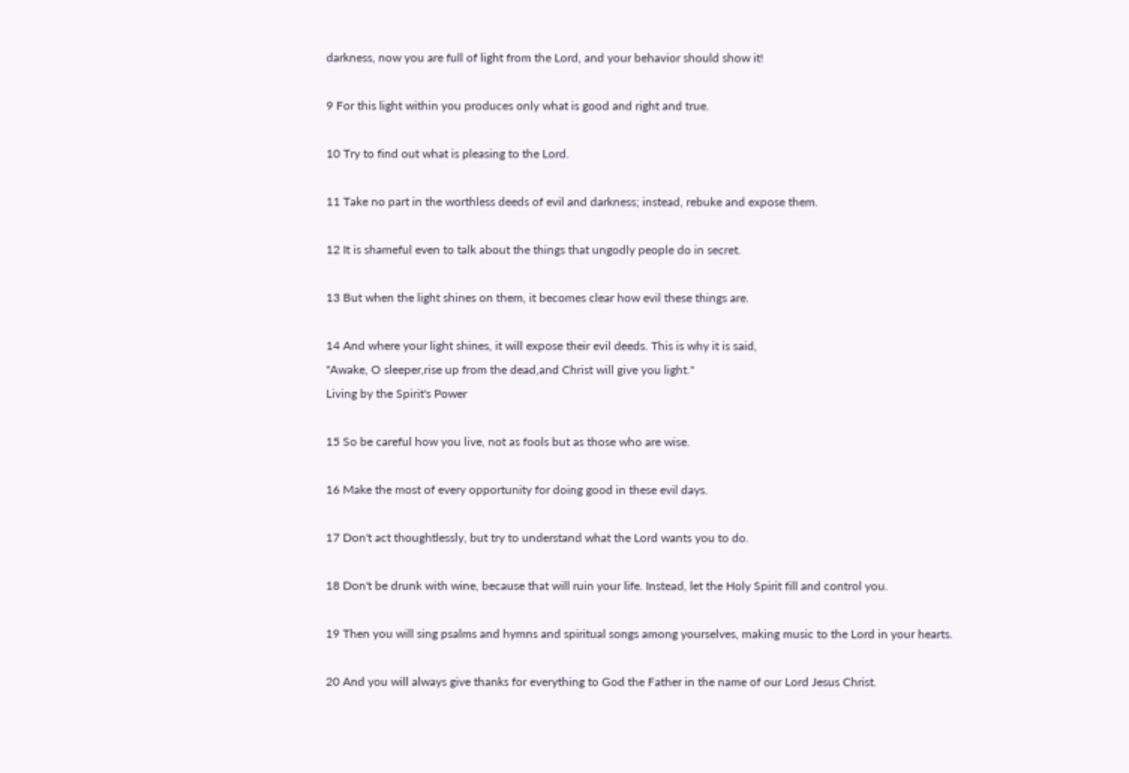darkness, now you are full of light from the Lord, and your behavior should show it!

9 For this light within you produces only what is good and right and true.

10 Try to find out what is pleasing to the Lord.

11 Take no part in the worthless deeds of evil and darkness; instead, rebuke and expose them.

12 It is shameful even to talk about the things that ungodly people do in secret.

13 But when the light shines on them, it becomes clear how evil these things are.

14 And where your light shines, it will expose their evil deeds. This is why it is said,
"Awake, O sleeper,rise up from the dead,and Christ will give you light."
Living by the Spirit's Power

15 So be careful how you live, not as fools but as those who are wise.

16 Make the most of every opportunity for doing good in these evil days.

17 Don't act thoughtlessly, but try to understand what the Lord wants you to do.

18 Don't be drunk with wine, because that will ruin your life. Instead, let the Holy Spirit fill and control you.

19 Then you will sing psalms and hymns and spiritual songs among yourselves, making music to the Lord in your hearts.

20 And you will always give thanks for everything to God the Father in the name of our Lord Jesus Christ.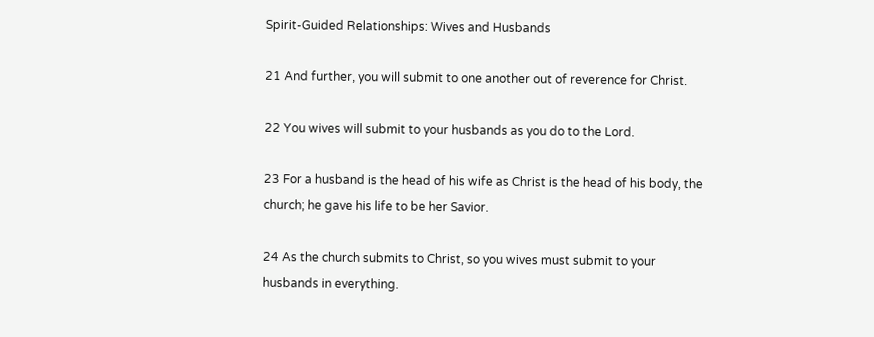Spirit-Guided Relationships: Wives and Husbands

21 And further, you will submit to one another out of reverence for Christ.

22 You wives will submit to your husbands as you do to the Lord.

23 For a husband is the head of his wife as Christ is the head of his body, the church; he gave his life to be her Savior.

24 As the church submits to Christ, so you wives must submit to your husbands in everything.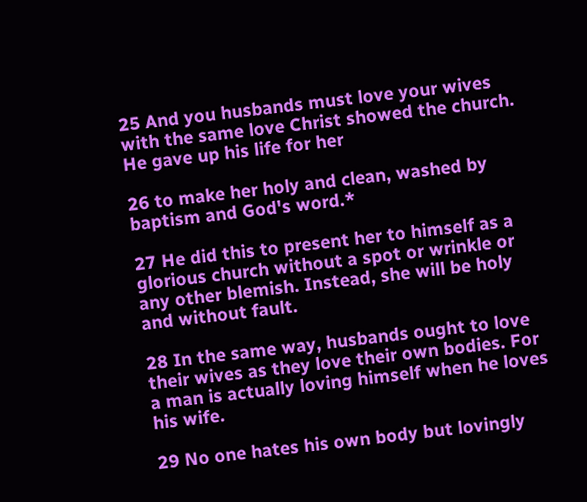25 And you husbands must love your wives with the same love Christ showed the church. He gave up his life for her

26 to make her holy and clean, washed by baptism and God's word.*

27 He did this to present her to himself as a glorious church without a spot or wrinkle or any other blemish. Instead, she will be holy and without fault.

28 In the same way, husbands ought to love their wives as they love their own bodies. For a man is actually loving himself when he loves his wife.

29 No one hates his own body but lovingly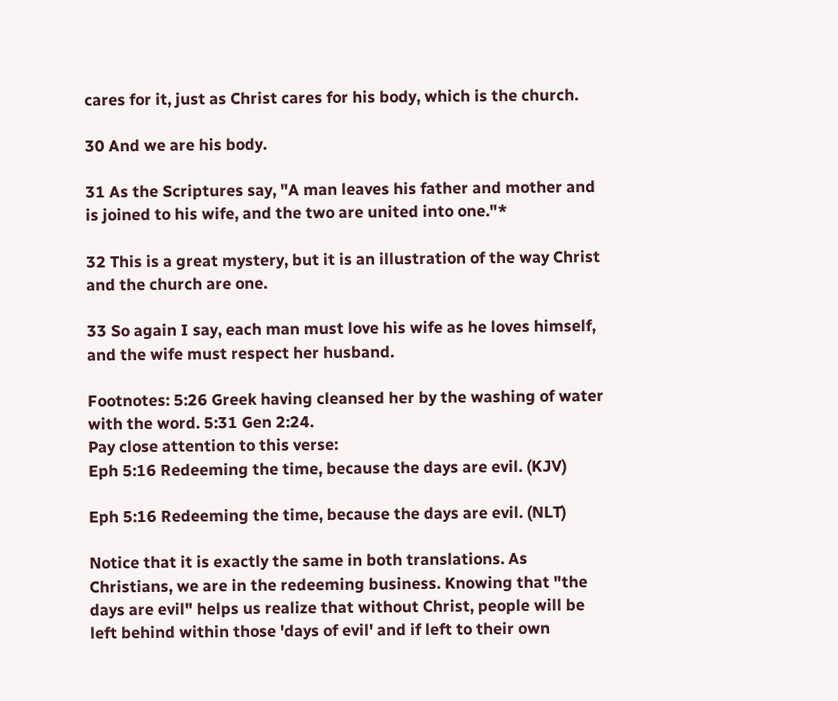cares for it, just as Christ cares for his body, which is the church.

30 And we are his body.

31 As the Scriptures say, "A man leaves his father and mother and is joined to his wife, and the two are united into one."*

32 This is a great mystery, but it is an illustration of the way Christ and the church are one.

33 So again I say, each man must love his wife as he loves himself, and the wife must respect her husband.

Footnotes: 5:26 Greek having cleansed her by the washing of water with the word. 5:31 Gen 2:24.
Pay close attention to this verse:
Eph 5:16 Redeeming the time, because the days are evil. (KJV)

Eph 5:16 Redeeming the time, because the days are evil. (NLT)

Notice that it is exactly the same in both translations. As Christians, we are in the redeeming business. Knowing that "the days are evil" helps us realize that without Christ, people will be left behind within those 'days of evil' and if left to their own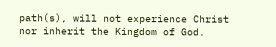path(s), will not experience Christ nor inherit the Kingdom of God.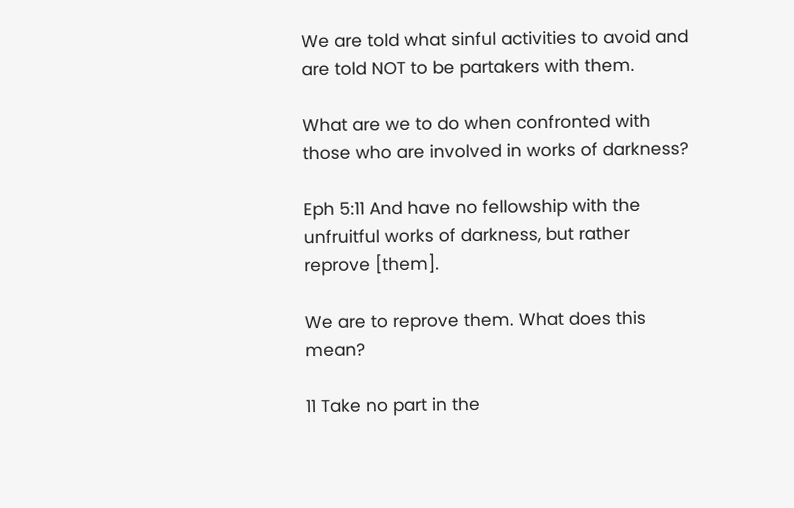We are told what sinful activities to avoid and are told NOT to be partakers with them.

What are we to do when confronted with those who are involved in works of darkness?

Eph 5:11 And have no fellowship with the unfruitful works of darkness, but rather reprove [them].

We are to reprove them. What does this mean?

11 Take no part in the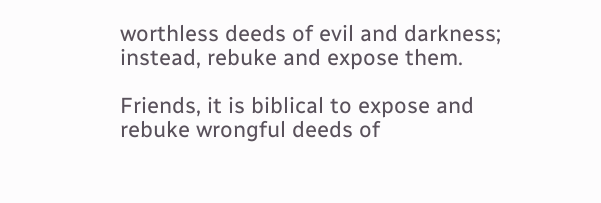worthless deeds of evil and darkness; instead, rebuke and expose them.

Friends, it is biblical to expose and rebuke wrongful deeds of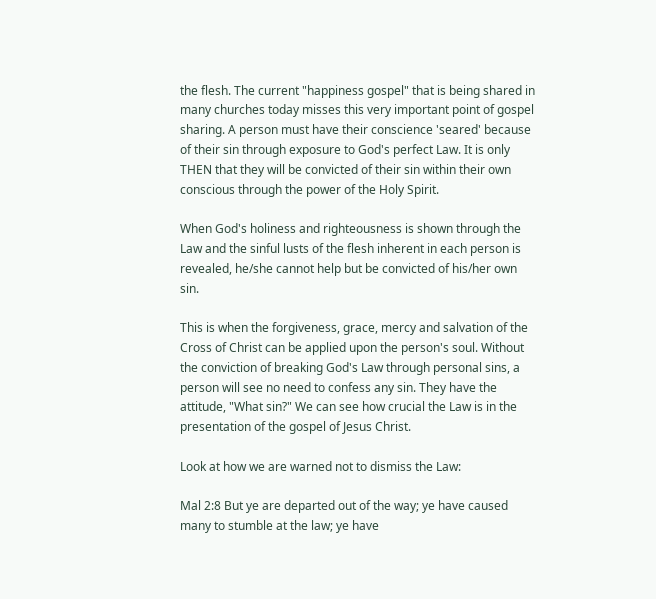the flesh. The current "happiness gospel" that is being shared in many churches today misses this very important point of gospel sharing. A person must have their conscience 'seared' because of their sin through exposure to God's perfect Law. It is only THEN that they will be convicted of their sin within their own conscious through the power of the Holy Spirit.

When God's holiness and righteousness is shown through the Law and the sinful lusts of the flesh inherent in each person is revealed, he/she cannot help but be convicted of his/her own sin.

This is when the forgiveness, grace, mercy and salvation of the Cross of Christ can be applied upon the person's soul. Without the conviction of breaking God's Law through personal sins, a person will see no need to confess any sin. They have the attitude, "What sin?" We can see how crucial the Law is in the presentation of the gospel of Jesus Christ.

Look at how we are warned not to dismiss the Law:

Mal 2:8 But ye are departed out of the way; ye have caused many to stumble at the law; ye have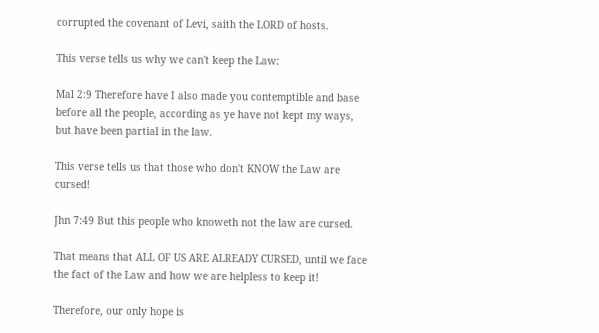corrupted the covenant of Levi, saith the LORD of hosts.

This verse tells us why we can't keep the Law:

Mal 2:9 Therefore have I also made you contemptible and base before all the people, according as ye have not kept my ways, but have been partial in the law.

This verse tells us that those who don't KNOW the Law are cursed!

Jhn 7:49 But this people who knoweth not the law are cursed.

That means that ALL OF US ARE ALREADY CURSED, until we face the fact of the Law and how we are helpless to keep it!

Therefore, our only hope is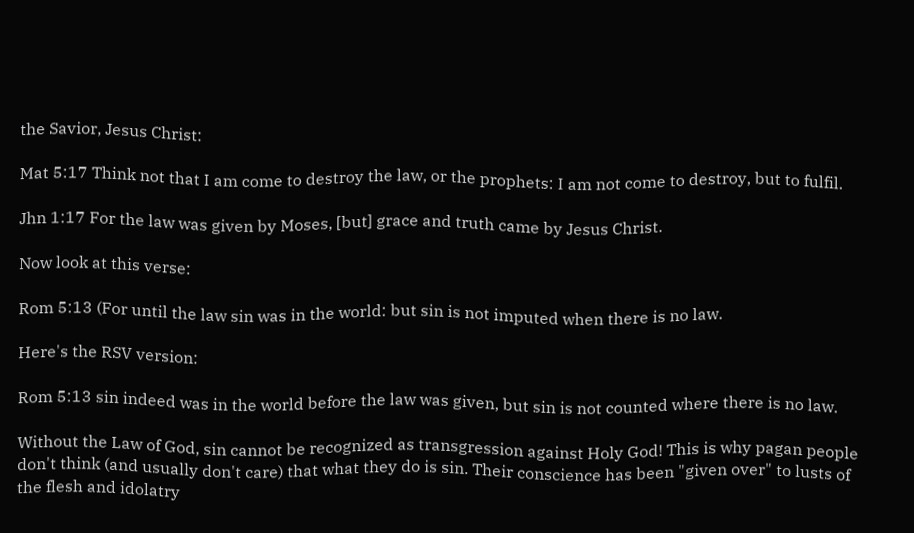the Savior, Jesus Christ:

Mat 5:17 Think not that I am come to destroy the law, or the prophets: I am not come to destroy, but to fulfil.

Jhn 1:17 For the law was given by Moses, [but] grace and truth came by Jesus Christ.

Now look at this verse:

Rom 5:13 (For until the law sin was in the world: but sin is not imputed when there is no law.

Here's the RSV version:

Rom 5:13 sin indeed was in the world before the law was given, but sin is not counted where there is no law.

Without the Law of God, sin cannot be recognized as transgression against Holy God! This is why pagan people don't think (and usually don't care) that what they do is sin. Their conscience has been "given over" to lusts of the flesh and idolatry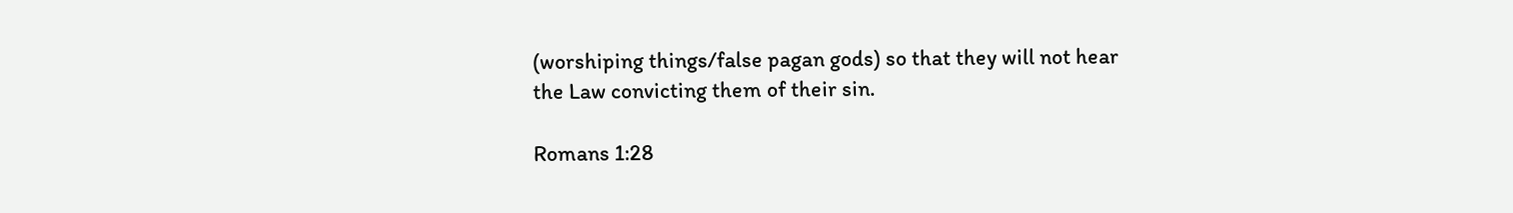(worshiping things/false pagan gods) so that they will not hear the Law convicting them of their sin.

Romans 1:28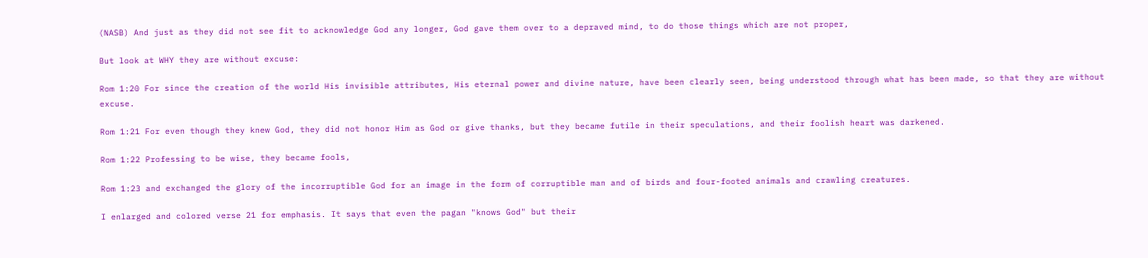(NASB) And just as they did not see fit to acknowledge God any longer, God gave them over to a depraved mind, to do those things which are not proper,

But look at WHY they are without excuse:

Rom 1:20 For since the creation of the world His invisible attributes, His eternal power and divine nature, have been clearly seen, being understood through what has been made, so that they are without excuse.

Rom 1:21 For even though they knew God, they did not honor Him as God or give thanks, but they became futile in their speculations, and their foolish heart was darkened.

Rom 1:22 Professing to be wise, they became fools,

Rom 1:23 and exchanged the glory of the incorruptible God for an image in the form of corruptible man and of birds and four-footed animals and crawling creatures.

I enlarged and colored verse 21 for emphasis. It says that even the pagan "knows God" but their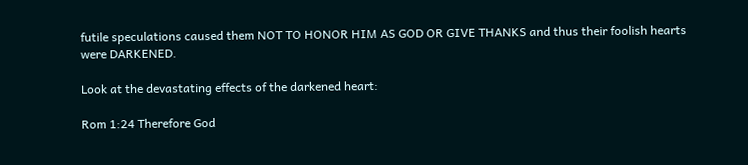futile speculations caused them NOT TO HONOR HIM AS GOD OR GIVE THANKS and thus their foolish hearts were DARKENED.

Look at the devastating effects of the darkened heart:

Rom 1:24 Therefore God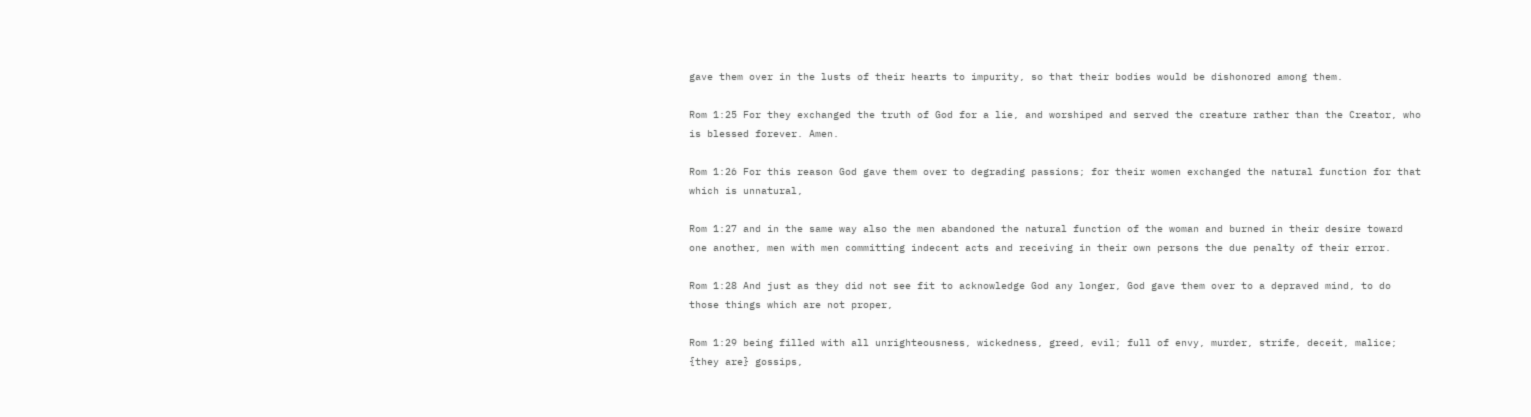gave them over in the lusts of their hearts to impurity, so that their bodies would be dishonored among them.

Rom 1:25 For they exchanged the truth of God for a lie, and worshiped and served the creature rather than the Creator, who is blessed forever. Amen.

Rom 1:26 For this reason God gave them over to degrading passions; for their women exchanged the natural function for that which is unnatural,

Rom 1:27 and in the same way also the men abandoned the natural function of the woman and burned in their desire toward one another, men with men committing indecent acts and receiving in their own persons the due penalty of their error.

Rom 1:28 And just as they did not see fit to acknowledge God any longer, God gave them over to a depraved mind, to do those things which are not proper,

Rom 1:29 being filled with all unrighteousness, wickedness, greed, evil; full of envy, murder, strife, deceit, malice; {they are} gossips,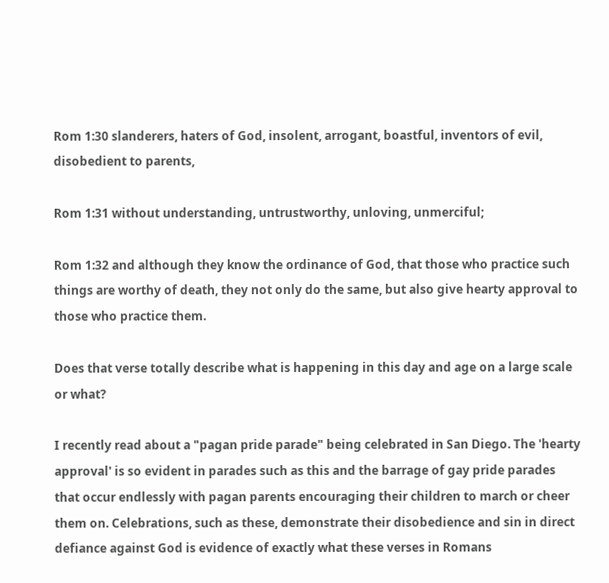Rom 1:30 slanderers, haters of God, insolent, arrogant, boastful, inventors of evil, disobedient to parents,

Rom 1:31 without understanding, untrustworthy, unloving, unmerciful;

Rom 1:32 and although they know the ordinance of God, that those who practice such things are worthy of death, they not only do the same, but also give hearty approval to those who practice them.

Does that verse totally describe what is happening in this day and age on a large scale or what?

I recently read about a "pagan pride parade" being celebrated in San Diego. The 'hearty approval' is so evident in parades such as this and the barrage of gay pride parades that occur endlessly with pagan parents encouraging their children to march or cheer them on. Celebrations, such as these, demonstrate their disobedience and sin in direct defiance against God is evidence of exactly what these verses in Romans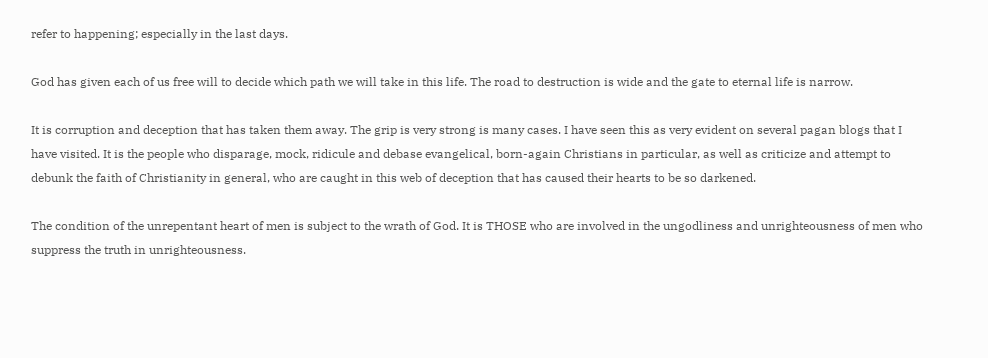refer to happening; especially in the last days.

God has given each of us free will to decide which path we will take in this life. The road to destruction is wide and the gate to eternal life is narrow.

It is corruption and deception that has taken them away. The grip is very strong is many cases. I have seen this as very evident on several pagan blogs that I have visited. It is the people who disparage, mock, ridicule and debase evangelical, born-again Christians in particular, as well as criticize and attempt to debunk the faith of Christianity in general, who are caught in this web of deception that has caused their hearts to be so darkened.

The condition of the unrepentant heart of men is subject to the wrath of God. It is THOSE who are involved in the ungodliness and unrighteousness of men who suppress the truth in unrighteousness.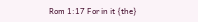Rom 1:17 For in it {the}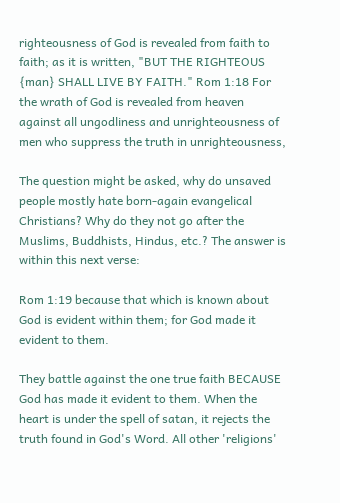righteousness of God is revealed from faith to faith; as it is written, "BUT THE RIGHTEOUS {man} SHALL LIVE BY FAITH." Rom 1:18 For the wrath of God is revealed from heaven against all ungodliness and unrighteousness of men who suppress the truth in unrighteousness,

The question might be asked, why do unsaved people mostly hate born-again evangelical Christians? Why do they not go after the Muslims, Buddhists, Hindus, etc.? The answer is within this next verse:

Rom 1:19 because that which is known about God is evident within them; for God made it evident to them.

They battle against the one true faith BECAUSE God has made it evident to them. When the heart is under the spell of satan, it rejects the truth found in God's Word. All other 'religions'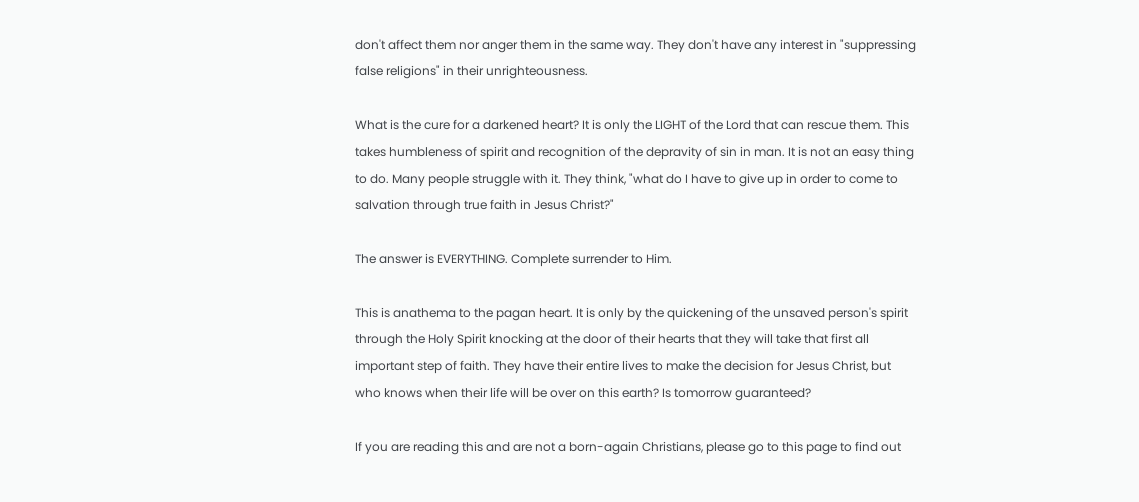don't affect them nor anger them in the same way. They don't have any interest in "suppressing false religions" in their unrighteousness.

What is the cure for a darkened heart? It is only the LIGHT of the Lord that can rescue them. This takes humbleness of spirit and recognition of the depravity of sin in man. It is not an easy thing to do. Many people struggle with it. They think, "what do I have to give up in order to come to salvation through true faith in Jesus Christ?"

The answer is EVERYTHING. Complete surrender to Him.

This is anathema to the pagan heart. It is only by the quickening of the unsaved person's spirit through the Holy Spirit knocking at the door of their hearts that they will take that first all important step of faith. They have their entire lives to make the decision for Jesus Christ, but who knows when their life will be over on this earth? Is tomorrow guaranteed?

If you are reading this and are not a born-again Christians, please go to this page to find out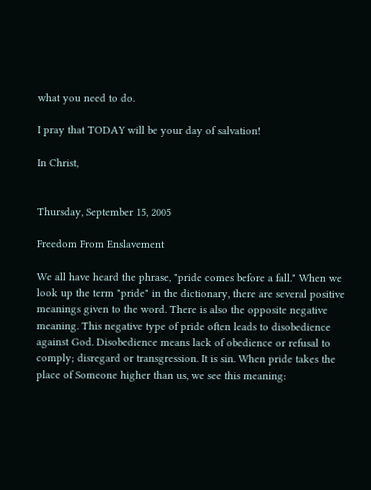what you need to do.

I pray that TODAY will be your day of salvation!

In Christ,


Thursday, September 15, 2005

Freedom From Enslavement

We all have heard the phrase, "pride comes before a fall." When we look up the term "pride" in the dictionary, there are several positive meanings given to the word. There is also the opposite negative meaning. This negative type of pride often leads to disobedience against God. Disobedience means lack of obedience or refusal to comply; disregard or transgression. It is sin. When pride takes the place of Someone higher than us, we see this meaning: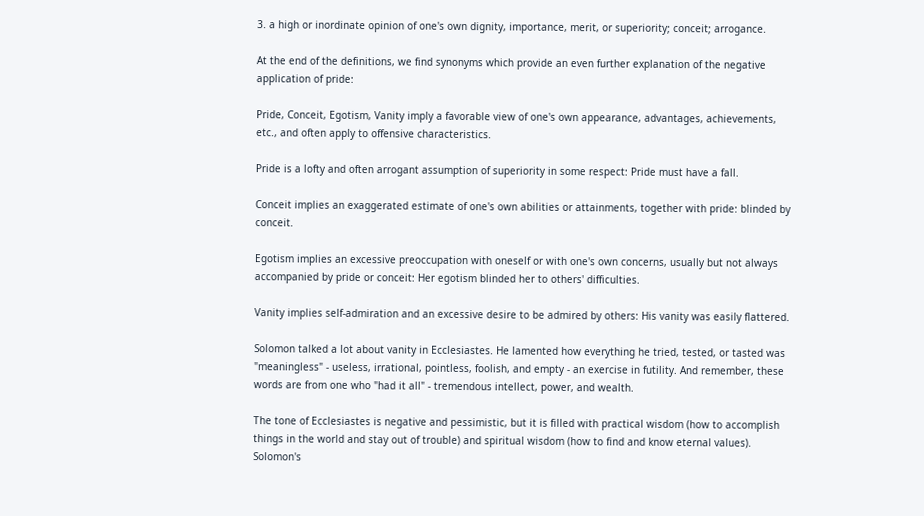3. a high or inordinate opinion of one's own dignity, importance, merit, or superiority; conceit; arrogance.

At the end of the definitions, we find synonyms which provide an even further explanation of the negative application of pride:

Pride, Conceit, Egotism, Vanity imply a favorable view of one's own appearance, advantages, achievements, etc., and often apply to offensive characteristics.

Pride is a lofty and often arrogant assumption of superiority in some respect: Pride must have a fall.

Conceit implies an exaggerated estimate of one's own abilities or attainments, together with pride: blinded by conceit.

Egotism implies an excessive preoccupation with oneself or with one's own concerns, usually but not always accompanied by pride or conceit: Her egotism blinded her to others' difficulties.

Vanity implies self-admiration and an excessive desire to be admired by others: His vanity was easily flattered.

Solomon talked a lot about vanity in Ecclesiastes. He lamented how everything he tried, tested, or tasted was "meaningless" - useless, irrational, pointless, foolish, and empty - an exercise in futility. And remember, these words are from one who "had it all" - tremendous intellect, power, and wealth.

The tone of Ecclesiastes is negative and pessimistic, but it is filled with practical wisdom (how to accomplish things in the world and stay out of trouble) and spiritual wisdom (how to find and know eternal values). Solomon's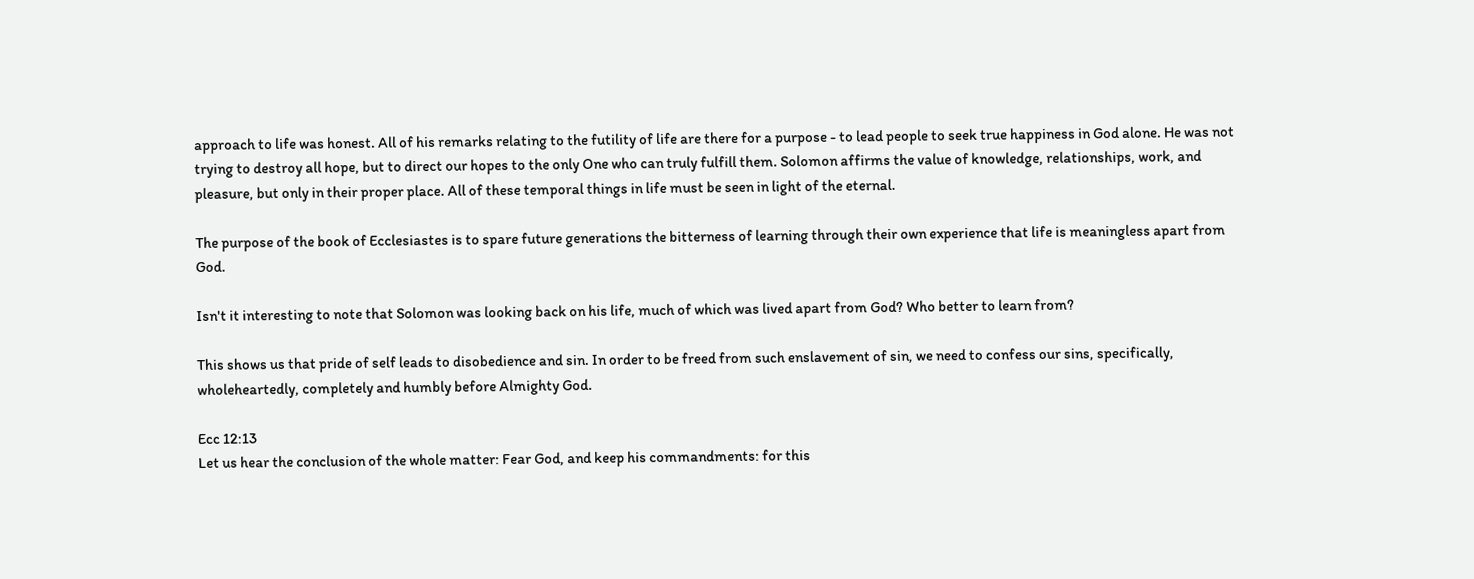approach to life was honest. All of his remarks relating to the futility of life are there for a purpose - to lead people to seek true happiness in God alone. He was not trying to destroy all hope, but to direct our hopes to the only One who can truly fulfill them. Solomon affirms the value of knowledge, relationships, work, and pleasure, but only in their proper place. All of these temporal things in life must be seen in light of the eternal.

The purpose of the book of Ecclesiastes is to spare future generations the bitterness of learning through their own experience that life is meaningless apart from God.

Isn't it interesting to note that Solomon was looking back on his life, much of which was lived apart from God? Who better to learn from?

This shows us that pride of self leads to disobedience and sin. In order to be freed from such enslavement of sin, we need to confess our sins, specifically, wholeheartedly, completely and humbly before Almighty God.

Ecc 12:13
Let us hear the conclusion of the whole matter: Fear God, and keep his commandments: for this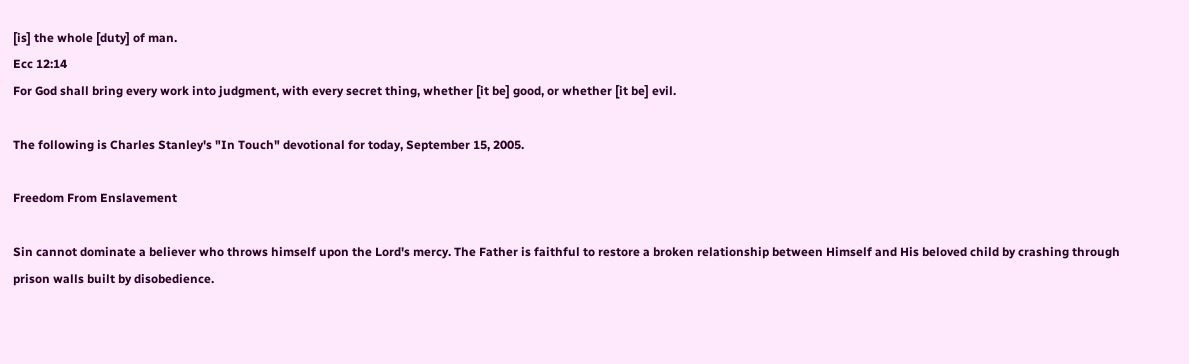[is] the whole [duty] of man.
Ecc 12:14
For God shall bring every work into judgment, with every secret thing, whether [it be] good, or whether [it be] evil.

The following is Charles Stanley's "In Touch" devotional for today, September 15, 2005.

Freedom From Enslavement

Sin cannot dominate a believer who throws himself upon the Lord's mercy. The Father is faithful to restore a broken relationship between Himself and His beloved child by crashing through prison walls built by disobedience.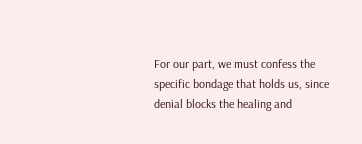For our part, we must confess the specific bondage that holds us, since denial blocks the healing and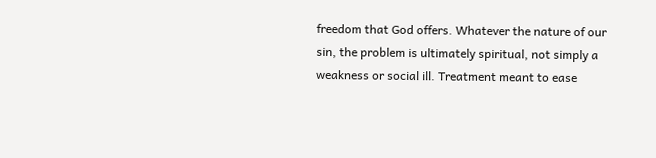freedom that God offers. Whatever the nature of our sin, the problem is ultimately spiritual, not simply a weakness or social ill. Treatment meant to ease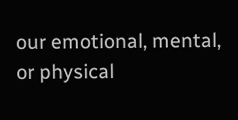our emotional, mental, or physical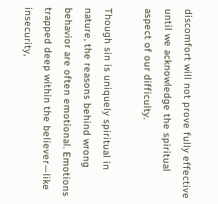discomfort will not prove fully effective until we acknowledge the spiritual aspect of our difficulty.

Though sin is uniquely spiritual in nature, the reasons behind wrong behavior are often emotional. Emotions trapped deep within the believer—like insecurity,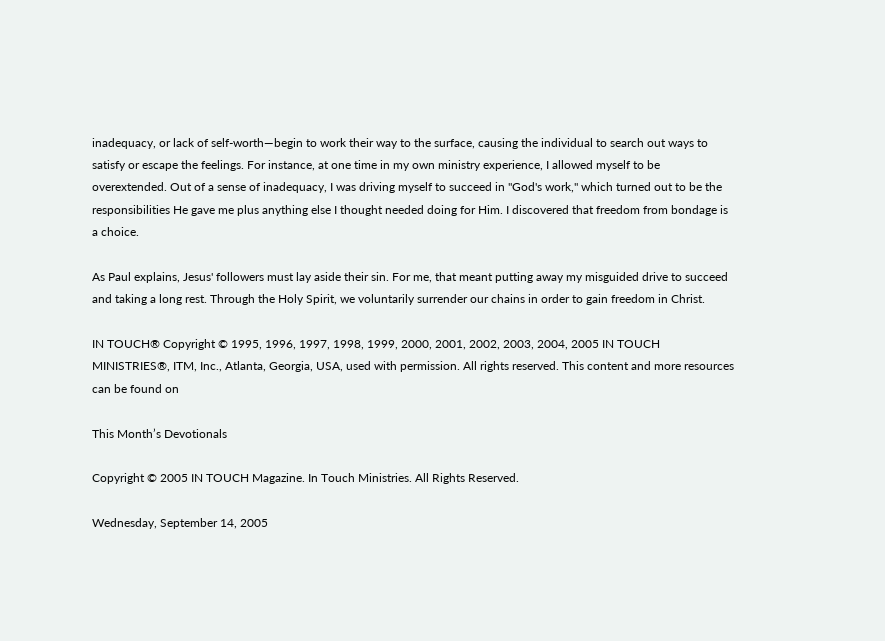inadequacy, or lack of self-worth—begin to work their way to the surface, causing the individual to search out ways to satisfy or escape the feelings. For instance, at one time in my own ministry experience, I allowed myself to be overextended. Out of a sense of inadequacy, I was driving myself to succeed in "God's work," which turned out to be the responsibilities He gave me plus anything else I thought needed doing for Him. I discovered that freedom from bondage is a choice.

As Paul explains, Jesus' followers must lay aside their sin. For me, that meant putting away my misguided drive to succeed and taking a long rest. Through the Holy Spirit, we voluntarily surrender our chains in order to gain freedom in Christ.

IN TOUCH® Copyright © 1995, 1996, 1997, 1998, 1999, 2000, 2001, 2002, 2003, 2004, 2005 IN TOUCH MINISTRIES®, ITM, Inc., Atlanta, Georgia, USA, used with permission. All rights reserved. This content and more resources can be found on

This Month’s Devotionals

Copyright © 2005 IN TOUCH Magazine. In Touch Ministries. All Rights Reserved.

Wednesday, September 14, 2005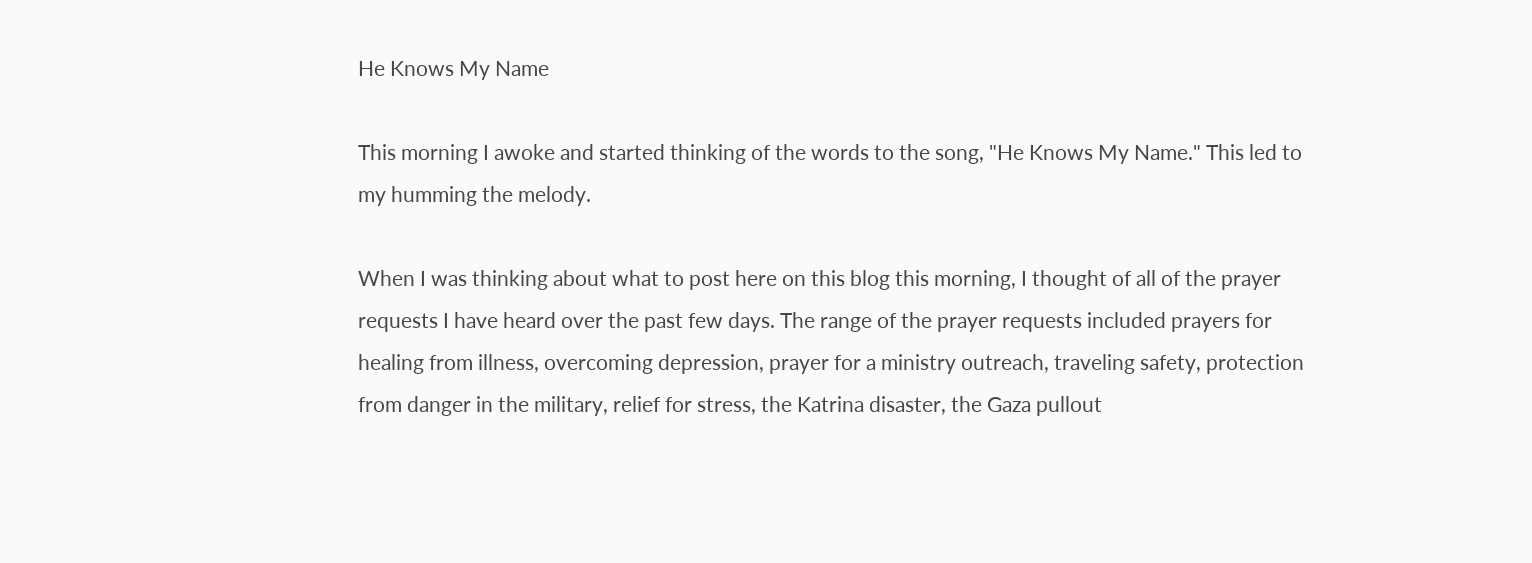He Knows My Name

This morning I awoke and started thinking of the words to the song, "He Knows My Name." This led to my humming the melody.

When I was thinking about what to post here on this blog this morning, I thought of all of the prayer requests I have heard over the past few days. The range of the prayer requests included prayers for healing from illness, overcoming depression, prayer for a ministry outreach, traveling safety, protection from danger in the military, relief for stress, the Katrina disaster, the Gaza pullout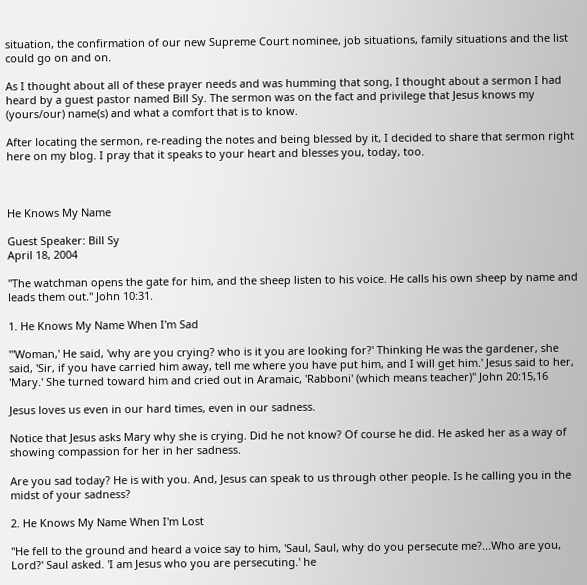situation, the confirmation of our new Supreme Court nominee, job situations, family situations and the list could go on and on.

As I thought about all of these prayer needs and was humming that song, I thought about a sermon I had heard by a guest pastor named Bill Sy. The sermon was on the fact and privilege that Jesus knows my (yours/our) name(s) and what a comfort that is to know.

After locating the sermon, re-reading the notes and being blessed by it, I decided to share that sermon right here on my blog. I pray that it speaks to your heart and blesses you, today, too.



He Knows My Name

Guest Speaker: Bill Sy
April 18, 2004

"The watchman opens the gate for him, and the sheep listen to his voice. He calls his own sheep by name and leads them out." John 10:31.

1. He Knows My Name When I'm Sad

"'Woman,' He said, 'why are you crying? who is it you are looking for?' Thinking He was the gardener, she said, 'Sir, if you have carried him away, tell me where you have put him, and I will get him.' Jesus said to her, 'Mary.' She turned toward him and cried out in Aramaic, 'Rabboni' (which means teacher)" John 20:15,16

Jesus loves us even in our hard times, even in our sadness.

Notice that Jesus asks Mary why she is crying. Did he not know? Of course he did. He asked her as a way of showing compassion for her in her sadness.

Are you sad today? He is with you. And, Jesus can speak to us through other people. Is he calling you in the midst of your sadness?

2. He Knows My Name When I'm Lost

"He fell to the ground and heard a voice say to him, 'Saul, Saul, why do you persecute me?...Who are you, Lord?' Saul asked. 'I am Jesus who you are persecuting.' he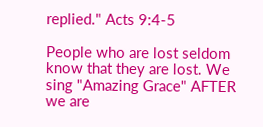replied." Acts 9:4-5

People who are lost seldom know that they are lost. We sing "Amazing Grace" AFTER we are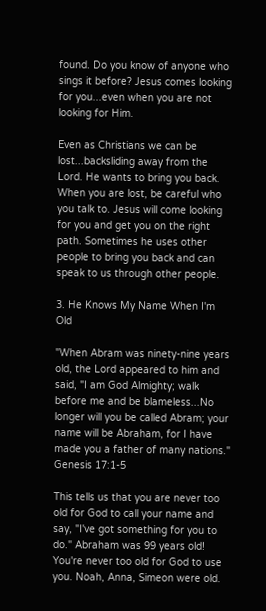found. Do you know of anyone who sings it before? Jesus comes looking for you...even when you are not looking for Him.

Even as Christians we can be lost...backsliding away from the Lord. He wants to bring you back. When you are lost, be careful who you talk to. Jesus will come looking for you and get you on the right path. Sometimes he uses other people to bring you back and can speak to us through other people.

3. He Knows My Name When I'm Old

"When Abram was ninety-nine years old, the Lord appeared to him and said, "I am God Almighty; walk before me and be blameless...No longer will you be called Abram; your name will be Abraham, for I have made you a father of many nations." Genesis 17:1-5

This tells us that you are never too old for God to call your name and say, "I've got something for you to do." Abraham was 99 years old! You're never too old for God to use you. Noah, Anna, Simeon were old.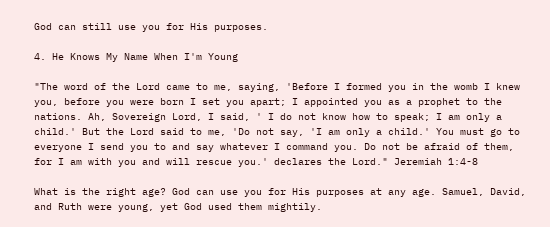God can still use you for His purposes.

4. He Knows My Name When I'm Young

"The word of the Lord came to me, saying, 'Before I formed you in the womb I knew you, before you were born I set you apart; I appointed you as a prophet to the nations. Ah, Sovereign Lord, I said, ' I do not know how to speak; I am only a child.' But the Lord said to me, 'Do not say, 'I am only a child.' You must go to everyone I send you to and say whatever I command you. Do not be afraid of them, for I am with you and will rescue you.' declares the Lord." Jeremiah 1:4-8

What is the right age? God can use you for His purposes at any age. Samuel, David, and Ruth were young, yet God used them mightily.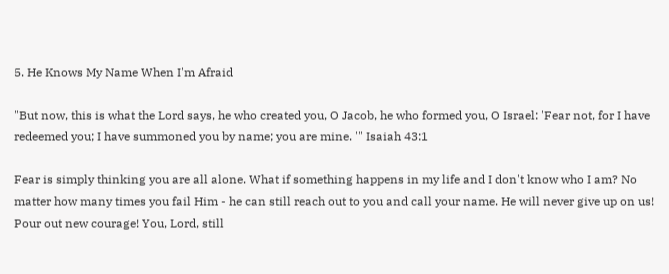5. He Knows My Name When I'm Afraid

"But now, this is what the Lord says, he who created you, O Jacob, he who formed you, O Israel: 'Fear not, for I have redeemed you; I have summoned you by name; you are mine. '" Isaiah 43:1

Fear is simply thinking you are all alone. What if something happens in my life and I don't know who I am? No matter how many times you fail Him - he can still reach out to you and call your name. He will never give up on us! Pour out new courage! You, Lord, still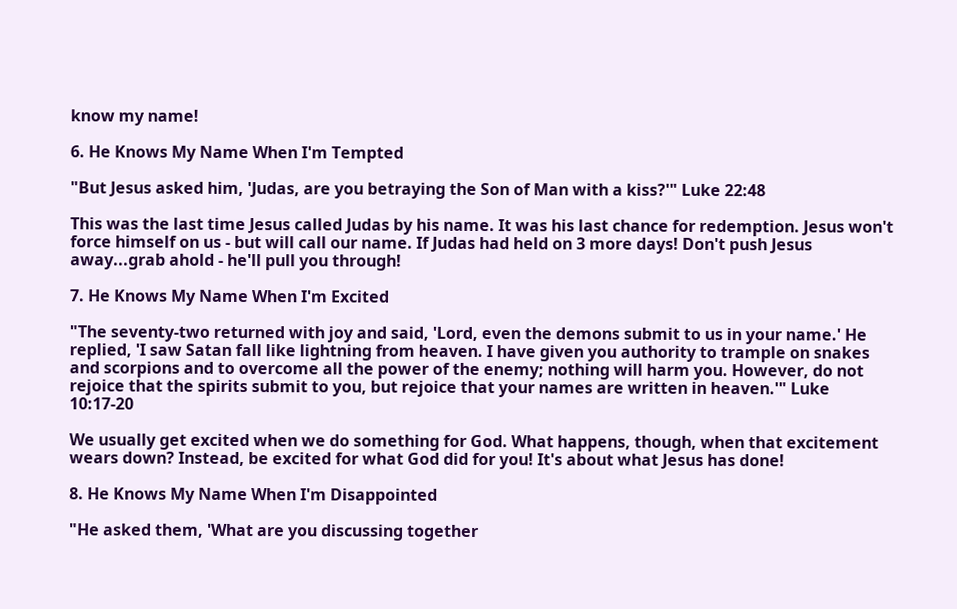know my name!

6. He Knows My Name When I'm Tempted

"But Jesus asked him, 'Judas, are you betraying the Son of Man with a kiss?'" Luke 22:48

This was the last time Jesus called Judas by his name. It was his last chance for redemption. Jesus won't force himself on us - but will call our name. If Judas had held on 3 more days! Don't push Jesus away...grab ahold - he'll pull you through!

7. He Knows My Name When I'm Excited

"The seventy-two returned with joy and said, 'Lord, even the demons submit to us in your name.' He replied, 'I saw Satan fall like lightning from heaven. I have given you authority to trample on snakes and scorpions and to overcome all the power of the enemy; nothing will harm you. However, do not rejoice that the spirits submit to you, but rejoice that your names are written in heaven.'" Luke 10:17-20

We usually get excited when we do something for God. What happens, though, when that excitement wears down? Instead, be excited for what God did for you! It's about what Jesus has done!

8. He Knows My Name When I'm Disappointed

"He asked them, 'What are you discussing together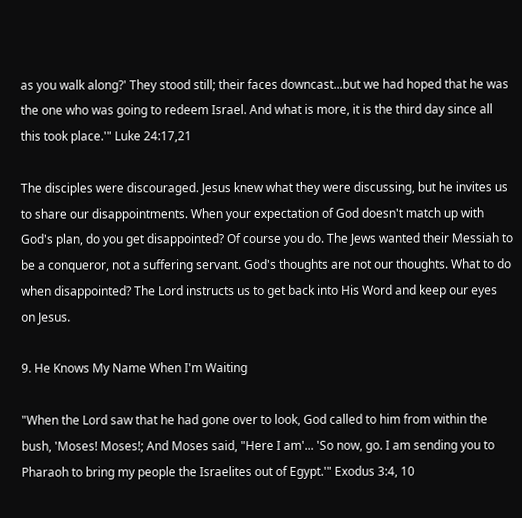as you walk along?' They stood still; their faces downcast...but we had hoped that he was the one who was going to redeem Israel. And what is more, it is the third day since all this took place.'" Luke 24:17,21

The disciples were discouraged. Jesus knew what they were discussing, but he invites us to share our disappointments. When your expectation of God doesn't match up with God's plan, do you get disappointed? Of course you do. The Jews wanted their Messiah to be a conqueror, not a suffering servant. God's thoughts are not our thoughts. What to do when disappointed? The Lord instructs us to get back into His Word and keep our eyes on Jesus.

9. He Knows My Name When I'm Waiting

"When the Lord saw that he had gone over to look, God called to him from within the bush, 'Moses! Moses!; And Moses said, "Here I am'... 'So now, go. I am sending you to Pharaoh to bring my people the Israelites out of Egypt.'" Exodus 3:4, 10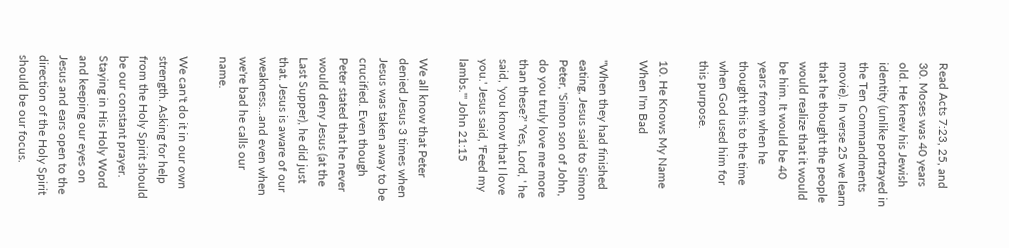Read Acts 7:23, 25, and 30. Moses was 40 years old. He knew his Jewish identity (unlike portrayed in the Ten Commandments movie). In verse 25 we learn that he thought the people would realize that it would be him. It would be 40 years from when he thought this to the time when God used him for this purpose.

10. He Knows My Name When I'm Bad

"When they had finished eating, Jesus said to Simon Peter, 'Simon son of John, do you truly love me more than these?' 'Yes, Lord, ' he said, 'you know that I love you.' Jesus said, 'Feed my lambs.'" John 21:15

We all know that Peter denied Jesus 3 times when Jesus was taken away to be crucified. Even though Peter stated that he never would deny Jesus (at the Last Supper), he did just that. Jesus is aware of our weakness...and even when we're bad he calls our name.

We can't do it in our own strength. Asking for help from the Holy Spirit should be our constant prayer. Staying in His Holy Word and keeping our eyes on Jesus and ears open to the direction of the Holy Spirit should be our focus.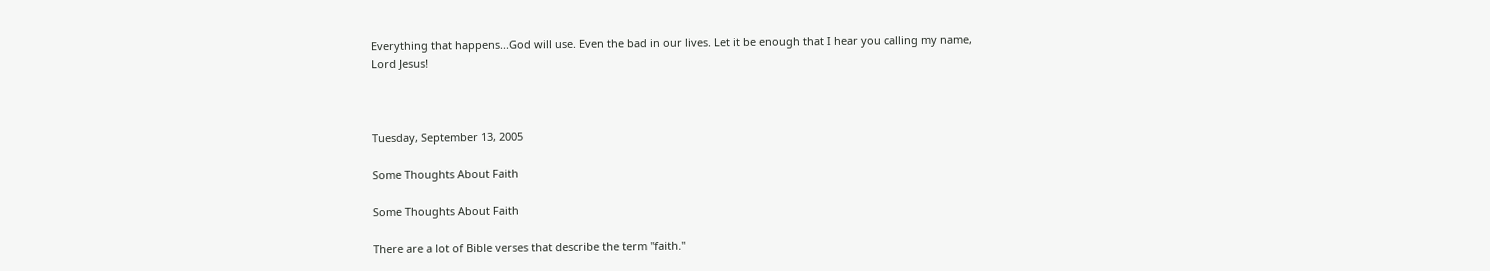Everything that happens...God will use. Even the bad in our lives. Let it be enough that I hear you calling my name, Lord Jesus!



Tuesday, September 13, 2005

Some Thoughts About Faith

Some Thoughts About Faith

There are a lot of Bible verses that describe the term "faith."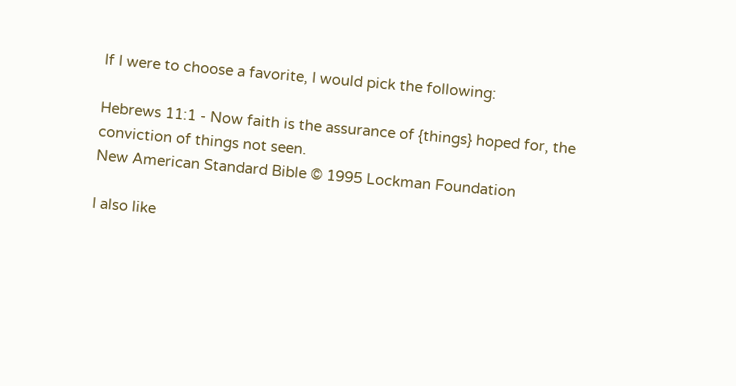If I were to choose a favorite, I would pick the following:

Hebrews 11:1 - Now faith is the assurance of {things} hoped for, the conviction of things not seen.
New American Standard Bible © 1995 Lockman Foundation

I also like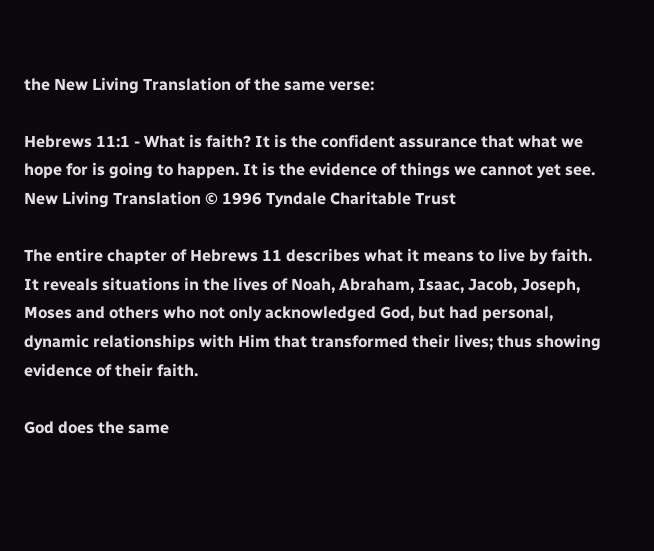the New Living Translation of the same verse:

Hebrews 11:1 - What is faith? It is the confident assurance that what we hope for is going to happen. It is the evidence of things we cannot yet see.
New Living Translation © 1996 Tyndale Charitable Trust

The entire chapter of Hebrews 11 describes what it means to live by faith. It reveals situations in the lives of Noah, Abraham, Isaac, Jacob, Joseph, Moses and others who not only acknowledged God, but had personal, dynamic relationships with Him that transformed their lives; thus showing evidence of their faith.

God does the same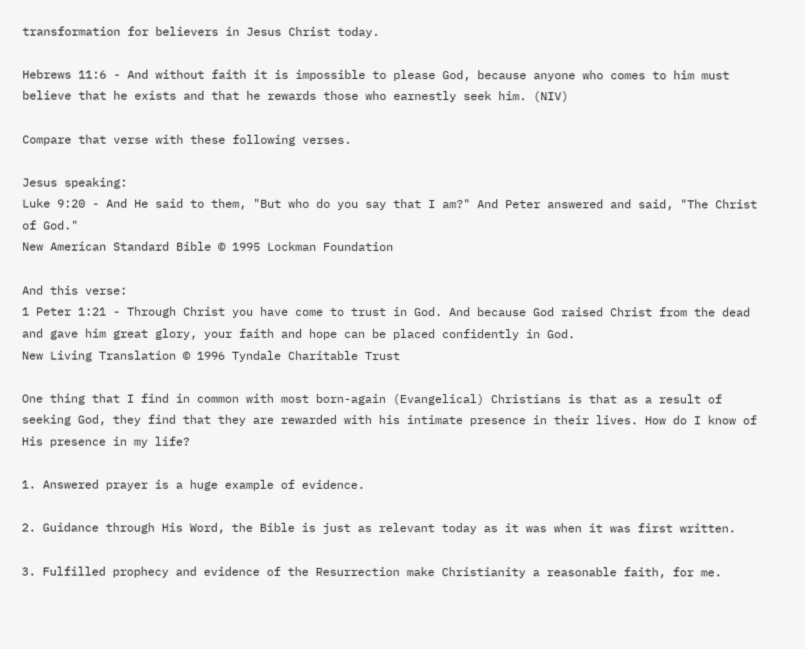transformation for believers in Jesus Christ today.

Hebrews 11:6 - And without faith it is impossible to please God, because anyone who comes to him must believe that he exists and that he rewards those who earnestly seek him. (NIV)

Compare that verse with these following verses.

Jesus speaking:
Luke 9:20 - And He said to them, "But who do you say that I am?" And Peter answered and said, "The Christ of God."
New American Standard Bible © 1995 Lockman Foundation

And this verse:
1 Peter 1:21 - Through Christ you have come to trust in God. And because God raised Christ from the dead and gave him great glory, your faith and hope can be placed confidently in God.
New Living Translation © 1996 Tyndale Charitable Trust

One thing that I find in common with most born-again (Evangelical) Christians is that as a result of seeking God, they find that they are rewarded with his intimate presence in their lives. How do I know of His presence in my life?

1. Answered prayer is a huge example of evidence.

2. Guidance through His Word, the Bible is just as relevant today as it was when it was first written.

3. Fulfilled prophecy and evidence of the Resurrection make Christianity a reasonable faith, for me.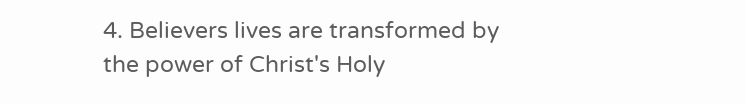4. Believers lives are transformed by the power of Christ's Holy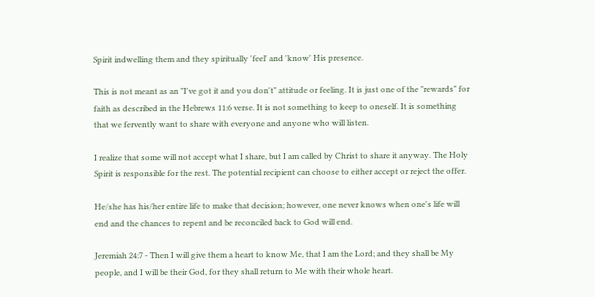Spirit indwelling them and they spiritually 'feel' and 'know' His presence.

This is not meant as an "I've got it and you don't" attitude or feeling. It is just one of the "rewards" for faith as described in the Hebrews 11:6 verse. It is not something to keep to oneself. It is something that we fervently want to share with everyone and anyone who will listen.

I realize that some will not accept what I share, but I am called by Christ to share it anyway. The Holy Spirit is responsible for the rest. The potential recipient can choose to either accept or reject the offer.

He/she has his/her entire life to make that decision; however, one never knows when one's life will end and the chances to repent and be reconciled back to God will end.

Jeremiah 24:7 - Then I will give them a heart to know Me, that I am the Lord; and they shall be My people, and I will be their God, for they shall return to Me with their whole heart.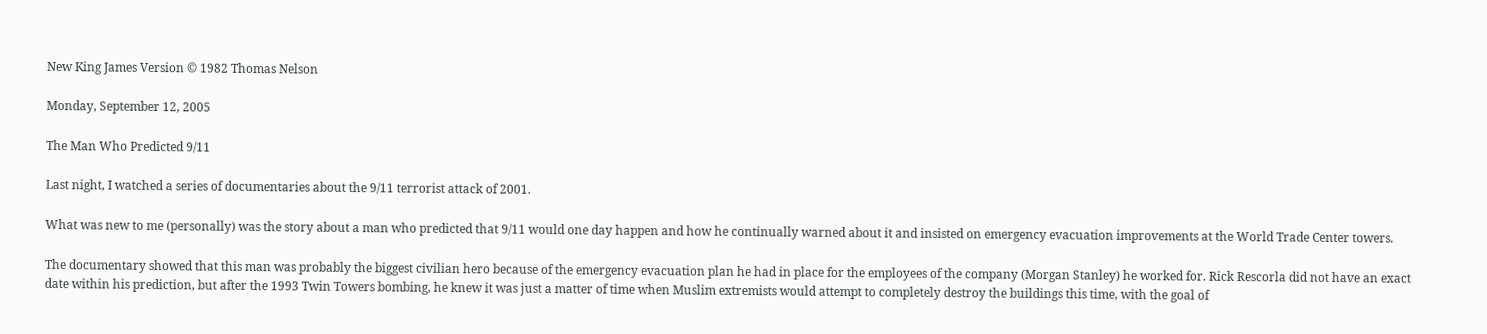New King James Version © 1982 Thomas Nelson

Monday, September 12, 2005

The Man Who Predicted 9/11

Last night, I watched a series of documentaries about the 9/11 terrorist attack of 2001.

What was new to me (personally) was the story about a man who predicted that 9/11 would one day happen and how he continually warned about it and insisted on emergency evacuation improvements at the World Trade Center towers.

The documentary showed that this man was probably the biggest civilian hero because of the emergency evacuation plan he had in place for the employees of the company (Morgan Stanley) he worked for. Rick Rescorla did not have an exact date within his prediction, but after the 1993 Twin Towers bombing, he knew it was just a matter of time when Muslim extremists would attempt to completely destroy the buildings this time, with the goal of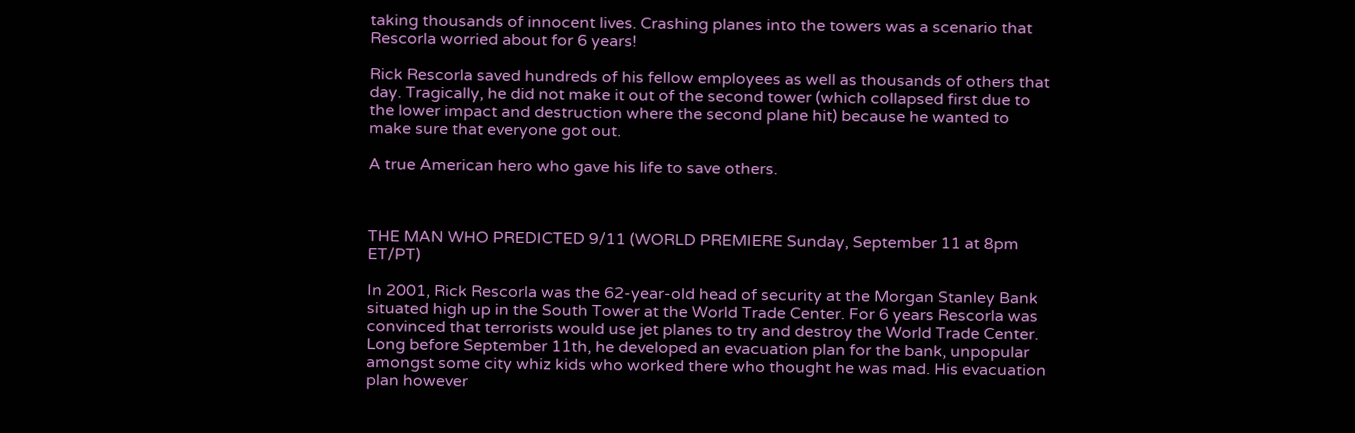taking thousands of innocent lives. Crashing planes into the towers was a scenario that Rescorla worried about for 6 years!

Rick Rescorla saved hundreds of his fellow employees as well as thousands of others that day. Tragically, he did not make it out of the second tower (which collapsed first due to the lower impact and destruction where the second plane hit) because he wanted to make sure that everyone got out.

A true American hero who gave his life to save others.



THE MAN WHO PREDICTED 9/11 (WORLD PREMIERE Sunday, September 11 at 8pm ET/PT)

In 2001, Rick Rescorla was the 62-year-old head of security at the Morgan Stanley Bank situated high up in the South Tower at the World Trade Center. For 6 years Rescorla was convinced that terrorists would use jet planes to try and destroy the World Trade Center. Long before September 11th, he developed an evacuation plan for the bank, unpopular amongst some city whiz kids who worked there who thought he was mad. His evacuation plan however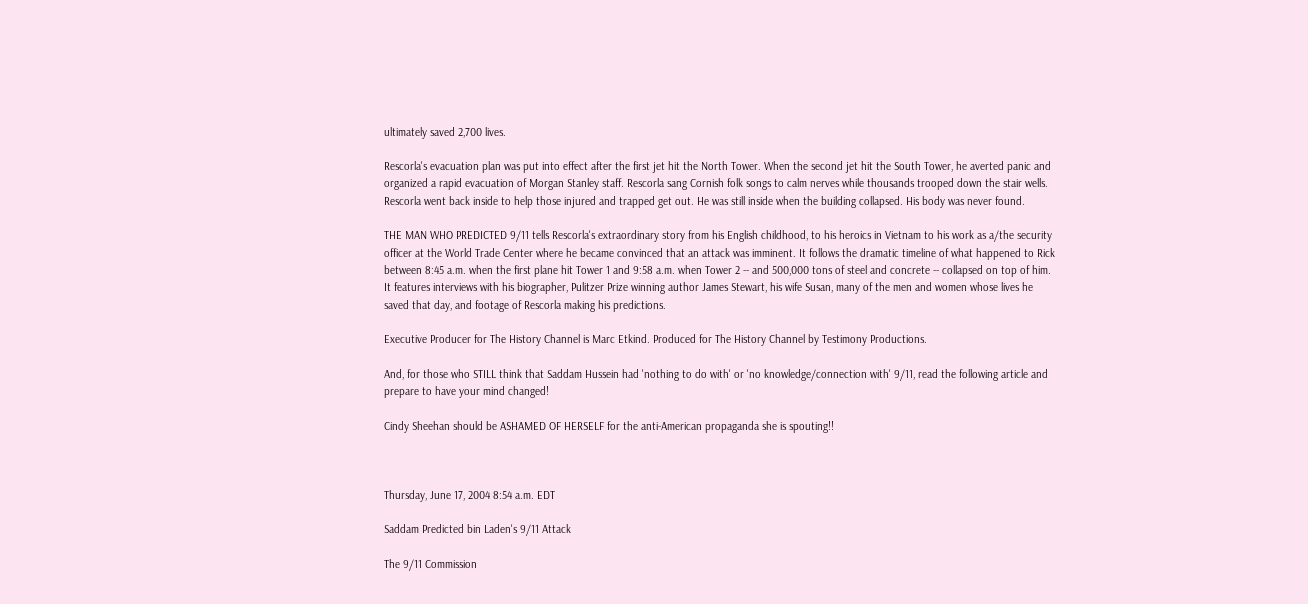ultimately saved 2,700 lives.

Rescorla's evacuation plan was put into effect after the first jet hit the North Tower. When the second jet hit the South Tower, he averted panic and organized a rapid evacuation of Morgan Stanley staff. Rescorla sang Cornish folk songs to calm nerves while thousands trooped down the stair wells. Rescorla went back inside to help those injured and trapped get out. He was still inside when the building collapsed. His body was never found.

THE MAN WHO PREDICTED 9/11 tells Rescorla's extraordinary story from his English childhood, to his heroics in Vietnam to his work as a/the security officer at the World Trade Center where he became convinced that an attack was imminent. It follows the dramatic timeline of what happened to Rick between 8:45 a.m. when the first plane hit Tower 1 and 9:58 a.m. when Tower 2 -- and 500,000 tons of steel and concrete -- collapsed on top of him. It features interviews with his biographer, Pulitzer Prize winning author James Stewart, his wife Susan, many of the men and women whose lives he saved that day, and footage of Rescorla making his predictions.

Executive Producer for The History Channel is Marc Etkind. Produced for The History Channel by Testimony Productions.

And, for those who STILL think that Saddam Hussein had 'nothing to do with' or 'no knowledge/connection with' 9/11, read the following article and prepare to have your mind changed!

Cindy Sheehan should be ASHAMED OF HERSELF for the anti-American propaganda she is spouting!!



Thursday, June 17, 2004 8:54 a.m. EDT

Saddam Predicted bin Laden's 9/11 Attack

The 9/11 Commission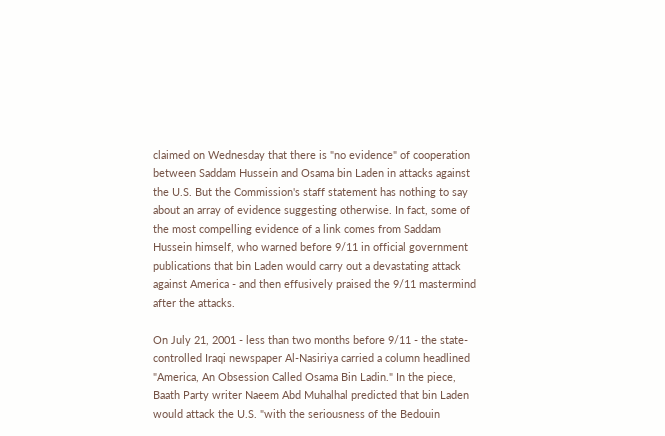claimed on Wednesday that there is "no evidence" of cooperation between Saddam Hussein and Osama bin Laden in attacks against the U.S. But the Commission's staff statement has nothing to say about an array of evidence suggesting otherwise. In fact, some of the most compelling evidence of a link comes from Saddam Hussein himself, who warned before 9/11 in official government publications that bin Laden would carry out a devastating attack against America - and then effusively praised the 9/11 mastermind after the attacks.

On July 21, 2001 - less than two months before 9/11 - the state-controlled Iraqi newspaper Al-Nasiriya carried a column headlined "America, An Obsession Called Osama Bin Ladin." In the piece, Baath Party writer Naeem Abd Muhalhal predicted that bin Laden would attack the U.S. "with the seriousness of the Bedouin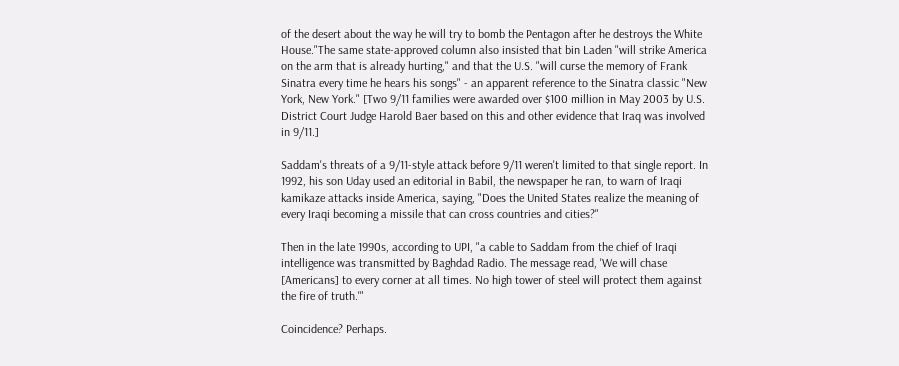of the desert about the way he will try to bomb the Pentagon after he destroys the White House."The same state-approved column also insisted that bin Laden "will strike America on the arm that is already hurting," and that the U.S. "will curse the memory of Frank Sinatra every time he hears his songs" - an apparent reference to the Sinatra classic "New York, New York." [Two 9/11 families were awarded over $100 million in May 2003 by U.S. District Court Judge Harold Baer based on this and other evidence that Iraq was involved in 9/11.]

Saddam's threats of a 9/11-style attack before 9/11 weren't limited to that single report. In 1992, his son Uday used an editorial in Babil, the newspaper he ran, to warn of Iraqi kamikaze attacks inside America, saying, "Does the United States realize the meaning of every Iraqi becoming a missile that can cross countries and cities?"

Then in the late 1990s, according to UPI, "a cable to Saddam from the chief of Iraqi intelligence was transmitted by Baghdad Radio. The message read, 'We will chase [Americans] to every corner at all times. No high tower of steel will protect them against the fire of truth.'"

Coincidence? Perhaps.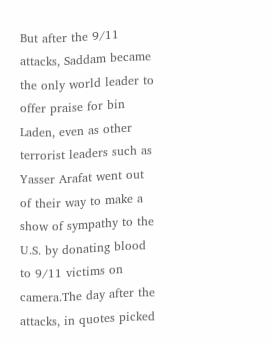But after the 9/11 attacks, Saddam became the only world leader to offer praise for bin Laden, even as other terrorist leaders such as Yasser Arafat went out of their way to make a show of sympathy to the U.S. by donating blood to 9/11 victims on camera.The day after the attacks, in quotes picked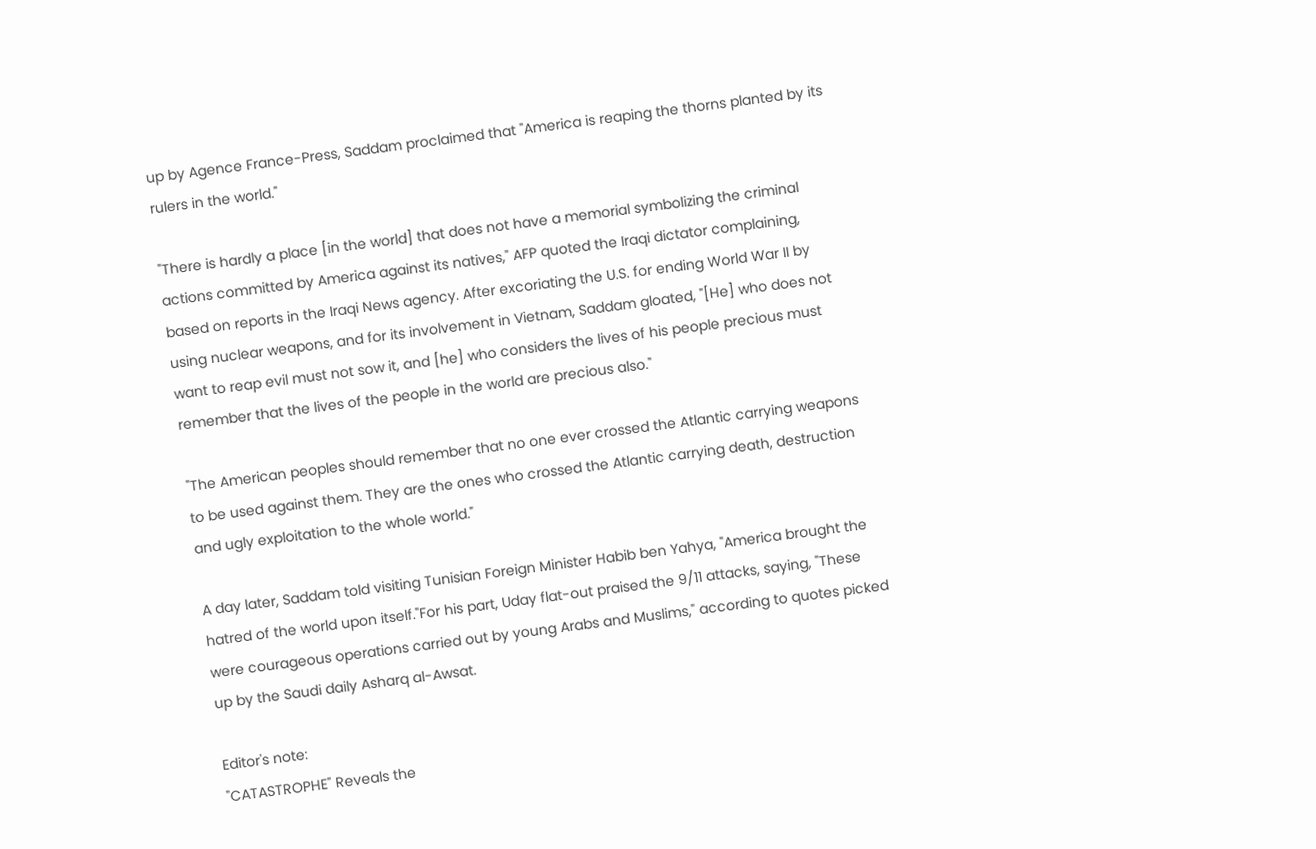up by Agence France-Press, Saddam proclaimed that "America is reaping the thorns planted by its rulers in the world."

"There is hardly a place [in the world] that does not have a memorial symbolizing the criminal actions committed by America against its natives," AFP quoted the Iraqi dictator complaining, based on reports in the Iraqi News agency. After excoriating the U.S. for ending World War II by using nuclear weapons, and for its involvement in Vietnam, Saddam gloated, "[He] who does not want to reap evil must not sow it, and [he] who considers the lives of his people precious must remember that the lives of the people in the world are precious also."

"The American peoples should remember that no one ever crossed the Atlantic carrying weapons to be used against them. They are the ones who crossed the Atlantic carrying death, destruction and ugly exploitation to the whole world."

A day later, Saddam told visiting Tunisian Foreign Minister Habib ben Yahya, "America brought the hatred of the world upon itself."For his part, Uday flat-out praised the 9/11 attacks, saying, "These were courageous operations carried out by young Arabs and Muslims," according to quotes picked up by the Saudi daily Asharq al-Awsat.

Editor's note:
"CATASTROPHE" Reveals the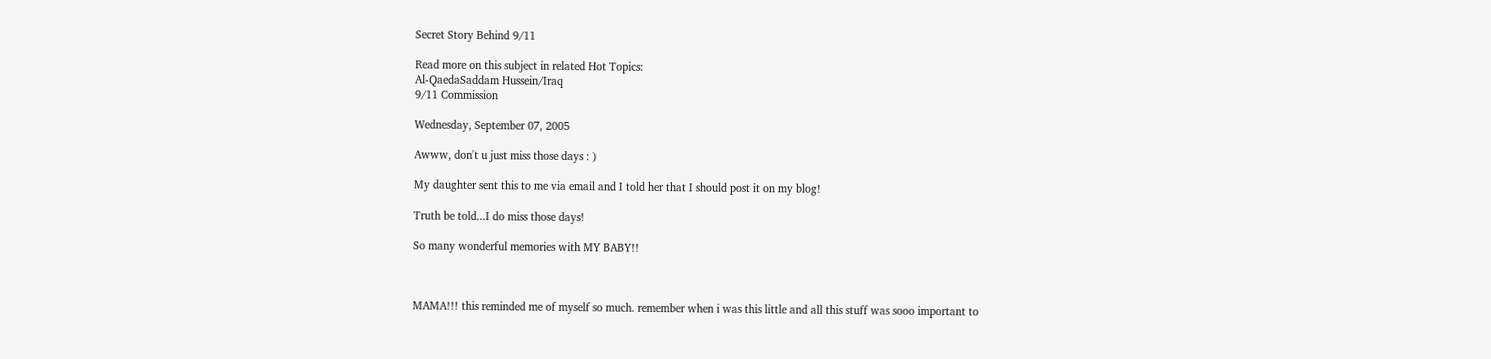Secret Story Behind 9/11

Read more on this subject in related Hot Topics:
Al-QaedaSaddam Hussein/Iraq
9/11 Commission

Wednesday, September 07, 2005

Awww, don't u just miss those days : )

My daughter sent this to me via email and I told her that I should post it on my blog!

Truth be told...I do miss those days!

So many wonderful memories with MY BABY!!



MAMA!!! this reminded me of myself so much. remember when i was this little and all this stuff was sooo important to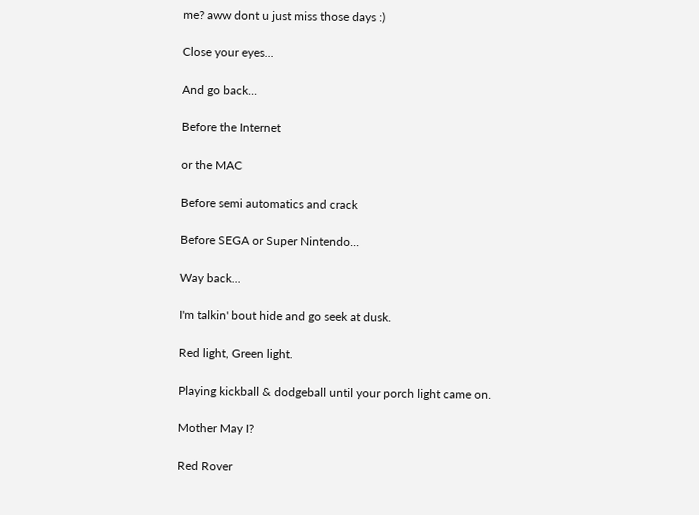me? aww dont u just miss those days :)

Close your eyes...

And go back...

Before the Internet

or the MAC

Before semi automatics and crack

Before SEGA or Super Nintendo...

Way back...

I'm talkin' bout hide and go seek at dusk.

Red light, Green light.

Playing kickball & dodgeball until your porch light came on.

Mother May I?

Red Rover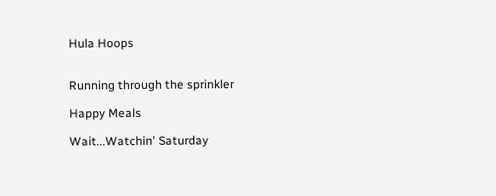Hula Hoops


Running through the sprinkler

Happy Meals

Wait...Watchin' Saturday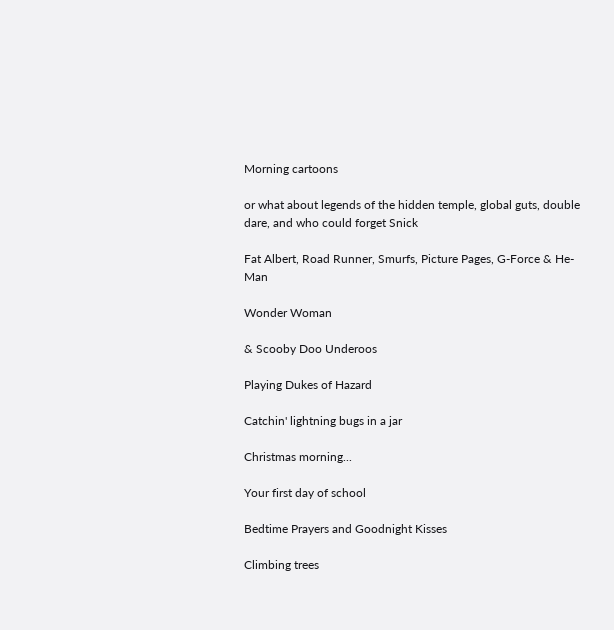Morning cartoons

or what about legends of the hidden temple, global guts, double dare, and who could forget Snick

Fat Albert, Road Runner, Smurfs, Picture Pages, G-Force & He-Man

Wonder Woman

& Scooby Doo Underoos

Playing Dukes of Hazard

Catchin' lightning bugs in a jar

Christmas morning...

Your first day of school

Bedtime Prayers and Goodnight Kisses

Climbing trees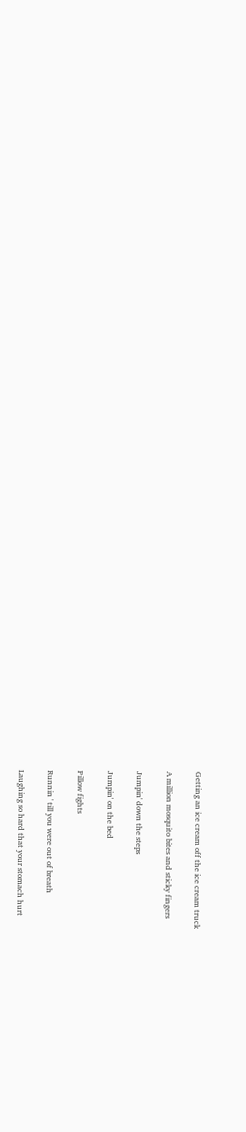Getting an ice cream off the ice cream truck

A million mosquito bites and sticky fingers

Jumpin' down the steps

Jumpin' on the bed

Pillow fights

Runnin ' till you were out of breath

Laughing so hard that your stomach hurt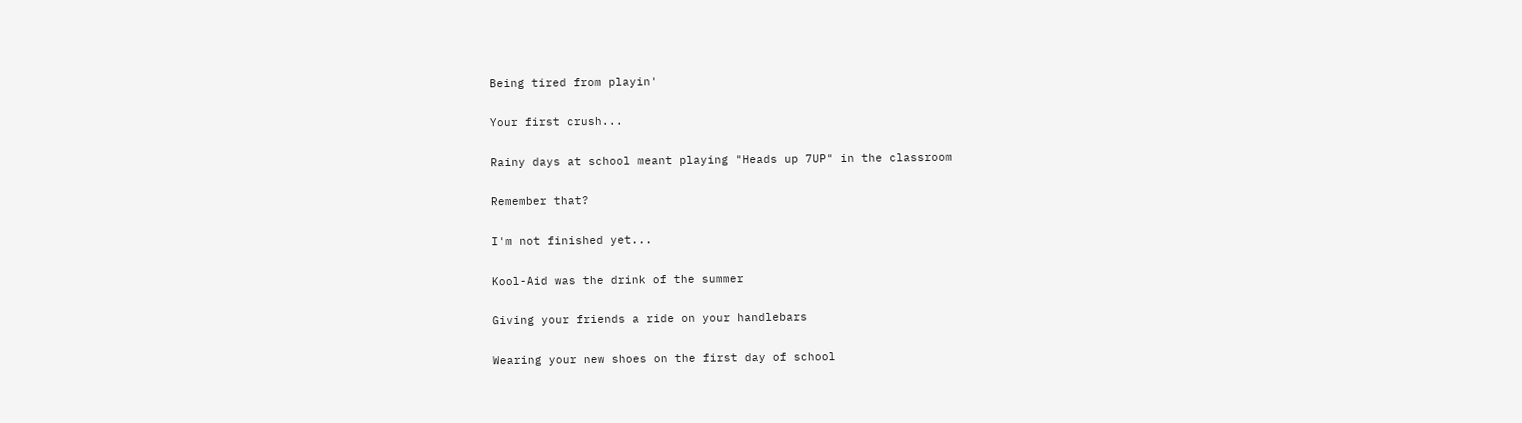Being tired from playin'

Your first crush...

Rainy days at school meant playing "Heads up 7UP" in the classroom

Remember that?

I'm not finished yet...

Kool-Aid was the drink of the summer

Giving your friends a ride on your handlebars

Wearing your new shoes on the first day of school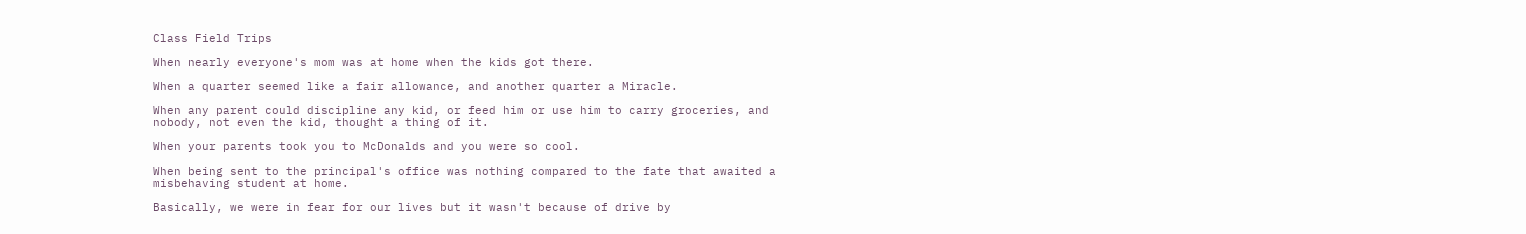Class Field Trips

When nearly everyone's mom was at home when the kids got there.

When a quarter seemed like a fair allowance, and another quarter a Miracle.

When any parent could discipline any kid, or feed him or use him to carry groceries, and nobody, not even the kid, thought a thing of it.

When your parents took you to McDonalds and you were so cool.

When being sent to the principal's office was nothing compared to the fate that awaited a misbehaving student at home.

Basically, we were in fear for our lives but it wasn't because of drive by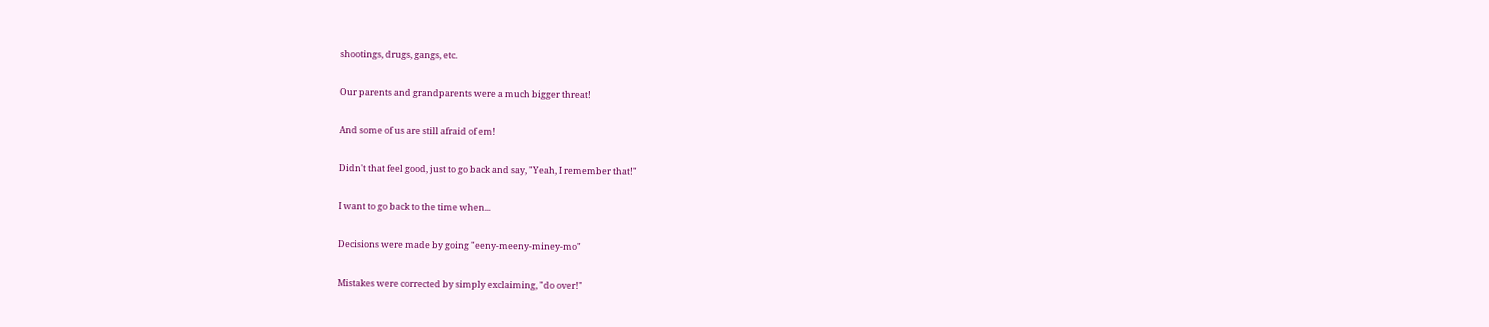shootings, drugs, gangs, etc.

Our parents and grandparents were a much bigger threat!

And some of us are still afraid of em!

Didn't that feel good, just to go back and say, "Yeah, I remember that!"

I want to go back to the time when...

Decisions were made by going "eeny-meeny-miney-mo"

Mistakes were corrected by simply exclaiming, "do over!"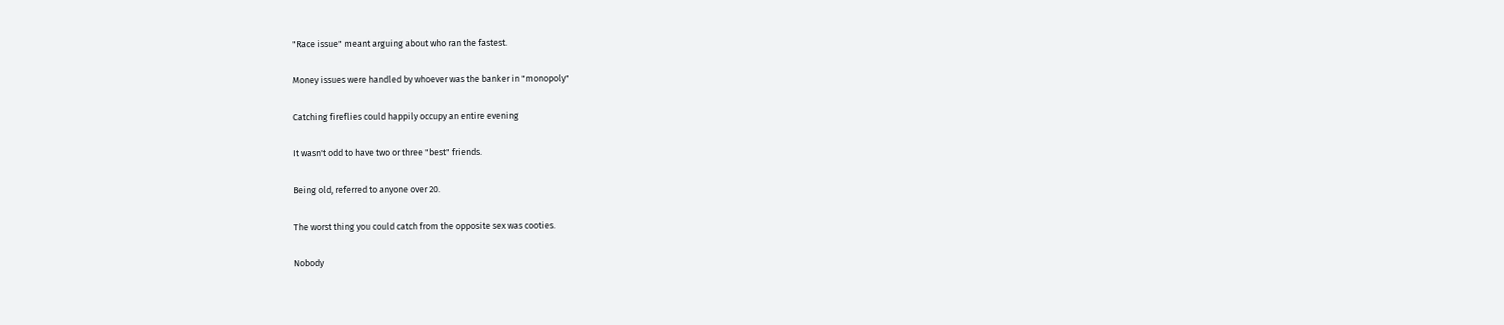"Race issue" meant arguing about who ran the fastest.

Money issues were handled by whoever was the banker in "monopoly"

Catching fireflies could happily occupy an entire evening

It wasn't odd to have two or three "best" friends.

Being old, referred to anyone over 20.

The worst thing you could catch from the opposite sex was cooties.

Nobody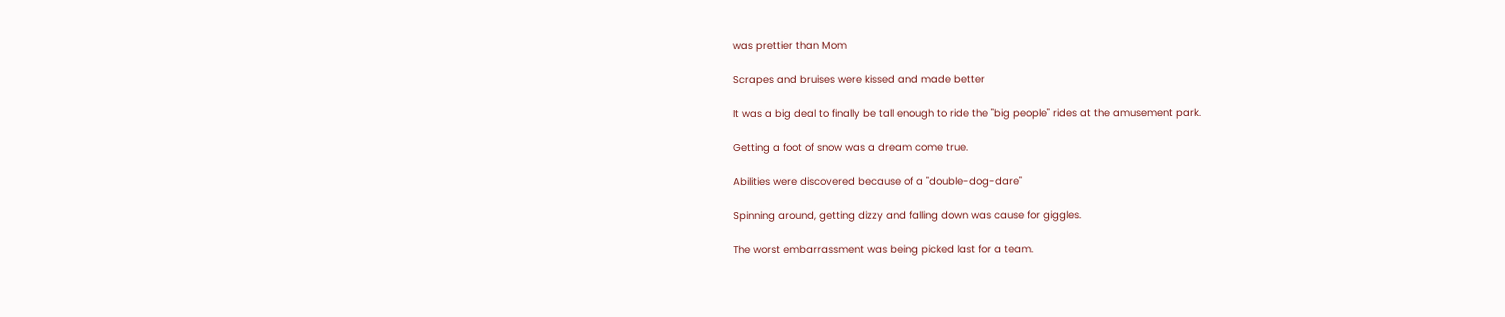was prettier than Mom

Scrapes and bruises were kissed and made better

It was a big deal to finally be tall enough to ride the "big people" rides at the amusement park.

Getting a foot of snow was a dream come true.

Abilities were discovered because of a "double-dog-dare"

Spinning around, getting dizzy and falling down was cause for giggles.

The worst embarrassment was being picked last for a team.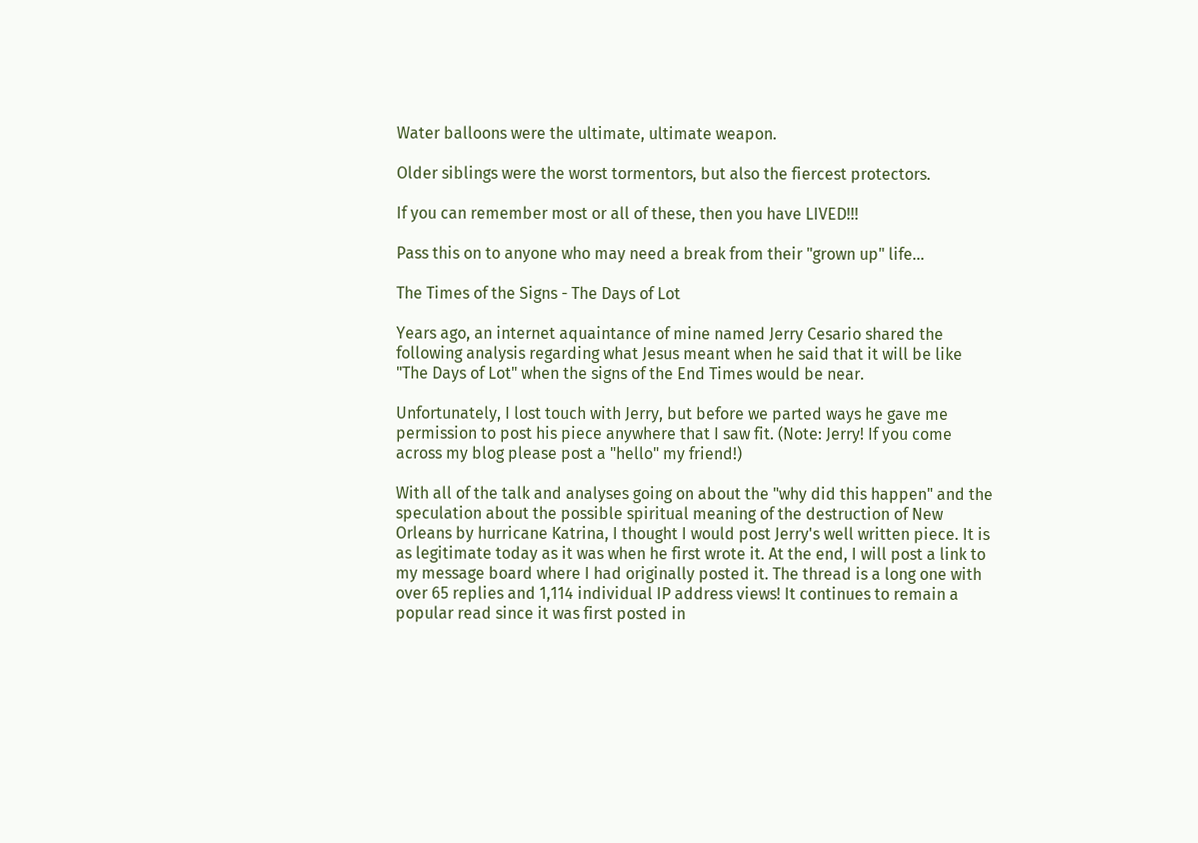Water balloons were the ultimate, ultimate weapon.

Older siblings were the worst tormentors, but also the fiercest protectors.

If you can remember most or all of these, then you have LIVED!!!

Pass this on to anyone who may need a break from their "grown up" life...

The Times of the Signs - The Days of Lot

Years ago, an internet aquaintance of mine named Jerry Cesario shared the following analysis regarding what Jesus meant when he said that it will be like "The Days of Lot" when the signs of the End Times would be near.

Unfortunately, I lost touch with Jerry, but before we parted ways he gave me permission to post his piece anywhere that I saw fit. (Note: Jerry! If you come across my blog please post a "hello" my friend!)

With all of the talk and analyses going on about the "why did this happen" and the speculation about the possible spiritual meaning of the destruction of New Orleans by hurricane Katrina, I thought I would post Jerry's well written piece. It is as legitimate today as it was when he first wrote it. At the end, I will post a link to my message board where I had originally posted it. The thread is a long one with over 65 replies and 1,114 individual IP address views! It continues to remain a popular read since it was first posted in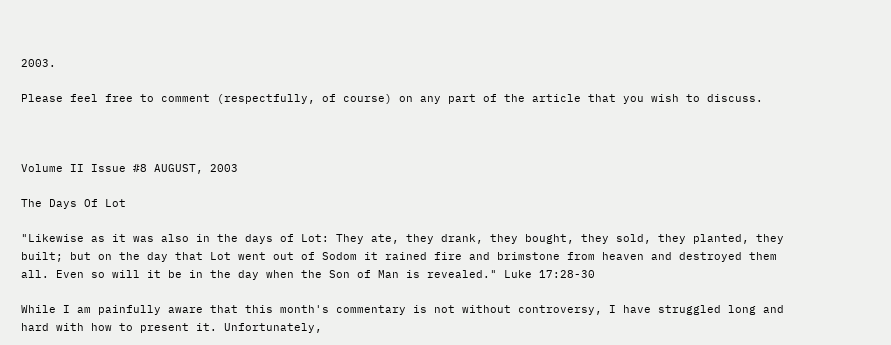2003.

Please feel free to comment (respectfully, of course) on any part of the article that you wish to discuss.



Volume II Issue #8 AUGUST, 2003

The Days Of Lot

"Likewise as it was also in the days of Lot: They ate, they drank, they bought, they sold, they planted, they built; but on the day that Lot went out of Sodom it rained fire and brimstone from heaven and destroyed them all. Even so will it be in the day when the Son of Man is revealed." Luke 17:28-30

While I am painfully aware that this month's commentary is not without controversy, I have struggled long and hard with how to present it. Unfortunately,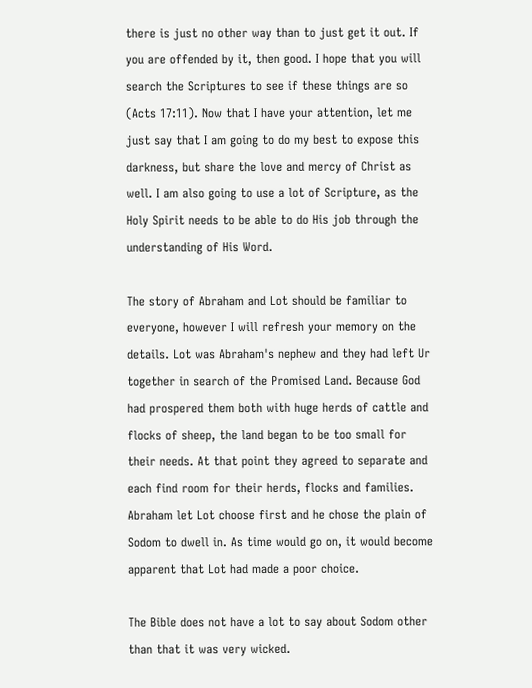there is just no other way than to just get it out. If you are offended by it, then good. I hope that you will search the Scriptures to see if these things are so (Acts 17:11). Now that I have your attention, let me just say that I am going to do my best to expose this darkness, but share the love and mercy of Christ as well. I am also going to use a lot of Scripture, as the Holy Spirit needs to be able to do His job through the understanding of His Word.

The story of Abraham and Lot should be familiar to everyone, however I will refresh your memory on the details. Lot was Abraham's nephew and they had left Ur together in search of the Promised Land. Because God had prospered them both with huge herds of cattle and flocks of sheep, the land began to be too small for their needs. At that point they agreed to separate and each find room for their herds, flocks and families. Abraham let Lot choose first and he chose the plain of Sodom to dwell in. As time would go on, it would become apparent that Lot had made a poor choice.

The Bible does not have a lot to say about Sodom other than that it was very wicked.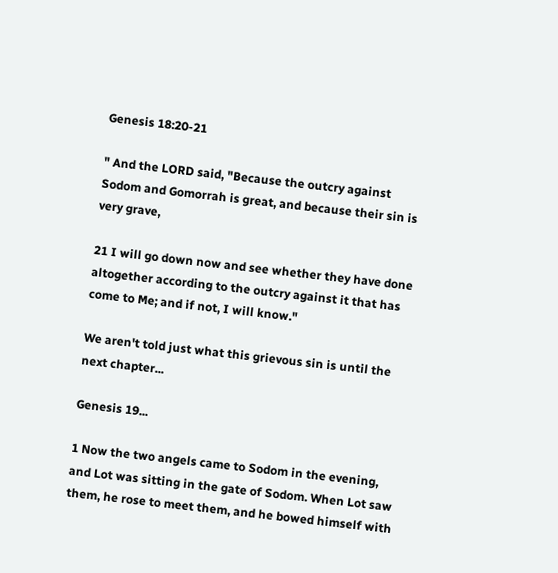Genesis 18:20-21

" And the LORD said, "Because the outcry against Sodom and Gomorrah is great, and because their sin is very grave,

21 I will go down now and see whether they have done altogether according to the outcry against it that has come to Me; and if not, I will know."

We aren't told just what this grievous sin is until the next chapter...

Genesis 19...

1 Now the two angels came to Sodom in the evening, and Lot was sitting in the gate of Sodom. When Lot saw them, he rose to meet them, and he bowed himself with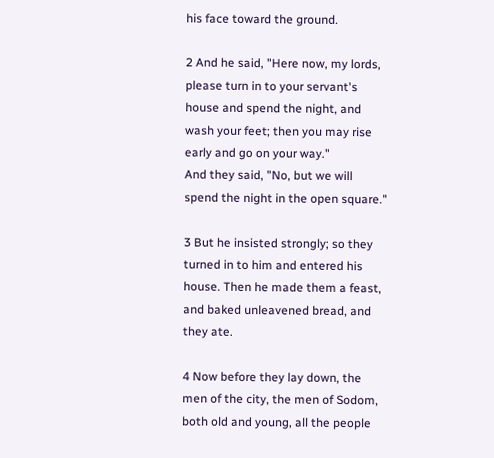his face toward the ground.

2 And he said, "Here now, my lords, please turn in to your servant's house and spend the night, and wash your feet; then you may rise early and go on your way."
And they said, "No, but we will spend the night in the open square."

3 But he insisted strongly; so they turned in to him and entered his house. Then he made them a feast, and baked unleavened bread, and they ate.

4 Now before they lay down, the men of the city, the men of Sodom, both old and young, all the people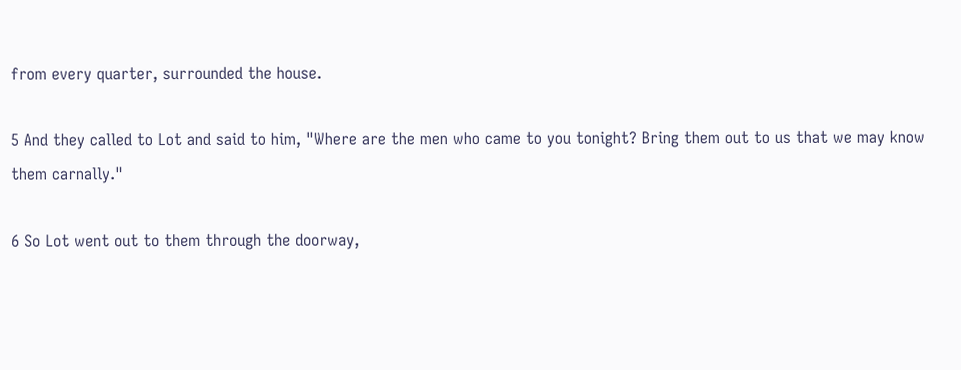from every quarter, surrounded the house.

5 And they called to Lot and said to him, "Where are the men who came to you tonight? Bring them out to us that we may know them carnally."

6 So Lot went out to them through the doorway,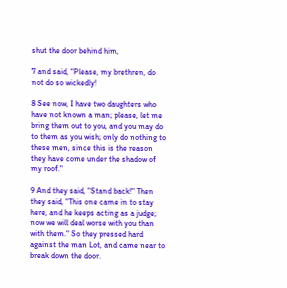shut the door behind him,

7 and said, "Please, my brethren, do not do so wickedly!

8 See now, I have two daughters who have not known a man; please, let me bring them out to you, and you may do to them as you wish; only do nothing to these men, since this is the reason they have come under the shadow of my roof."

9 And they said, "Stand back!" Then they said, "This one came in to stay here, and he keeps acting as a judge; now we will deal worse with you than with them." So they pressed hard against the man Lot, and came near to break down the door.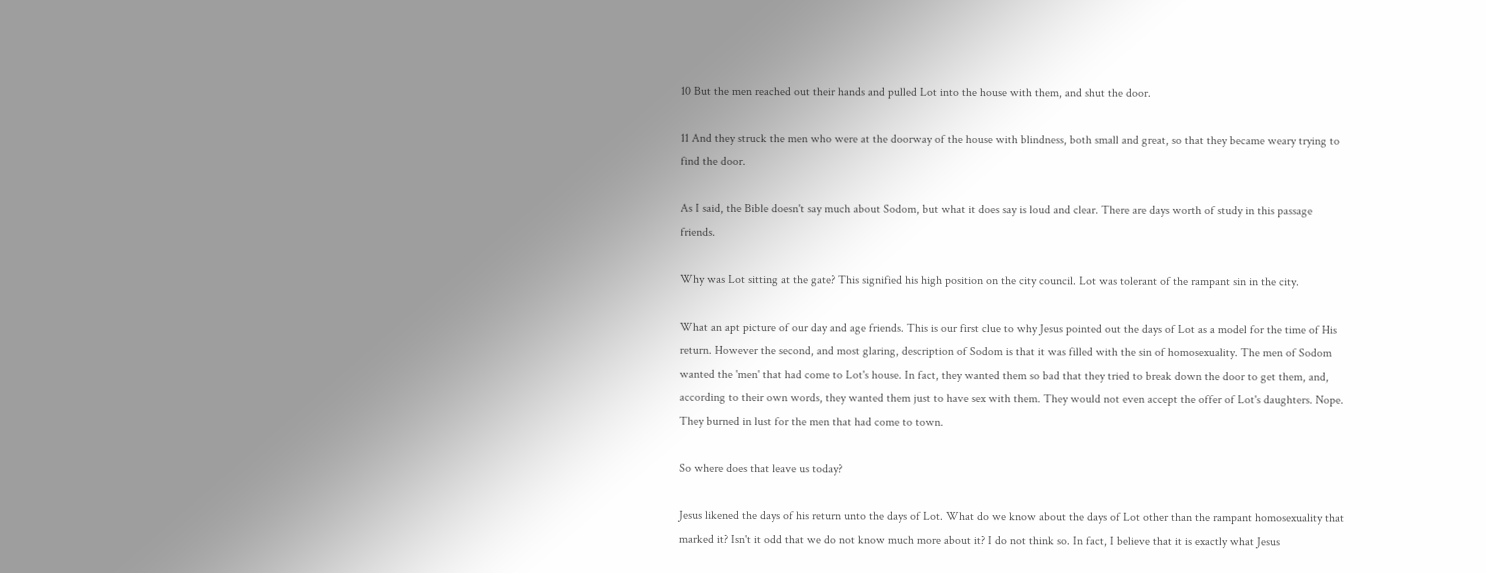10 But the men reached out their hands and pulled Lot into the house with them, and shut the door.

11 And they struck the men who were at the doorway of the house with blindness, both small and great, so that they became weary trying to find the door.

As I said, the Bible doesn't say much about Sodom, but what it does say is loud and clear. There are days worth of study in this passage friends.

Why was Lot sitting at the gate? This signified his high position on the city council. Lot was tolerant of the rampant sin in the city.

What an apt picture of our day and age friends. This is our first clue to why Jesus pointed out the days of Lot as a model for the time of His return. However the second, and most glaring, description of Sodom is that it was filled with the sin of homosexuality. The men of Sodom wanted the 'men' that had come to Lot's house. In fact, they wanted them so bad that they tried to break down the door to get them, and, according to their own words, they wanted them just to have sex with them. They would not even accept the offer of Lot's daughters. Nope. They burned in lust for the men that had come to town.

So where does that leave us today?

Jesus likened the days of his return unto the days of Lot. What do we know about the days of Lot other than the rampant homosexuality that marked it? Isn't it odd that we do not know much more about it? I do not think so. In fact, I believe that it is exactly what Jesus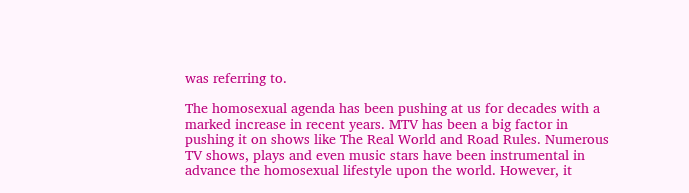was referring to.

The homosexual agenda has been pushing at us for decades with a marked increase in recent years. MTV has been a big factor in pushing it on shows like The Real World and Road Rules. Numerous TV shows, plays and even music stars have been instrumental in advance the homosexual lifestyle upon the world. However, it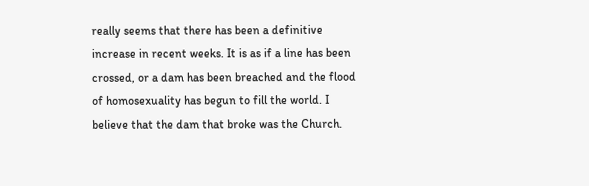really seems that there has been a definitive increase in recent weeks. It is as if a line has been crossed, or a dam has been breached and the flood of homosexuality has begun to fill the world. I believe that the dam that broke was the Church.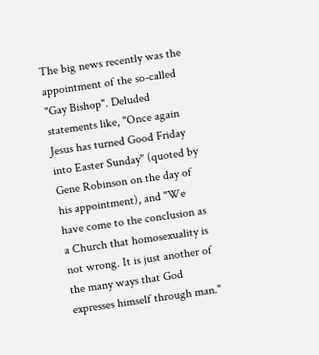The big news recently was the appointment of the so-called "Gay Bishop". Deluded statements like, "Once again Jesus has turned Good Friday into Easter Sunday" (quoted by Gene Robinson on the day of his appointment), and "We have come to the conclusion as a Church that homosexuality is not wrong. It is just another of the many ways that God expresses himself through man."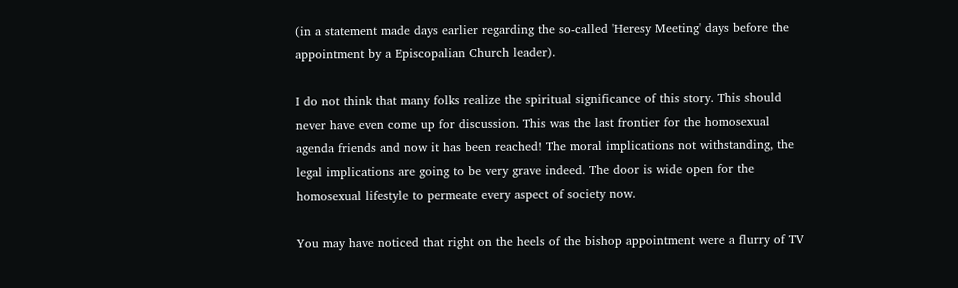(in a statement made days earlier regarding the so-called 'Heresy Meeting' days before the appointment by a Episcopalian Church leader).

I do not think that many folks realize the spiritual significance of this story. This should never have even come up for discussion. This was the last frontier for the homosexual agenda friends and now it has been reached! The moral implications not withstanding, the legal implications are going to be very grave indeed. The door is wide open for the homosexual lifestyle to permeate every aspect of society now.

You may have noticed that right on the heels of the bishop appointment were a flurry of TV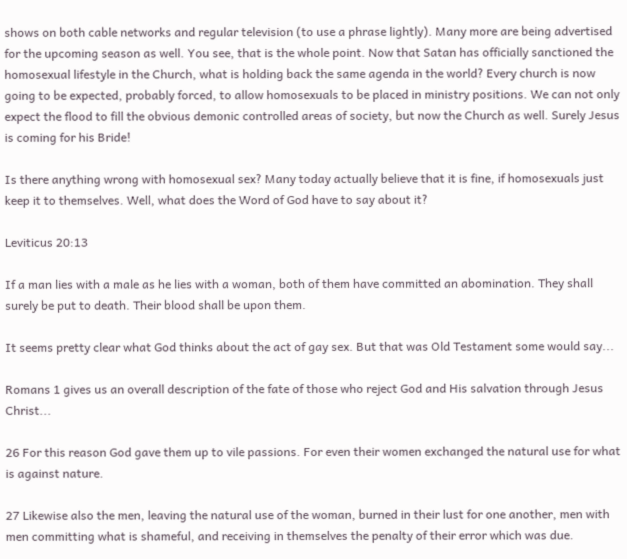shows on both cable networks and regular television (to use a phrase lightly). Many more are being advertised for the upcoming season as well. You see, that is the whole point. Now that Satan has officially sanctioned the homosexual lifestyle in the Church, what is holding back the same agenda in the world? Every church is now going to be expected, probably forced, to allow homosexuals to be placed in ministry positions. We can not only expect the flood to fill the obvious demonic controlled areas of society, but now the Church as well. Surely Jesus is coming for his Bride!

Is there anything wrong with homosexual sex? Many today actually believe that it is fine, if homosexuals just keep it to themselves. Well, what does the Word of God have to say about it?

Leviticus 20:13

If a man lies with a male as he lies with a woman, both of them have committed an abomination. They shall surely be put to death. Their blood shall be upon them.

It seems pretty clear what God thinks about the act of gay sex. But that was Old Testament some would say...

Romans 1 gives us an overall description of the fate of those who reject God and His salvation through Jesus Christ...

26 For this reason God gave them up to vile passions. For even their women exchanged the natural use for what is against nature.

27 Likewise also the men, leaving the natural use of the woman, burned in their lust for one another, men with men committing what is shameful, and receiving in themselves the penalty of their error which was due.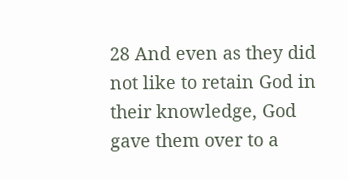28 And even as they did not like to retain God in their knowledge, God gave them over to a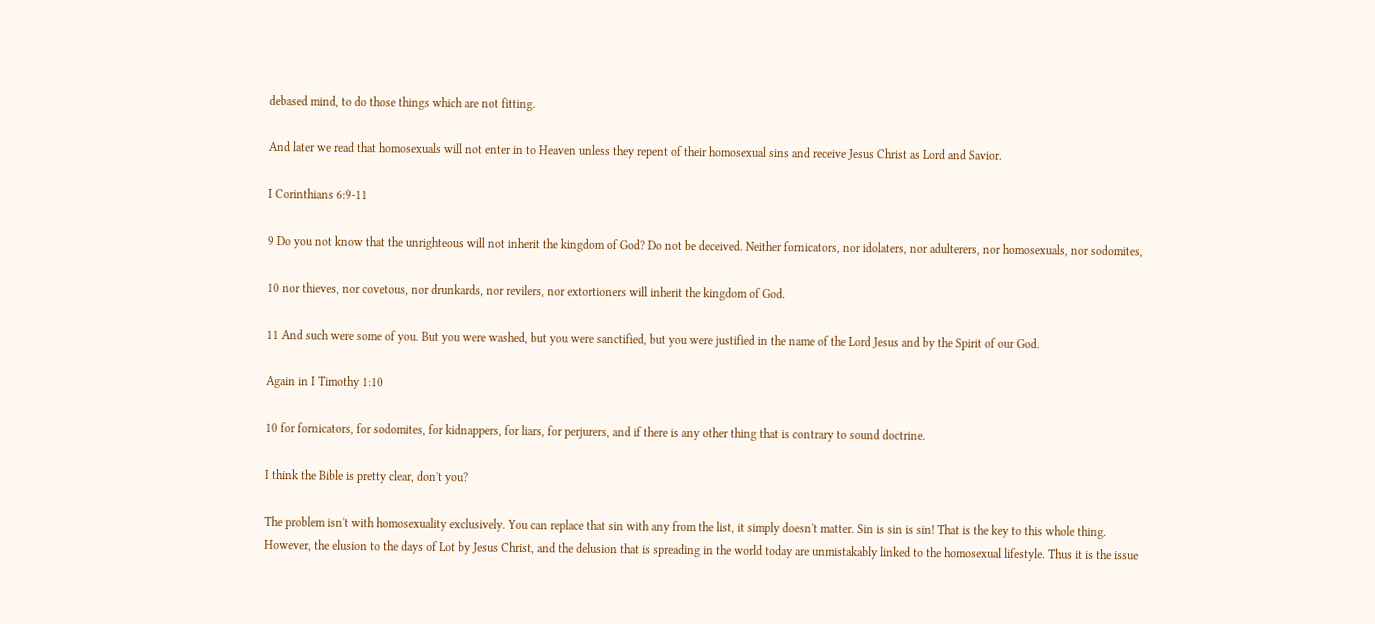debased mind, to do those things which are not fitting.

And later we read that homosexuals will not enter in to Heaven unless they repent of their homosexual sins and receive Jesus Christ as Lord and Savior.

I Corinthians 6:9-11

9 Do you not know that the unrighteous will not inherit the kingdom of God? Do not be deceived. Neither fornicators, nor idolaters, nor adulterers, nor homosexuals, nor sodomites,

10 nor thieves, nor covetous, nor drunkards, nor revilers, nor extortioners will inherit the kingdom of God.

11 And such were some of you. But you were washed, but you were sanctified, but you were justified in the name of the Lord Jesus and by the Spirit of our God.

Again in I Timothy 1:10

10 for fornicators, for sodomites, for kidnappers, for liars, for perjurers, and if there is any other thing that is contrary to sound doctrine.

I think the Bible is pretty clear, don't you?

The problem isn't with homosexuality exclusively. You can replace that sin with any from the list, it simply doesn't matter. Sin is sin is sin! That is the key to this whole thing. However, the elusion to the days of Lot by Jesus Christ, and the delusion that is spreading in the world today are unmistakably linked to the homosexual lifestyle. Thus it is the issue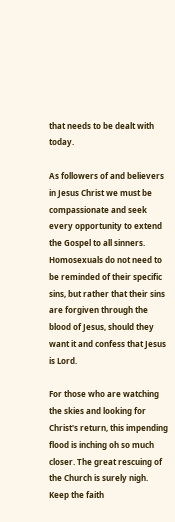that needs to be dealt with today.

As followers of and believers in Jesus Christ we must be compassionate and seek every opportunity to extend the Gospel to all sinners. Homosexuals do not need to be reminded of their specific sins, but rather that their sins are forgiven through the blood of Jesus, should they want it and confess that Jesus is Lord.

For those who are watching the skies and looking for Christ's return, this impending flood is inching oh so much closer. The great rescuing of the Church is surely nigh. Keep the faith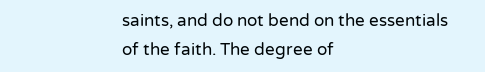saints, and do not bend on the essentials of the faith. The degree of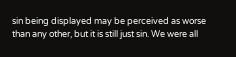sin being displayed may be perceived as worse than any other, but it is still just sin. We were all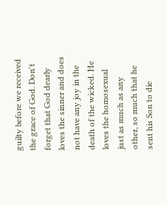guilty before we received the grace of God. Don't forget that God dearly loves the sinner and does not have any joy in the death of the wicked. He loves the homosexual just as much as any other, so much that he sent his Son to die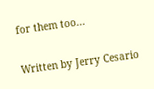for them too...

Written by Jerry Cesario